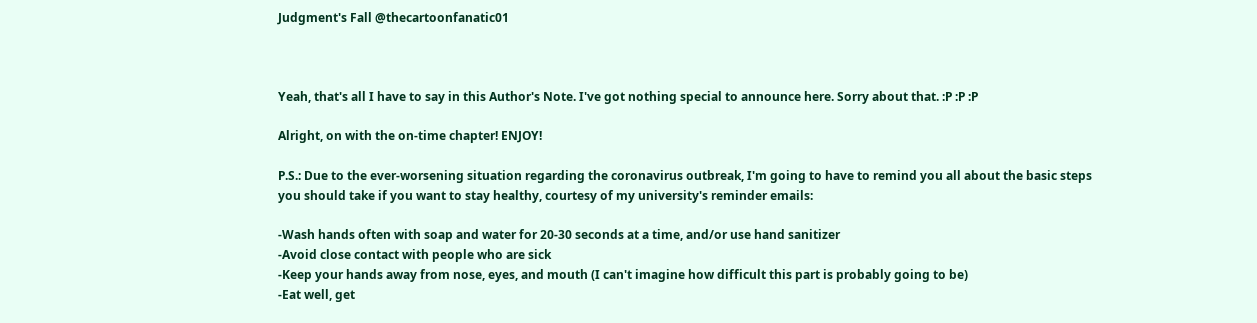Judgment's Fall @thecartoonfanatic01



Yeah, that's all I have to say in this Author's Note. I've got nothing special to announce here. Sorry about that. :P :P :P

Alright, on with the on-time chapter! ENJOY!

P.S.: Due to the ever-worsening situation regarding the coronavirus outbreak, I'm going to have to remind you all about the basic steps you should take if you want to stay healthy, courtesy of my university's reminder emails:

-Wash hands often with soap and water for 20-30 seconds at a time, and/or use hand sanitizer
-Avoid close contact with people who are sick
-Keep your hands away from nose, eyes, and mouth (I can't imagine how difficult this part is probably going to be)
-Eat well, get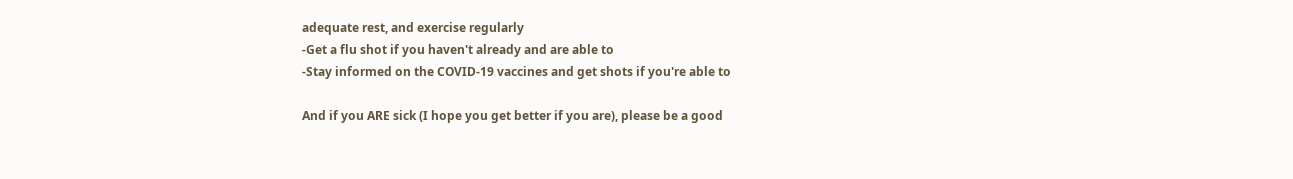adequate rest, and exercise regularly
-Get a flu shot if you haven't already and are able to
-Stay informed on the COVID-19 vaccines and get shots if you're able to

And if you ARE sick (I hope you get better if you are), please be a good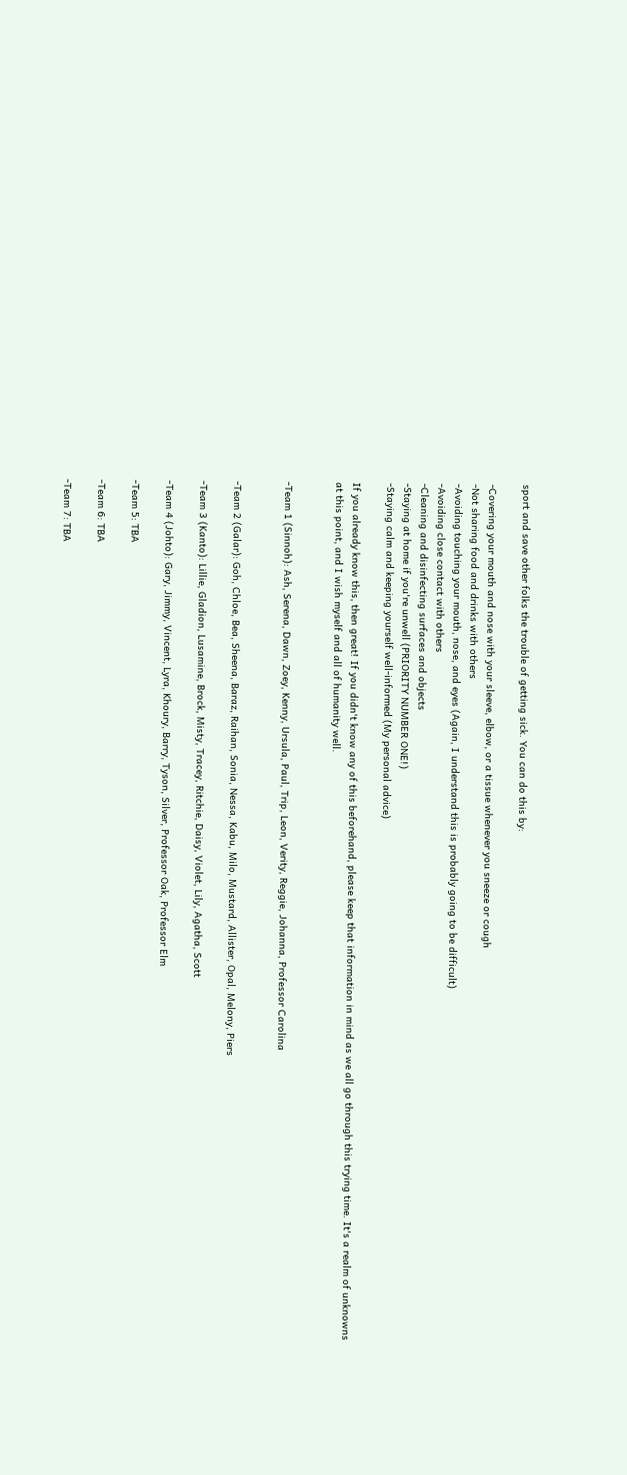sport and save other folks the trouble of getting sick. You can do this by:

-Covering your mouth and nose with your sleeve, elbow, or a tissue whenever you sneeze or cough
-Not sharing food and drinks with others
-Avoiding touching your mouth, nose, and eyes (Again, I understand this is probably going to be difficult)
-Avoiding close contact with others
-Cleaning and disinfecting surfaces and objects
-Staying at home if you're unwell (PRIORITY NUMBER ONE!)
-Staying calm and keeping yourself well-informed (My personal advice)

If you already know this, then great! If you didn't know any of this beforehand, please keep that information in mind as we all go through this trying time. It's a realm of unknowns at this point, and I wish myself and all of humanity well.


-Team 1 (Sinnoh): Ash, Serena, Dawn, Zoey, Kenny, Ursula, Paul, Trip, Leon, Verity, Reggie, Johanna, Professor Carolina


-Team 2 (Galar): Goh, Chloe, Bea, Sheena, Baraz, Raihan, Sonia, Nessa, Kabu, Milo, Mustard, Allister, Opal, Melony, Piers

-Team 3 (Kanto): Lillie, Gladion, Lusamine, Brock, Misty, Tracey, Ritchie, Daisy, Violet, Lily, Agatha, Scott

-Team 4 (Johto): Gary, Jimmy, Vincent, Lyra, Khoury, Barry, Tyson, Silver, Professor Oak, Professor Elm

-Team 5: TBA

-Team 6: TBA

-Team 7: TBA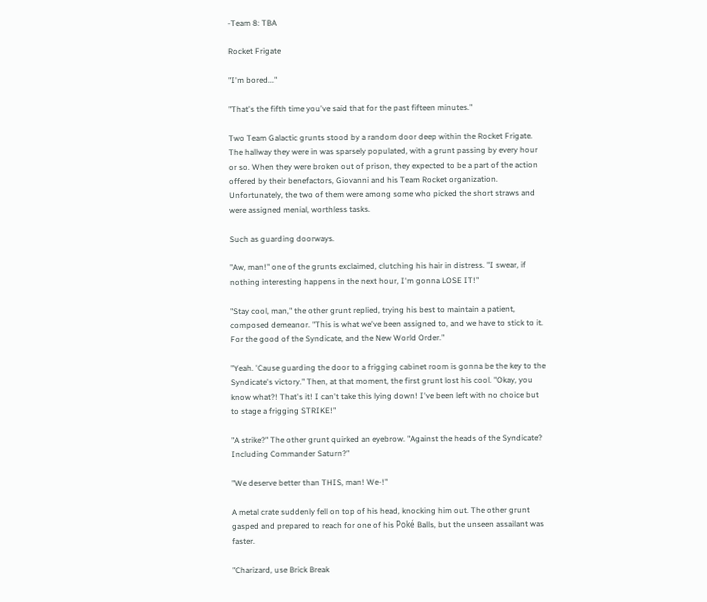-Team 8: TBA

Rocket Frigate

"I'm bored..."

"That's the fifth time you've said that for the past fifteen minutes."

Two Team Galactic grunts stood by a random door deep within the Rocket Frigate. The hallway they were in was sparsely populated, with a grunt passing by every hour or so. When they were broken out of prison, they expected to be a part of the action offered by their benefactors, Giovanni and his Team Rocket organization. Unfortunately, the two of them were among some who picked the short straws and were assigned menial, worthless tasks.

Such as guarding doorways.

"Aw, man!" one of the grunts exclaimed, clutching his hair in distress. "I swear, if nothing interesting happens in the next hour, I'm gonna LOSE IT!"

"Stay cool, man," the other grunt replied, trying his best to maintain a patient, composed demeanor. "This is what we've been assigned to, and we have to stick to it. For the good of the Syndicate, and the New World Order."

"Yeah. 'Cause guarding the door to a frigging cabinet room is gonna be the key to the Syndicate's victory." Then, at that moment, the first grunt lost his cool. "Okay, you know what?! That's it! I can't take this lying down! I've been left with no choice but to stage a frigging STRIKE!"

"A strike?" The other grunt quirked an eyebrow. "Against the heads of the Syndicate? Including Commander Saturn?"

"We deserve better than THIS, man! We-!"

A metal crate suddenly fell on top of his head, knocking him out. The other grunt gasped and prepared to reach for one of his Poké Balls, but the unseen assailant was faster.

"Charizard, use Brick Break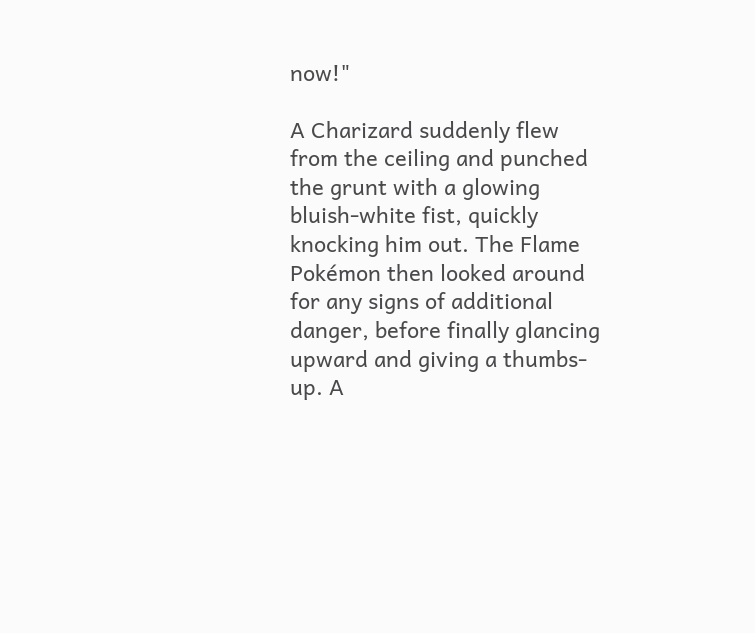now!"

A Charizard suddenly flew from the ceiling and punched the grunt with a glowing bluish-white fist, quickly knocking him out. The Flame Pokémon then looked around for any signs of additional danger, before finally glancing upward and giving a thumbs-up. A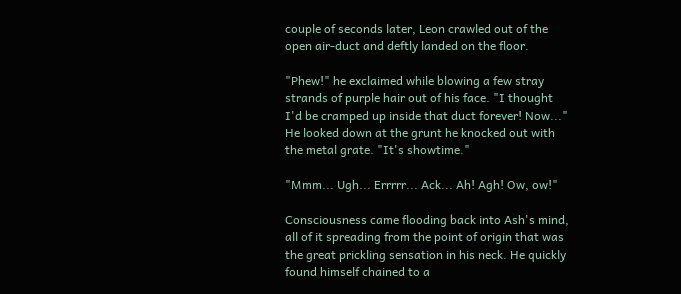couple of seconds later, Leon crawled out of the open air-duct and deftly landed on the floor.

"Phew!" he exclaimed while blowing a few stray strands of purple hair out of his face. "I thought I'd be cramped up inside that duct forever! Now..." He looked down at the grunt he knocked out with the metal grate. "It's showtime."

"Mmm... Ugh... Errrrr... Ack... Ah! Agh! Ow, ow!"

Consciousness came flooding back into Ash's mind, all of it spreading from the point of origin that was the great prickling sensation in his neck. He quickly found himself chained to a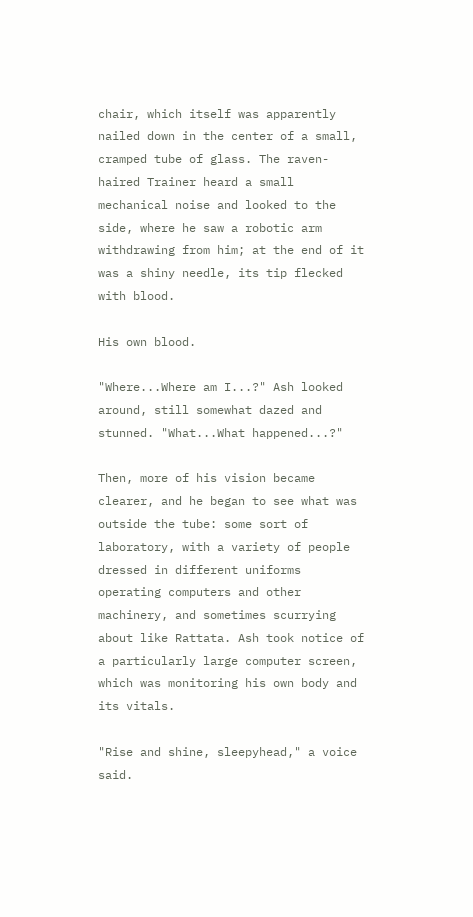chair, which itself was apparently nailed down in the center of a small, cramped tube of glass. The raven-haired Trainer heard a small mechanical noise and looked to the side, where he saw a robotic arm withdrawing from him; at the end of it was a shiny needle, its tip flecked with blood.

His own blood.

"Where...Where am I...?" Ash looked around, still somewhat dazed and stunned. "What...What happened...?"

Then, more of his vision became clearer, and he began to see what was outside the tube: some sort of laboratory, with a variety of people dressed in different uniforms operating computers and other machinery, and sometimes scurrying about like Rattata. Ash took notice of a particularly large computer screen, which was monitoring his own body and its vitals.

"Rise and shine, sleepyhead," a voice said.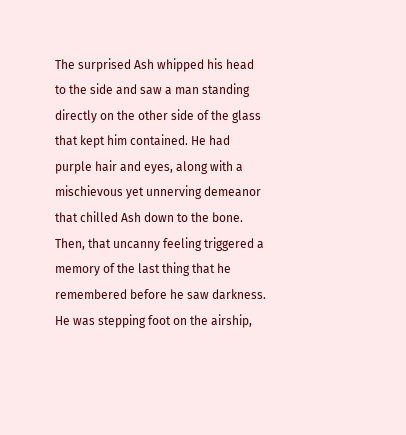The surprised Ash whipped his head to the side and saw a man standing directly on the other side of the glass that kept him contained. He had purple hair and eyes, along with a mischievous yet unnerving demeanor that chilled Ash down to the bone. Then, that uncanny feeling triggered a memory of the last thing that he remembered before he saw darkness. He was stepping foot on the airship,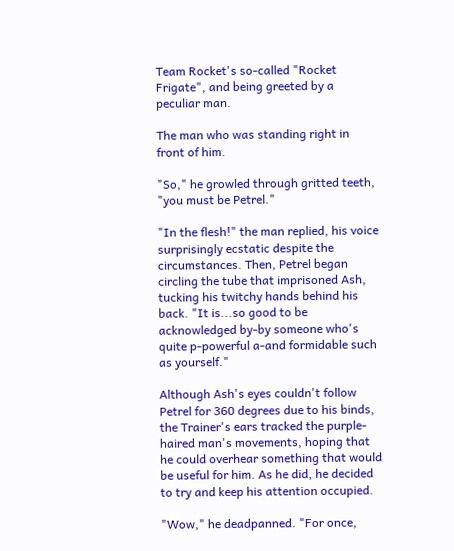Team Rocket's so-called "Rocket Frigate", and being greeted by a peculiar man.

The man who was standing right in front of him.

"So," he growled through gritted teeth, "you must be Petrel."

"In the flesh!" the man replied, his voice surprisingly ecstatic despite the circumstances. Then, Petrel began circling the tube that imprisoned Ash, tucking his twitchy hands behind his back. "It is...so good to be acknowledged by-by someone who's quite p-powerful a-and formidable such as yourself."

Although Ash's eyes couldn't follow Petrel for 360 degrees due to his binds, the Trainer's ears tracked the purple-haired man's movements, hoping that he could overhear something that would be useful for him. As he did, he decided to try and keep his attention occupied.

"Wow," he deadpanned. "For once,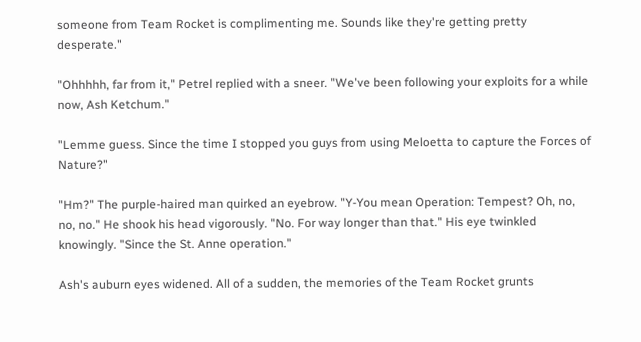someone from Team Rocket is complimenting me. Sounds like they're getting pretty desperate."

"Ohhhhh, far from it," Petrel replied with a sneer. "We've been following your exploits for a while now, Ash Ketchum."

"Lemme guess. Since the time I stopped you guys from using Meloetta to capture the Forces of Nature?"

"Hm?" The purple-haired man quirked an eyebrow. "Y-You mean Operation: Tempest? Oh, no, no, no." He shook his head vigorously. "No. For way longer than that." His eye twinkled knowingly. "Since the St. Anne operation."

Ash's auburn eyes widened. All of a sudden, the memories of the Team Rocket grunts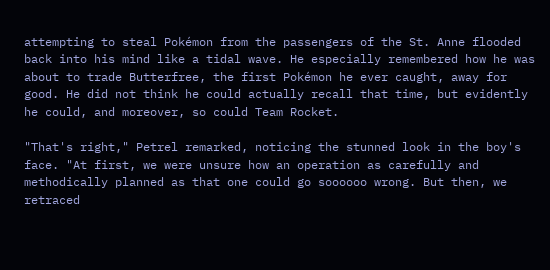attempting to steal Pokémon from the passengers of the St. Anne flooded back into his mind like a tidal wave. He especially remembered how he was about to trade Butterfree, the first Pokémon he ever caught, away for good. He did not think he could actually recall that time, but evidently he could, and moreover, so could Team Rocket.

"That's right," Petrel remarked, noticing the stunned look in the boy's face. "At first, we were unsure how an operation as carefully and methodically planned as that one could go soooooo wrong. But then, we retraced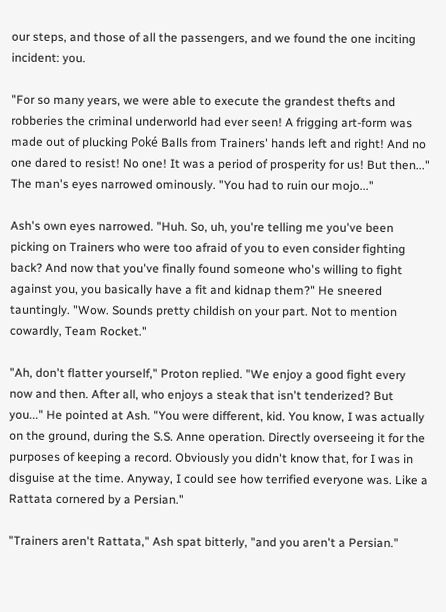our steps, and those of all the passengers, and we found the one inciting incident: you.

"For so many years, we were able to execute the grandest thefts and robberies the criminal underworld had ever seen! A frigging art-form was made out of plucking Poké Balls from Trainers' hands left and right! And no one dared to resist! No one! It was a period of prosperity for us! But then..." The man's eyes narrowed ominously. "You had to ruin our mojo..."

Ash's own eyes narrowed. "Huh. So, uh, you're telling me you've been picking on Trainers who were too afraid of you to even consider fighting back? And now that you've finally found someone who's willing to fight against you, you basically have a fit and kidnap them?" He sneered tauntingly. "Wow. Sounds pretty childish on your part. Not to mention cowardly, Team Rocket."

"Ah, don't flatter yourself," Proton replied. "We enjoy a good fight every now and then. After all, who enjoys a steak that isn't tenderized? But you..." He pointed at Ash. "You were different, kid. You know, I was actually on the ground, during the S.S. Anne operation. Directly overseeing it for the purposes of keeping a record. Obviously you didn't know that, for I was in disguise at the time. Anyway, I could see how terrified everyone was. Like a Rattata cornered by a Persian."

"Trainers aren't Rattata," Ash spat bitterly, "and you aren't a Persian."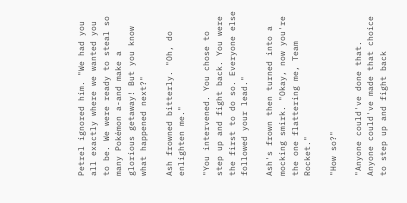Petrel ignored him. "We had you all exactly where we wanted you to be. We were ready to steal so many Pokémon a-and make a glorious getaway! But you know what happened next?"

Ash frowned bitterly. "Oh, do enlighten me."

"You intervened. You chose to step up and fight back. You were the first to do so. Everyone else followed your lead."

Ash's frown then turned into a mocking smirk. "Okay, now you're the one flattering me, Team Rocket."

"How so?"

"Anyone could've done that. Anyone could've made that choice to step up and fight back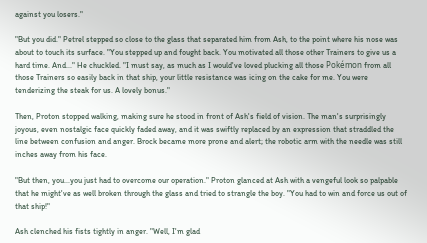against you losers."

"But you did." Petrel stepped so close to the glass that separated him from Ash, to the point where his nose was about to touch its surface. "You stepped up and fought back. You motivated all those other Trainers to give us a hard time. And..." He chuckled. "I must say, as much as I would've loved plucking all those Pokémon from all those Trainers so easily back in that ship, your little resistance was icing on the cake for me. You were tenderizing the steak for us. A lovely bonus."

Then, Proton stopped walking, making sure he stood in front of Ash's field of vision. The man's surprisingly joyous, even nostalgic face quickly faded away, and it was swiftly replaced by an expression that straddled the line between confusion and anger. Brock became more prone and alert; the robotic arm with the needle was still inches away from his face.

"But then, you...you just had to overcome our operation." Proton glanced at Ash with a vengeful look so palpable that he might've as well broken through the glass and tried to strangle the boy. "You had to win and force us out of that ship!"

Ash clenched his fists tightly in anger. "Well, I'm glad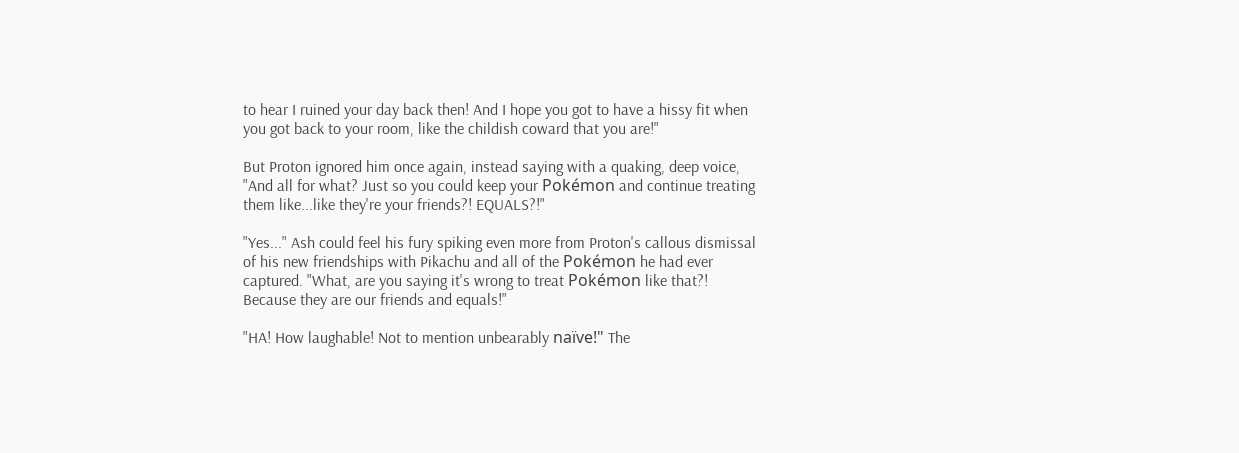to hear I ruined your day back then! And I hope you got to have a hissy fit when you got back to your room, like the childish coward that you are!"

But Proton ignored him once again, instead saying with a quaking, deep voice, "And all for what? Just so you could keep your Pokémon and continue treating them like...like they're your friends?! EQUALS?!"

"Yes..." Ash could feel his fury spiking even more from Proton's callous dismissal of his new friendships with Pikachu and all of the Pokémon he had ever captured. "What, are you saying it's wrong to treat Pokémon like that?! Because they are our friends and equals!"

"HA! How laughable! Not to mention unbearably naïve!" The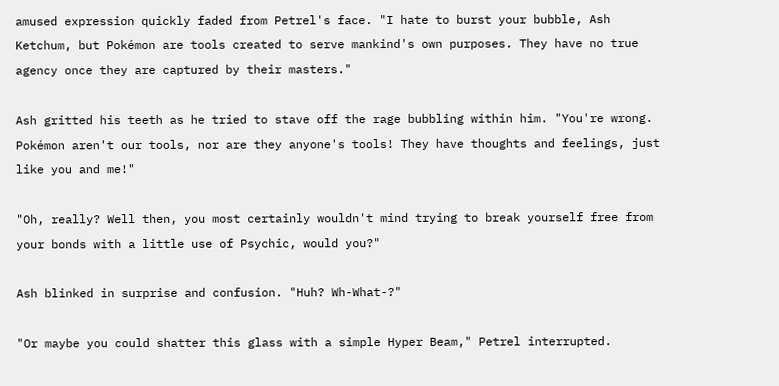amused expression quickly faded from Petrel's face. "I hate to burst your bubble, Ash Ketchum, but Pokémon are tools created to serve mankind's own purposes. They have no true agency once they are captured by their masters."

Ash gritted his teeth as he tried to stave off the rage bubbling within him. "You're wrong. Pokémon aren't our tools, nor are they anyone's tools! They have thoughts and feelings, just like you and me!"

"Oh, really? Well then, you most certainly wouldn't mind trying to break yourself free from your bonds with a little use of Psychic, would you?"

Ash blinked in surprise and confusion. "Huh? Wh-What-?"

"Or maybe you could shatter this glass with a simple Hyper Beam," Petrel interrupted.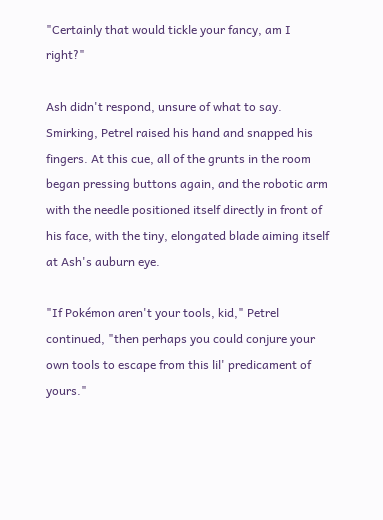"Certainly that would tickle your fancy, am I right?"

Ash didn't respond, unsure of what to say. Smirking, Petrel raised his hand and snapped his fingers. At this cue, all of the grunts in the room began pressing buttons again, and the robotic arm with the needle positioned itself directly in front of his face, with the tiny, elongated blade aiming itself at Ash's auburn eye.

"If Pokémon aren't your tools, kid," Petrel continued, "then perhaps you could conjure your own tools to escape from this lil' predicament of yours."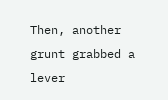Then, another grunt grabbed a lever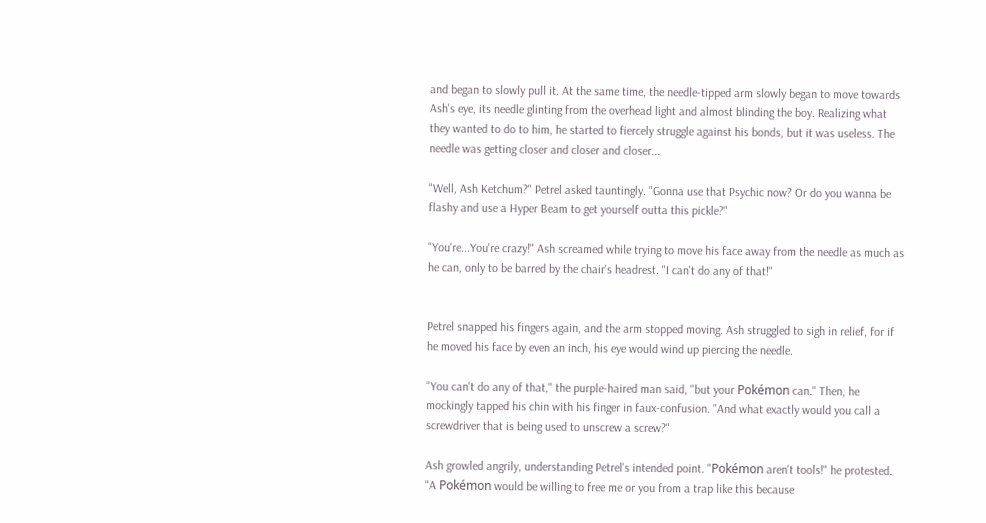and began to slowly pull it. At the same time, the needle-tipped arm slowly began to move towards Ash's eye, its needle glinting from the overhead light and almost blinding the boy. Realizing what they wanted to do to him, he started to fiercely struggle against his bonds, but it was useless. The needle was getting closer and closer and closer...

"Well, Ash Ketchum?" Petrel asked tauntingly. "Gonna use that Psychic now? Or do you wanna be flashy and use a Hyper Beam to get yourself outta this pickle?"

"You're...You're crazy!" Ash screamed while trying to move his face away from the needle as much as he can, only to be barred by the chair's headrest. "I can't do any of that!"


Petrel snapped his fingers again, and the arm stopped moving. Ash struggled to sigh in relief, for if he moved his face by even an inch, his eye would wind up piercing the needle.

"You can't do any of that," the purple-haired man said, "but your Pokémon can." Then, he mockingly tapped his chin with his finger in faux-confusion. "And what exactly would you call a screwdriver that is being used to unscrew a screw?"

Ash growled angrily, understanding Petrel's intended point. "Pokémon aren't tools!" he protested. "A Pokémon would be willing to free me or you from a trap like this because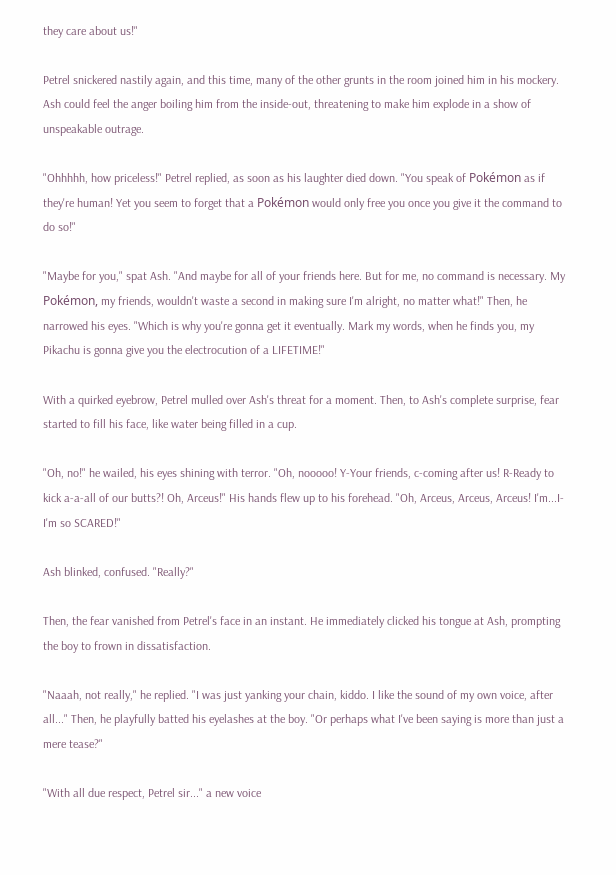they care about us!"

Petrel snickered nastily again, and this time, many of the other grunts in the room joined him in his mockery. Ash could feel the anger boiling him from the inside-out, threatening to make him explode in a show of unspeakable outrage.

"Ohhhhh, how priceless!" Petrel replied, as soon as his laughter died down. "You speak of Pokémon as if they're human! Yet you seem to forget that a Pokémon would only free you once you give it the command to do so!"

"Maybe for you," spat Ash. "And maybe for all of your friends here. But for me, no command is necessary. My Pokémon, my friends, wouldn't waste a second in making sure I'm alright, no matter what!" Then, he narrowed his eyes. "Which is why you're gonna get it eventually. Mark my words, when he finds you, my Pikachu is gonna give you the electrocution of a LIFETIME!"

With a quirked eyebrow, Petrel mulled over Ash's threat for a moment. Then, to Ash's complete surprise, fear started to fill his face, like water being filled in a cup.

"Oh, no!" he wailed, his eyes shining with terror. "Oh, nooooo! Y-Your friends, c-coming after us! R-Ready to kick a-a-all of our butts?! Oh, Arceus!" His hands flew up to his forehead. "Oh, Arceus, Arceus, Arceus! I'm...I-I'm so SCARED!"

Ash blinked, confused. "Really?"

Then, the fear vanished from Petrel's face in an instant. He immediately clicked his tongue at Ash, prompting the boy to frown in dissatisfaction.

"Naaah, not really," he replied. "I was just yanking your chain, kiddo. I like the sound of my own voice, after all..." Then, he playfully batted his eyelashes at the boy. "Or perhaps what I've been saying is more than just a mere tease?"

"With all due respect, Petrel sir..." a new voice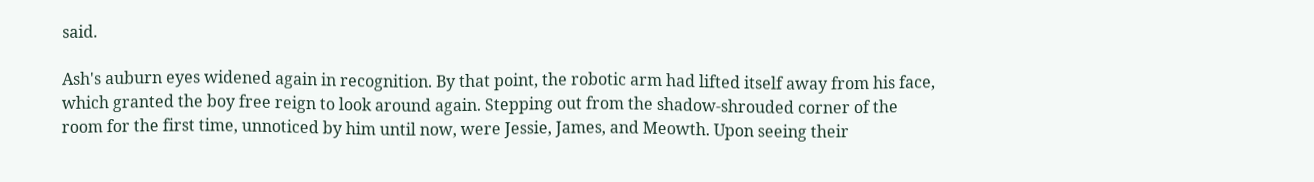said.

Ash's auburn eyes widened again in recognition. By that point, the robotic arm had lifted itself away from his face, which granted the boy free reign to look around again. Stepping out from the shadow-shrouded corner of the room for the first time, unnoticed by him until now, were Jessie, James, and Meowth. Upon seeing their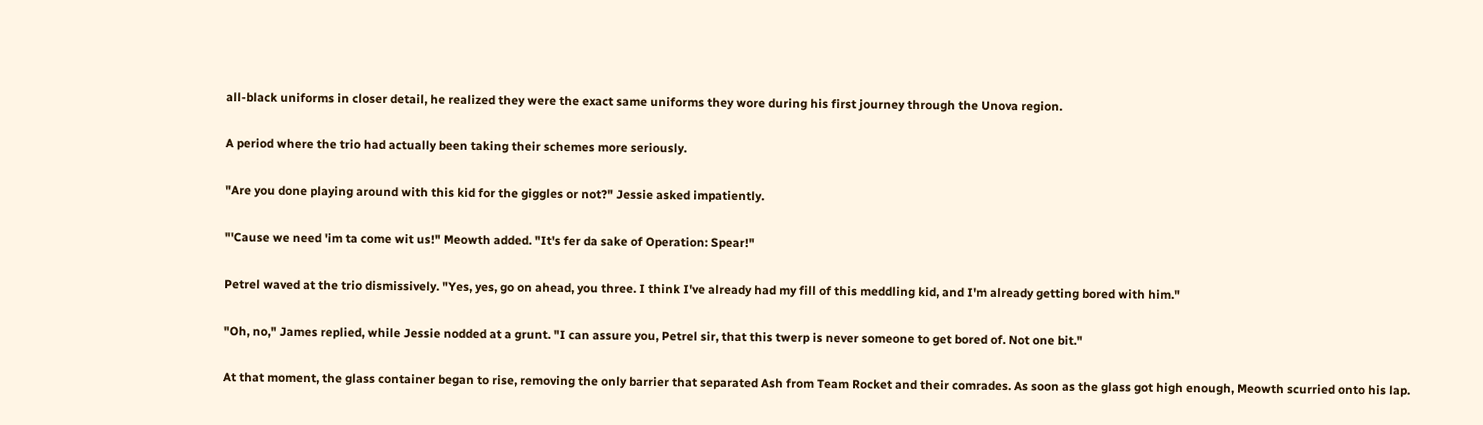all-black uniforms in closer detail, he realized they were the exact same uniforms they wore during his first journey through the Unova region.

A period where the trio had actually been taking their schemes more seriously.

"Are you done playing around with this kid for the giggles or not?" Jessie asked impatiently.

"'Cause we need 'im ta come wit us!" Meowth added. "It's fer da sake of Operation: Spear!"

Petrel waved at the trio dismissively. "Yes, yes, go on ahead, you three. I think I've already had my fill of this meddling kid, and I'm already getting bored with him."

"Oh, no," James replied, while Jessie nodded at a grunt. "I can assure you, Petrel sir, that this twerp is never someone to get bored of. Not one bit."

At that moment, the glass container began to rise, removing the only barrier that separated Ash from Team Rocket and their comrades. As soon as the glass got high enough, Meowth scurried onto his lap.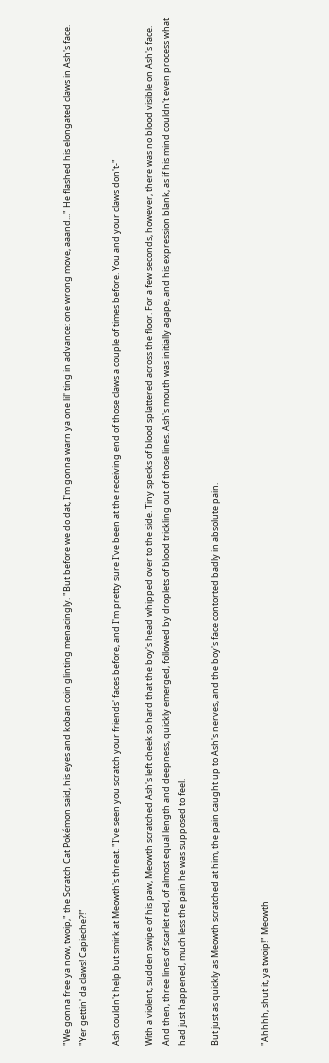"We gonna free ya now, twoip," the Scratch Cat Pokémon said, his eyes and koban coin glinting menacingly. "But before we do dat, I'm gonna warn ya one lil' ting in advance: one wrong move, aaand..." He flashed his elongated claws in Ash's face. "Yer gettin' da claws! Capieche?!"

Ash couldn't help but smirk at Meowth's threat. "I've seen you scratch your friends' faces before, and I'm pretty sure I've been at the receiving end of those claws a couple of times before. You and your claws don't-"

With a violent, sudden swipe of his paw, Meowth scratched Ash's left cheek so hard that the boy's head whipped over to the side. Tiny specks of blood splattered across the floor. For a few seconds, however, there was no blood visible on Ash's face. And then, three lines of scarlet red, of almost equal length and deepness, quickly emerged, followed by droplets of blood trickling out of those lines. Ash's mouth was initially agape, and his expression blank, as if his mind couldn't even process what had just happened, much less the pain he was supposed to feel.

But just as quickly as Meowth scratched at him, the pain caught up to Ash's nerves, and the boy's face contorted badly in absolute pain.


"Ahhhh, shut it, ya twoip!" Meowth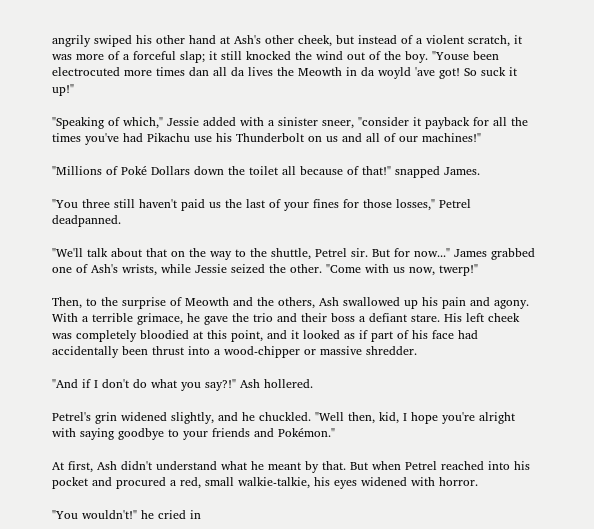angrily swiped his other hand at Ash's other cheek, but instead of a violent scratch, it was more of a forceful slap; it still knocked the wind out of the boy. "Youse been electrocuted more times dan all da lives the Meowth in da woyld 'ave got! So suck it up!"

"Speaking of which," Jessie added with a sinister sneer, "consider it payback for all the times you've had Pikachu use his Thunderbolt on us and all of our machines!"

"Millions of Poké Dollars down the toilet all because of that!" snapped James.

"You three still haven't paid us the last of your fines for those losses," Petrel deadpanned.

"We'll talk about that on the way to the shuttle, Petrel sir. But for now..." James grabbed one of Ash's wrists, while Jessie seized the other. "Come with us now, twerp!"

Then, to the surprise of Meowth and the others, Ash swallowed up his pain and agony. With a terrible grimace, he gave the trio and their boss a defiant stare. His left cheek was completely bloodied at this point, and it looked as if part of his face had accidentally been thrust into a wood-chipper or massive shredder.

"And if I don't do what you say?!" Ash hollered.

Petrel's grin widened slightly, and he chuckled. "Well then, kid, I hope you're alright with saying goodbye to your friends and Pokémon."

At first, Ash didn't understand what he meant by that. But when Petrel reached into his pocket and procured a red, small walkie-talkie, his eyes widened with horror.

"You wouldn't!" he cried in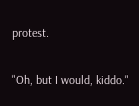protest.

"Oh, but I would, kiddo."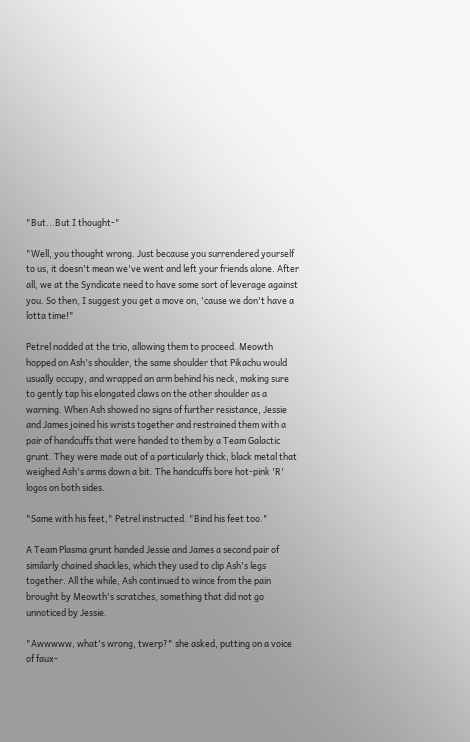"But...But I thought-"

"Well, you thought wrong. Just because you surrendered yourself to us, it doesn't mean we've went and left your friends alone. After all, we at the Syndicate need to have some sort of leverage against you. So then, I suggest you get a move on, 'cause we don't have a lotta time!"

Petrel nodded at the trio, allowing them to proceed. Meowth hopped on Ash's shoulder, the same shoulder that Pikachu would usually occupy, and wrapped an arm behind his neck, making sure to gently tap his elongated claws on the other shoulder as a warning. When Ash showed no signs of further resistance, Jessie and James joined his wrists together and restrained them with a pair of handcuffs that were handed to them by a Team Galactic grunt. They were made out of a particularly thick, black metal that weighed Ash's arms down a bit. The handcuffs bore hot-pink 'R' logos on both sides.

"Same with his feet," Petrel instructed. "Bind his feet too."

A Team Plasma grunt handed Jessie and James a second pair of similarly chained shackles, which they used to clip Ash's legs together. All the while, Ash continued to wince from the pain brought by Meowth's scratches, something that did not go unnoticed by Jessie.

"Awwwww, what's wrong, twerp?" she asked, putting on a voice of faux-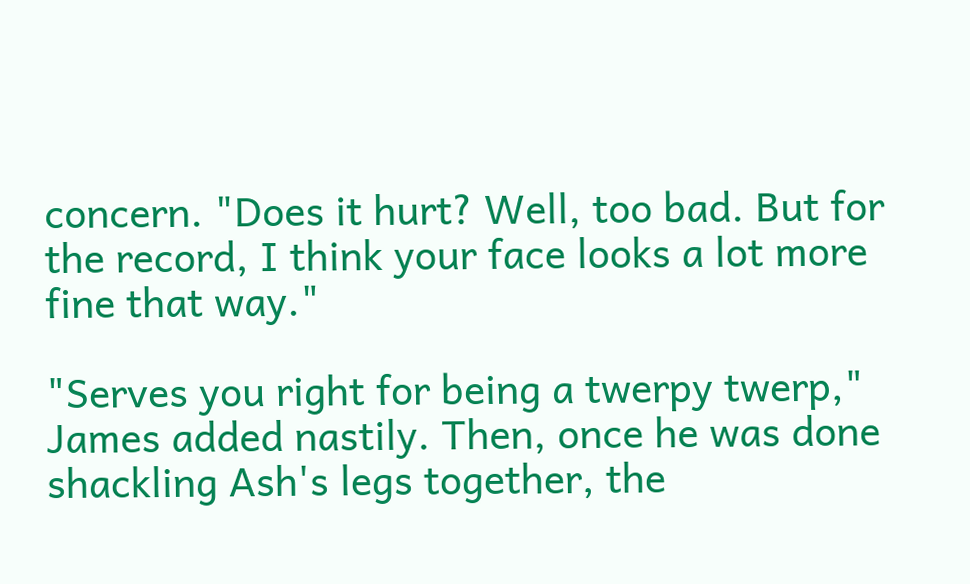concern. "Does it hurt? Well, too bad. But for the record, I think your face looks a lot more fine that way."

"Serves you right for being a twerpy twerp," James added nastily. Then, once he was done shackling Ash's legs together, the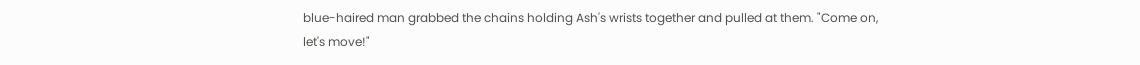blue-haired man grabbed the chains holding Ash's wrists together and pulled at them. "Come on, let's move!"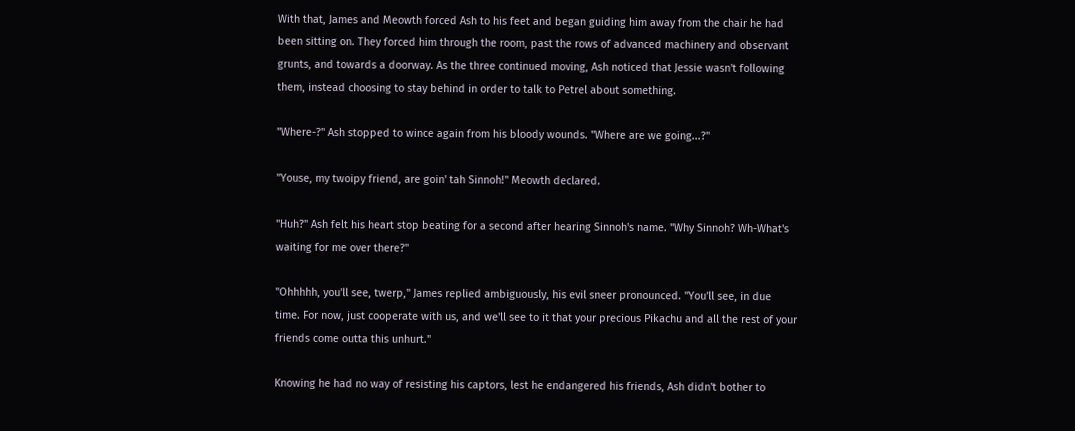With that, James and Meowth forced Ash to his feet and began guiding him away from the chair he had been sitting on. They forced him through the room, past the rows of advanced machinery and observant grunts, and towards a doorway. As the three continued moving, Ash noticed that Jessie wasn't following them, instead choosing to stay behind in order to talk to Petrel about something.

"Where-?" Ash stopped to wince again from his bloody wounds. "Where are we going...?"

"Youse, my twoipy friend, are goin' tah Sinnoh!" Meowth declared.

"Huh?" Ash felt his heart stop beating for a second after hearing Sinnoh's name. "Why Sinnoh? Wh-What's waiting for me over there?"

"Ohhhhh, you'll see, twerp," James replied ambiguously, his evil sneer pronounced. "You'll see, in due time. For now, just cooperate with us, and we'll see to it that your precious Pikachu and all the rest of your friends come outta this unhurt."

Knowing he had no way of resisting his captors, lest he endangered his friends, Ash didn't bother to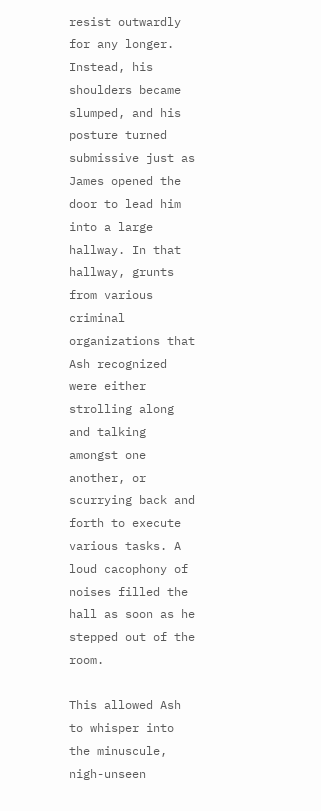resist outwardly for any longer. Instead, his shoulders became slumped, and his posture turned submissive just as James opened the door to lead him into a large hallway. In that hallway, grunts from various criminal organizations that Ash recognized were either strolling along and talking amongst one another, or scurrying back and forth to execute various tasks. A loud cacophony of noises filled the hall as soon as he stepped out of the room.

This allowed Ash to whisper into the minuscule, nigh-unseen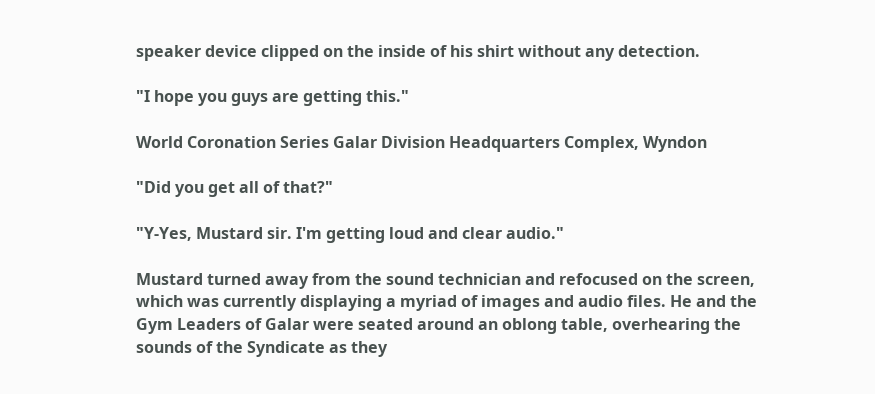speaker device clipped on the inside of his shirt without any detection.

"I hope you guys are getting this."

World Coronation Series Galar Division Headquarters Complex, Wyndon

"Did you get all of that?"

"Y-Yes, Mustard sir. I'm getting loud and clear audio."

Mustard turned away from the sound technician and refocused on the screen, which was currently displaying a myriad of images and audio files. He and the Gym Leaders of Galar were seated around an oblong table, overhearing the sounds of the Syndicate as they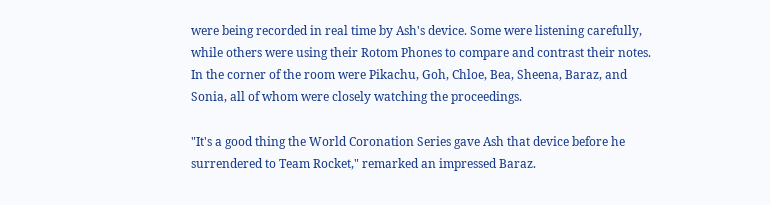were being recorded in real time by Ash's device. Some were listening carefully, while others were using their Rotom Phones to compare and contrast their notes. In the corner of the room were Pikachu, Goh, Chloe, Bea, Sheena, Baraz, and Sonia, all of whom were closely watching the proceedings.

"It's a good thing the World Coronation Series gave Ash that device before he surrendered to Team Rocket," remarked an impressed Baraz.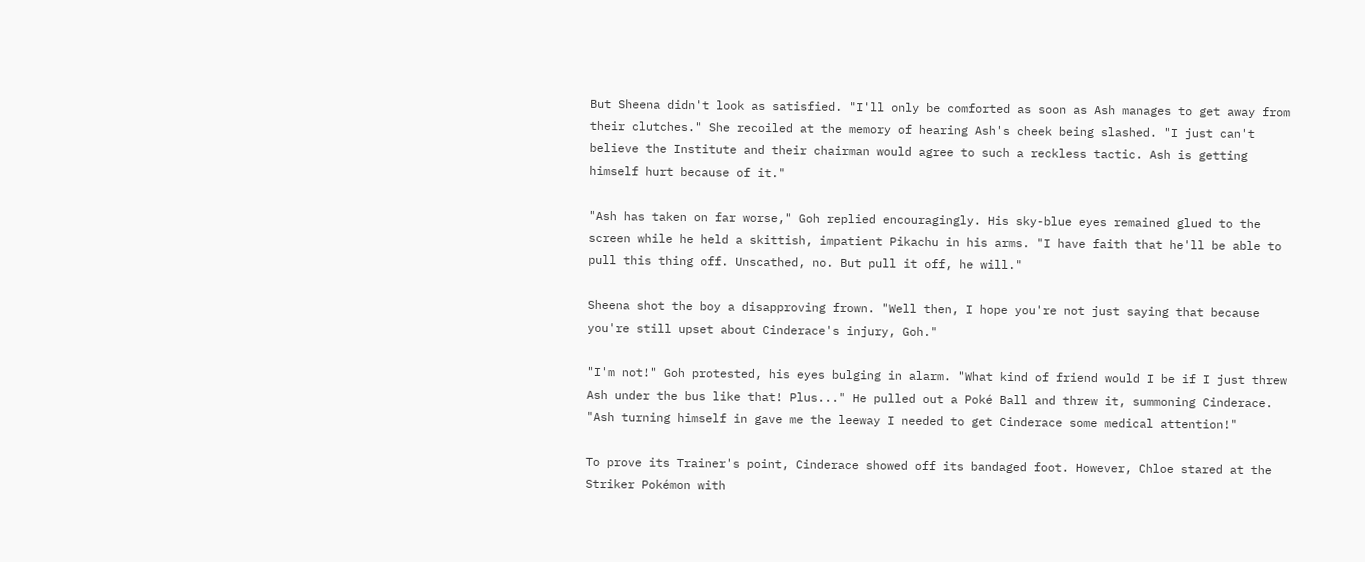But Sheena didn't look as satisfied. "I'll only be comforted as soon as Ash manages to get away from their clutches." She recoiled at the memory of hearing Ash's cheek being slashed. "I just can't believe the Institute and their chairman would agree to such a reckless tactic. Ash is getting himself hurt because of it."

"Ash has taken on far worse," Goh replied encouragingly. His sky-blue eyes remained glued to the screen while he held a skittish, impatient Pikachu in his arms. "I have faith that he'll be able to pull this thing off. Unscathed, no. But pull it off, he will."

Sheena shot the boy a disapproving frown. "Well then, I hope you're not just saying that because you're still upset about Cinderace's injury, Goh."

"I'm not!" Goh protested, his eyes bulging in alarm. "What kind of friend would I be if I just threw Ash under the bus like that! Plus..." He pulled out a Poké Ball and threw it, summoning Cinderace. "Ash turning himself in gave me the leeway I needed to get Cinderace some medical attention!"

To prove its Trainer's point, Cinderace showed off its bandaged foot. However, Chloe stared at the Striker Pokémon with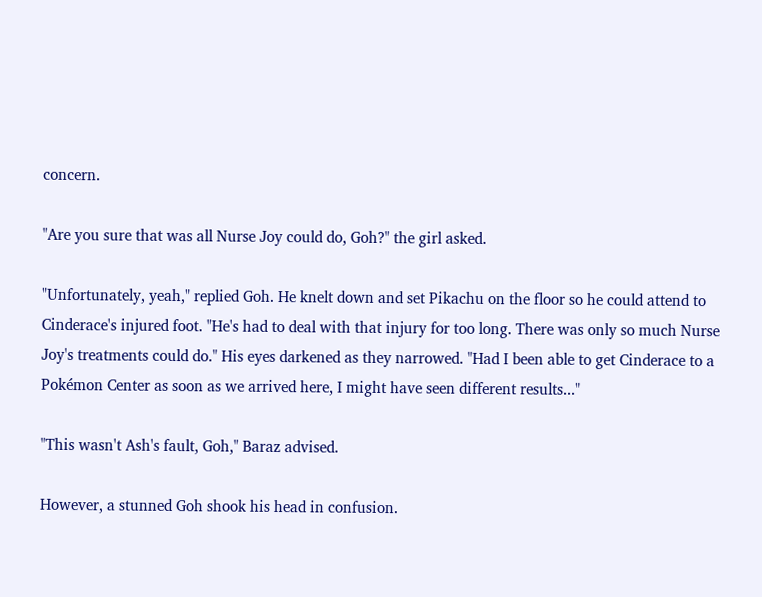concern.

"Are you sure that was all Nurse Joy could do, Goh?" the girl asked.

"Unfortunately, yeah," replied Goh. He knelt down and set Pikachu on the floor so he could attend to Cinderace's injured foot. "He's had to deal with that injury for too long. There was only so much Nurse Joy's treatments could do." His eyes darkened as they narrowed. "Had I been able to get Cinderace to a Pokémon Center as soon as we arrived here, I might have seen different results..."

"This wasn't Ash's fault, Goh," Baraz advised.

However, a stunned Goh shook his head in confusion.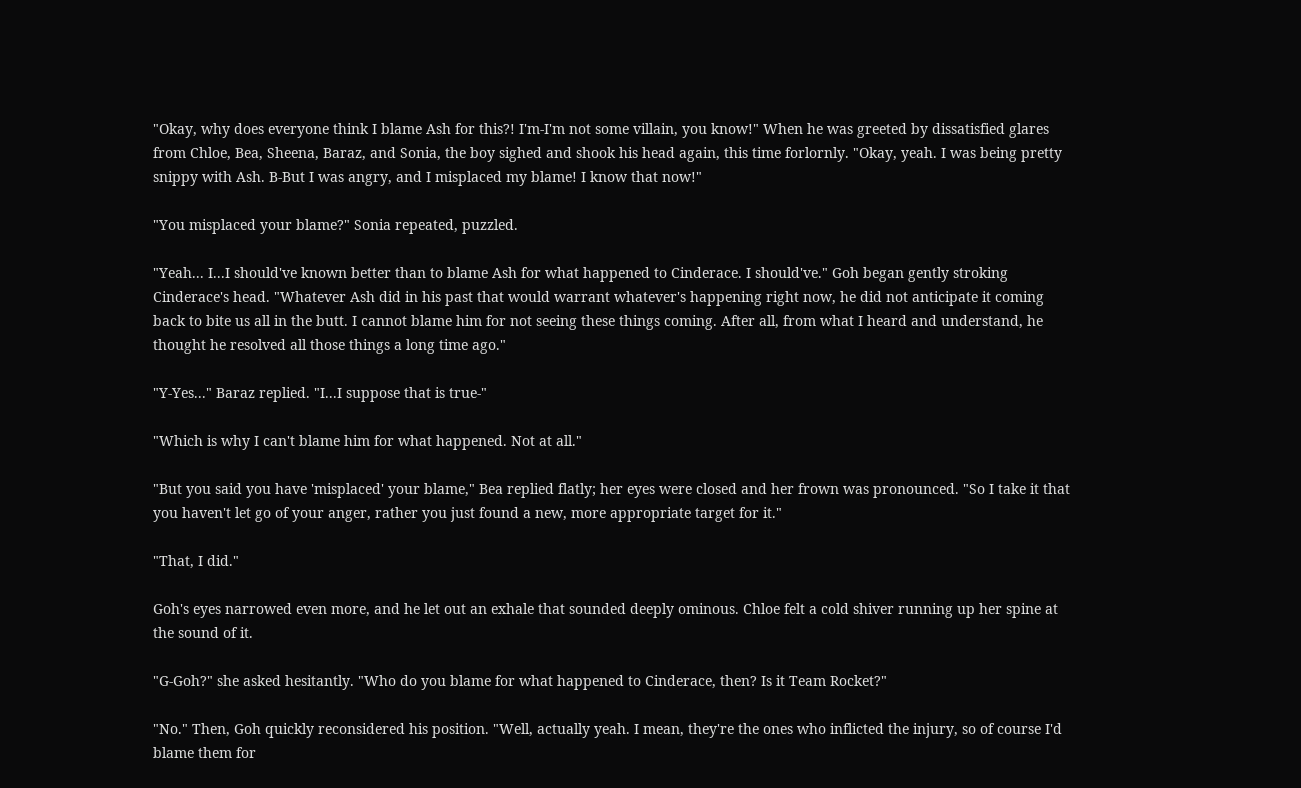"Okay, why does everyone think I blame Ash for this?! I'm-I'm not some villain, you know!" When he was greeted by dissatisfied glares from Chloe, Bea, Sheena, Baraz, and Sonia, the boy sighed and shook his head again, this time forlornly. "Okay, yeah. I was being pretty snippy with Ash. B-But I was angry, and I misplaced my blame! I know that now!"

"You misplaced your blame?" Sonia repeated, puzzled.

"Yeah... I...I should've known better than to blame Ash for what happened to Cinderace. I should've." Goh began gently stroking Cinderace's head. "Whatever Ash did in his past that would warrant whatever's happening right now, he did not anticipate it coming back to bite us all in the butt. I cannot blame him for not seeing these things coming. After all, from what I heard and understand, he thought he resolved all those things a long time ago."

"Y-Yes..." Baraz replied. "I...I suppose that is true-"

"Which is why I can't blame him for what happened. Not at all."

"But you said you have 'misplaced' your blame," Bea replied flatly; her eyes were closed and her frown was pronounced. "So I take it that you haven't let go of your anger, rather you just found a new, more appropriate target for it."

"That, I did."

Goh's eyes narrowed even more, and he let out an exhale that sounded deeply ominous. Chloe felt a cold shiver running up her spine at the sound of it.

"G-Goh?" she asked hesitantly. "Who do you blame for what happened to Cinderace, then? Is it Team Rocket?"

"No." Then, Goh quickly reconsidered his position. "Well, actually yeah. I mean, they're the ones who inflicted the injury, so of course I'd blame them for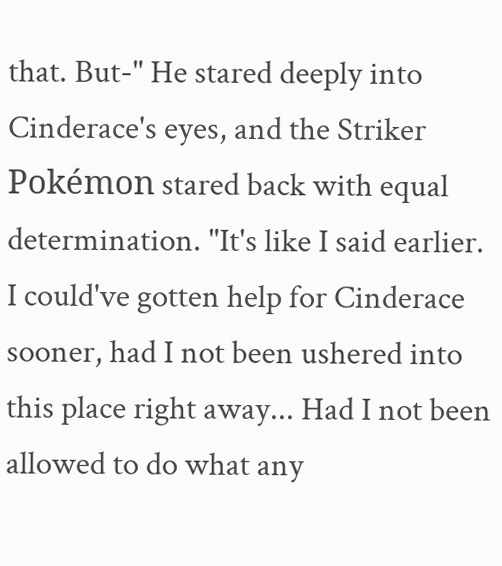that. But-" He stared deeply into Cinderace's eyes, and the Striker Pokémon stared back with equal determination. "It's like I said earlier. I could've gotten help for Cinderace sooner, had I not been ushered into this place right away... Had I not been allowed to do what any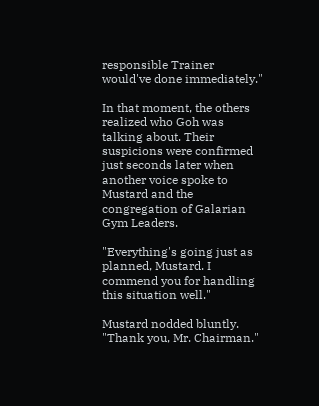responsible Trainer would've done immediately."

In that moment, the others realized who Goh was talking about. Their suspicions were confirmed just seconds later when another voice spoke to Mustard and the congregation of Galarian Gym Leaders.

"Everything's going just as planned, Mustard. I commend you for handling this situation well."

Mustard nodded bluntly. "Thank you, Mr. Chairman."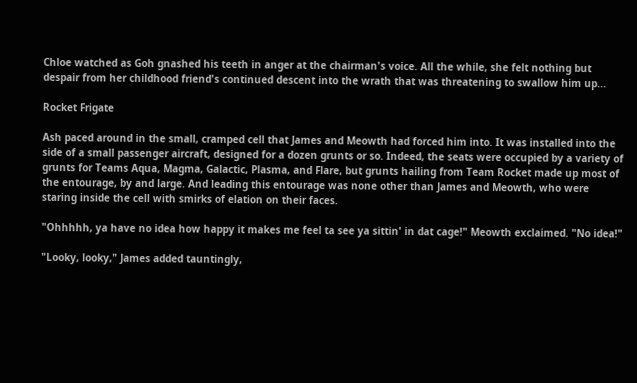Chloe watched as Goh gnashed his teeth in anger at the chairman's voice. All the while, she felt nothing but despair from her childhood friend's continued descent into the wrath that was threatening to swallow him up...

Rocket Frigate

Ash paced around in the small, cramped cell that James and Meowth had forced him into. It was installed into the side of a small passenger aircraft, designed for a dozen grunts or so. Indeed, the seats were occupied by a variety of grunts for Teams Aqua, Magma, Galactic, Plasma, and Flare, but grunts hailing from Team Rocket made up most of the entourage, by and large. And leading this entourage was none other than James and Meowth, who were staring inside the cell with smirks of elation on their faces.

"Ohhhhh, ya have no idea how happy it makes me feel ta see ya sittin' in dat cage!" Meowth exclaimed. "No idea!"

"Looky, looky," James added tauntingly,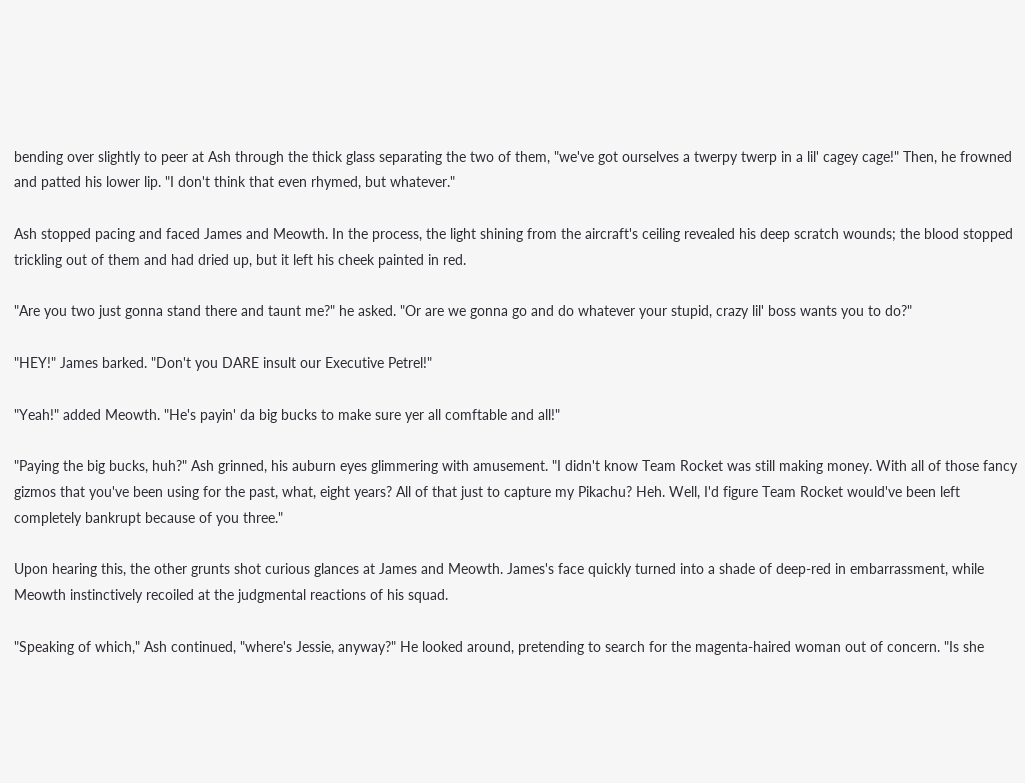bending over slightly to peer at Ash through the thick glass separating the two of them, "we've got ourselves a twerpy twerp in a lil' cagey cage!" Then, he frowned and patted his lower lip. "I don't think that even rhymed, but whatever."

Ash stopped pacing and faced James and Meowth. In the process, the light shining from the aircraft's ceiling revealed his deep scratch wounds; the blood stopped trickling out of them and had dried up, but it left his cheek painted in red.

"Are you two just gonna stand there and taunt me?" he asked. "Or are we gonna go and do whatever your stupid, crazy lil' boss wants you to do?"

"HEY!" James barked. "Don't you DARE insult our Executive Petrel!"

"Yeah!" added Meowth. "He's payin' da big bucks to make sure yer all comftable and all!"

"Paying the big bucks, huh?" Ash grinned, his auburn eyes glimmering with amusement. "I didn't know Team Rocket was still making money. With all of those fancy gizmos that you've been using for the past, what, eight years? All of that just to capture my Pikachu? Heh. Well, I'd figure Team Rocket would've been left completely bankrupt because of you three."

Upon hearing this, the other grunts shot curious glances at James and Meowth. James's face quickly turned into a shade of deep-red in embarrassment, while Meowth instinctively recoiled at the judgmental reactions of his squad.

"Speaking of which," Ash continued, "where's Jessie, anyway?" He looked around, pretending to search for the magenta-haired woman out of concern. "Is she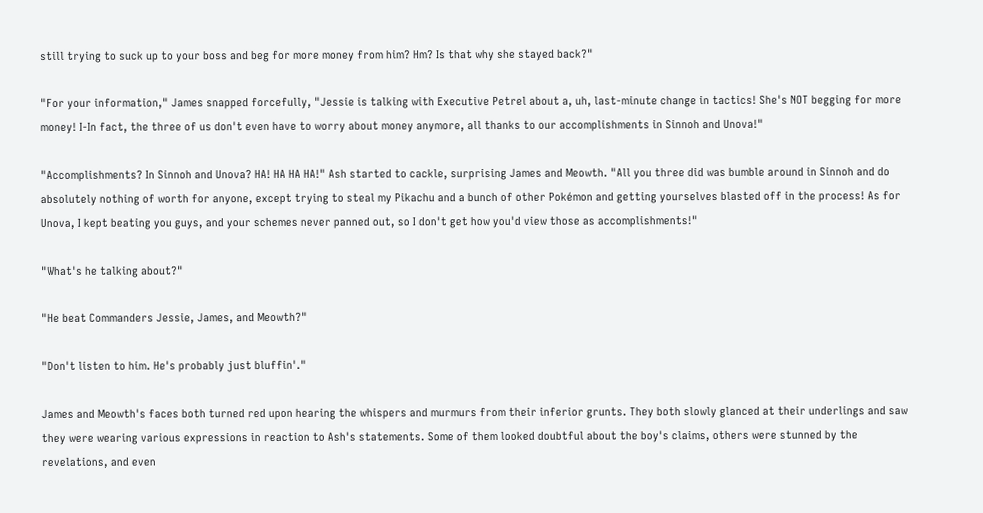still trying to suck up to your boss and beg for more money from him? Hm? Is that why she stayed back?"

"For your information," James snapped forcefully, "Jessie is talking with Executive Petrel about a, uh, last-minute change in tactics! She's NOT begging for more money! I-In fact, the three of us don't even have to worry about money anymore, all thanks to our accomplishments in Sinnoh and Unova!"

"Accomplishments? In Sinnoh and Unova? HA! HA HA HA!" Ash started to cackle, surprising James and Meowth. "All you three did was bumble around in Sinnoh and do absolutely nothing of worth for anyone, except trying to steal my Pikachu and a bunch of other Pokémon and getting yourselves blasted off in the process! As for Unova, I kept beating you guys, and your schemes never panned out, so I don't get how you'd view those as accomplishments!"

"What's he talking about?"

"He beat Commanders Jessie, James, and Meowth?"

"Don't listen to him. He's probably just bluffin'."

James and Meowth's faces both turned red upon hearing the whispers and murmurs from their inferior grunts. They both slowly glanced at their underlings and saw they were wearing various expressions in reaction to Ash's statements. Some of them looked doubtful about the boy's claims, others were stunned by the revelations, and even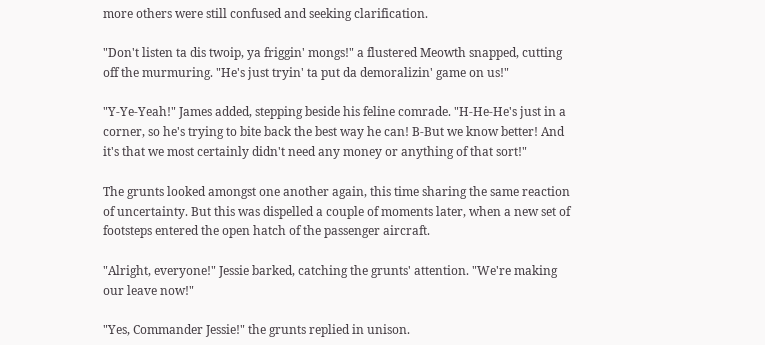more others were still confused and seeking clarification.

"Don't listen ta dis twoip, ya friggin' mongs!" a flustered Meowth snapped, cutting off the murmuring. "He's just tryin' ta put da demoralizin' game on us!"

"Y-Ye-Yeah!" James added, stepping beside his feline comrade. "H-He-He's just in a corner, so he's trying to bite back the best way he can! B-But we know better! And it's that we most certainly didn't need any money or anything of that sort!"

The grunts looked amongst one another again, this time sharing the same reaction of uncertainty. But this was dispelled a couple of moments later, when a new set of footsteps entered the open hatch of the passenger aircraft.

"Alright, everyone!" Jessie barked, catching the grunts' attention. "We're making our leave now!"

"Yes, Commander Jessie!" the grunts replied in unison.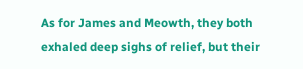As for James and Meowth, they both exhaled deep sighs of relief, but their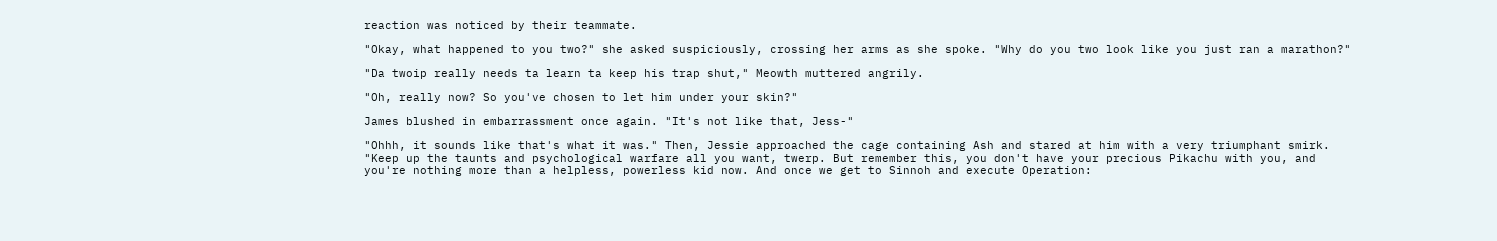reaction was noticed by their teammate.

"Okay, what happened to you two?" she asked suspiciously, crossing her arms as she spoke. "Why do you two look like you just ran a marathon?"

"Da twoip really needs ta learn ta keep his trap shut," Meowth muttered angrily.

"Oh, really now? So you've chosen to let him under your skin?"

James blushed in embarrassment once again. "It's not like that, Jess-"

"Ohhh, it sounds like that's what it was." Then, Jessie approached the cage containing Ash and stared at him with a very triumphant smirk. "Keep up the taunts and psychological warfare all you want, twerp. But remember this, you don't have your precious Pikachu with you, and you're nothing more than a helpless, powerless kid now. And once we get to Sinnoh and execute Operation: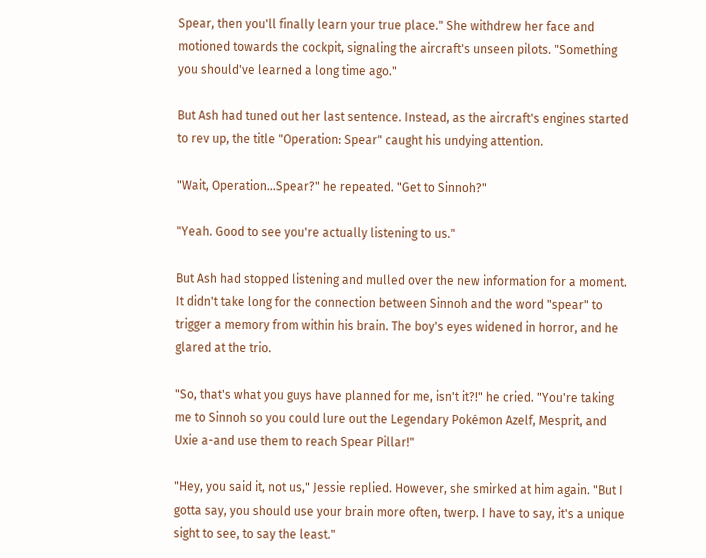Spear, then you'll finally learn your true place." She withdrew her face and motioned towards the cockpit, signaling the aircraft's unseen pilots. "Something you should've learned a long time ago."

But Ash had tuned out her last sentence. Instead, as the aircraft's engines started to rev up, the title "Operation: Spear" caught his undying attention.

"Wait, Operation...Spear?" he repeated. "Get to Sinnoh?"

"Yeah. Good to see you're actually listening to us."

But Ash had stopped listening and mulled over the new information for a moment. It didn't take long for the connection between Sinnoh and the word "spear" to trigger a memory from within his brain. The boy's eyes widened in horror, and he glared at the trio.

"So, that's what you guys have planned for me, isn't it?!" he cried. "You're taking me to Sinnoh so you could lure out the Legendary Pokémon Azelf, Mesprit, and Uxie a-and use them to reach Spear Pillar!"

"Hey, you said it, not us," Jessie replied. However, she smirked at him again. "But I gotta say, you should use your brain more often, twerp. I have to say, it's a unique sight to see, to say the least."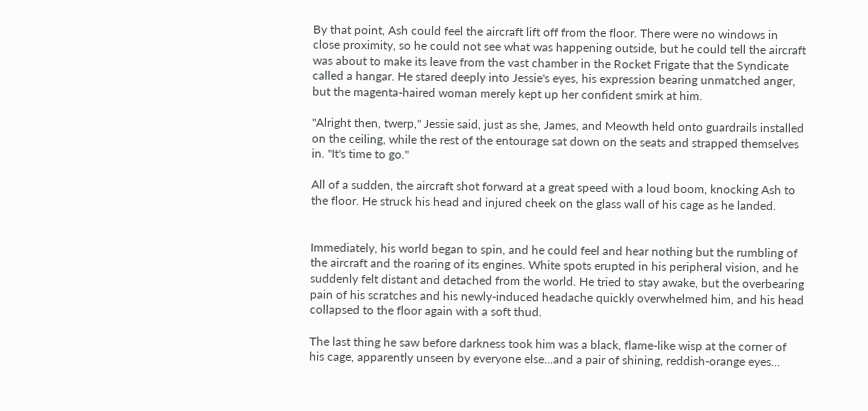By that point, Ash could feel the aircraft lift off from the floor. There were no windows in close proximity, so he could not see what was happening outside, but he could tell the aircraft was about to make its leave from the vast chamber in the Rocket Frigate that the Syndicate called a hangar. He stared deeply into Jessie's eyes, his expression bearing unmatched anger, but the magenta-haired woman merely kept up her confident smirk at him.

"Alright then, twerp," Jessie said, just as she, James, and Meowth held onto guardrails installed on the ceiling, while the rest of the entourage sat down on the seats and strapped themselves in. "It's time to go."

All of a sudden, the aircraft shot forward at a great speed with a loud boom, knocking Ash to the floor. He struck his head and injured cheek on the glass wall of his cage as he landed.


Immediately, his world began to spin, and he could feel and hear nothing but the rumbling of the aircraft and the roaring of its engines. White spots erupted in his peripheral vision, and he suddenly felt distant and detached from the world. He tried to stay awake, but the overbearing pain of his scratches and his newly-induced headache quickly overwhelmed him, and his head collapsed to the floor again with a soft thud.

The last thing he saw before darkness took him was a black, flame-like wisp at the corner of his cage, apparently unseen by everyone else...and a pair of shining, reddish-orange eyes...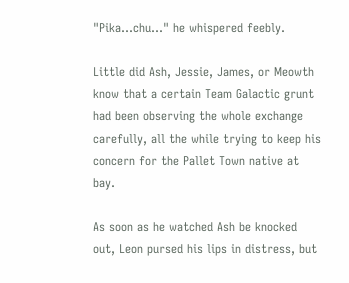"Pika...chu..." he whispered feebly.

Little did Ash, Jessie, James, or Meowth know that a certain Team Galactic grunt had been observing the whole exchange carefully, all the while trying to keep his concern for the Pallet Town native at bay.

As soon as he watched Ash be knocked out, Leon pursed his lips in distress, but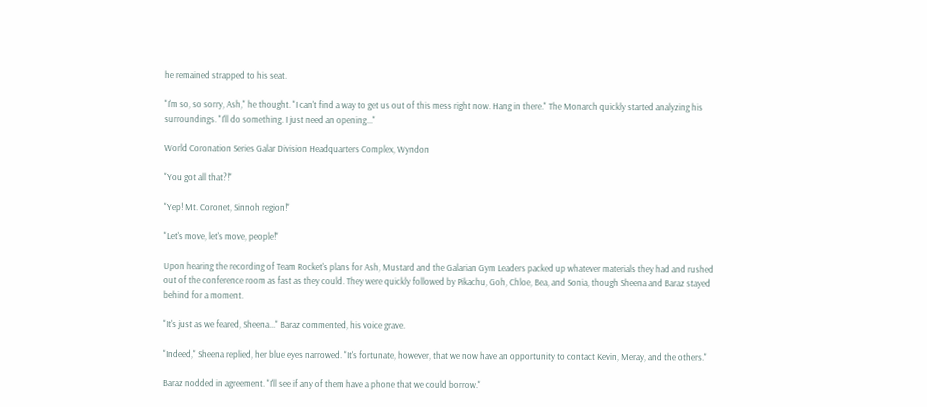he remained strapped to his seat.

"I'm so, so sorry, Ash," he thought. "I can't find a way to get us out of this mess right now. Hang in there." The Monarch quickly started analyzing his surroundings. "I'll do something. I just need an opening..."

World Coronation Series Galar Division Headquarters Complex, Wyndon

"You got all that?!"

"Yep! Mt. Coronet, Sinnoh region!"

"Let's move, let's move, people!"

Upon hearing the recording of Team Rocket's plans for Ash, Mustard and the Galarian Gym Leaders packed up whatever materials they had and rushed out of the conference room as fast as they could. They were quickly followed by Pikachu, Goh, Chloe, Bea, and Sonia, though Sheena and Baraz stayed behind for a moment.

"It's just as we feared, Sheena..." Baraz commented, his voice grave.

"Indeed," Sheena replied, her blue eyes narrowed. "It's fortunate, however, that we now have an opportunity to contact Kevin, Meray, and the others."

Baraz nodded in agreement. "I'll see if any of them have a phone that we could borrow."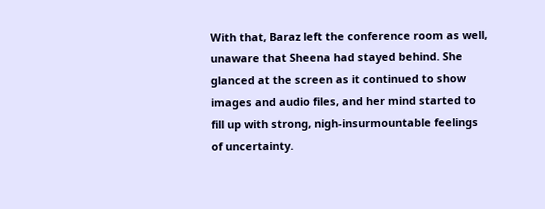With that, Baraz left the conference room as well, unaware that Sheena had stayed behind. She glanced at the screen as it continued to show images and audio files, and her mind started to fill up with strong, nigh-insurmountable feelings of uncertainty.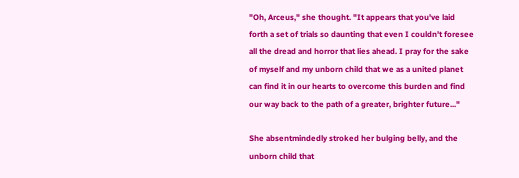"Oh, Arceus," she thought. "It appears that you've laid forth a set of trials so daunting that even I couldn't foresee all the dread and horror that lies ahead. I pray for the sake of myself and my unborn child that we as a united planet can find it in our hearts to overcome this burden and find our way back to the path of a greater, brighter future..."

She absentmindedly stroked her bulging belly, and the unborn child that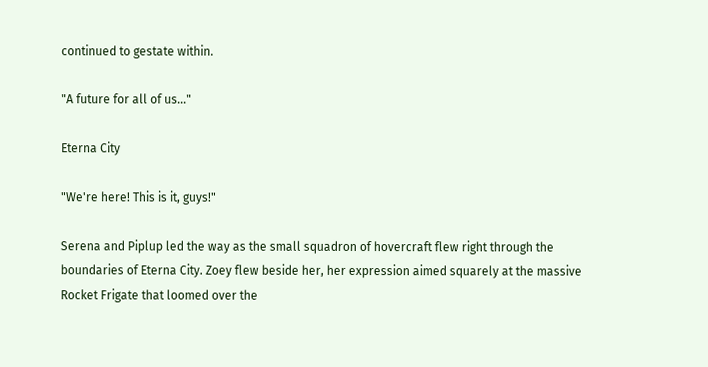continued to gestate within.

"A future for all of us..."

Eterna City

"We're here! This is it, guys!"

Serena and Piplup led the way as the small squadron of hovercraft flew right through the boundaries of Eterna City. Zoey flew beside her, her expression aimed squarely at the massive Rocket Frigate that loomed over the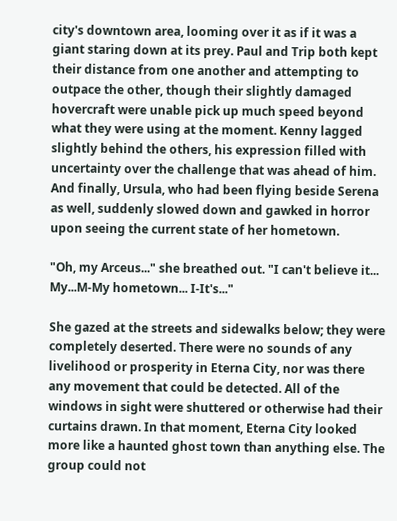city's downtown area, looming over it as if it was a giant staring down at its prey. Paul and Trip both kept their distance from one another and attempting to outpace the other, though their slightly damaged hovercraft were unable pick up much speed beyond what they were using at the moment. Kenny lagged slightly behind the others, his expression filled with uncertainty over the challenge that was ahead of him. And finally, Ursula, who had been flying beside Serena as well, suddenly slowed down and gawked in horror upon seeing the current state of her hometown.

"Oh, my Arceus..." she breathed out. "I can't believe it... My...M-My hometown... I-It's..."

She gazed at the streets and sidewalks below; they were completely deserted. There were no sounds of any livelihood or prosperity in Eterna City, nor was there any movement that could be detected. All of the windows in sight were shuttered or otherwise had their curtains drawn. In that moment, Eterna City looked more like a haunted ghost town than anything else. The group could not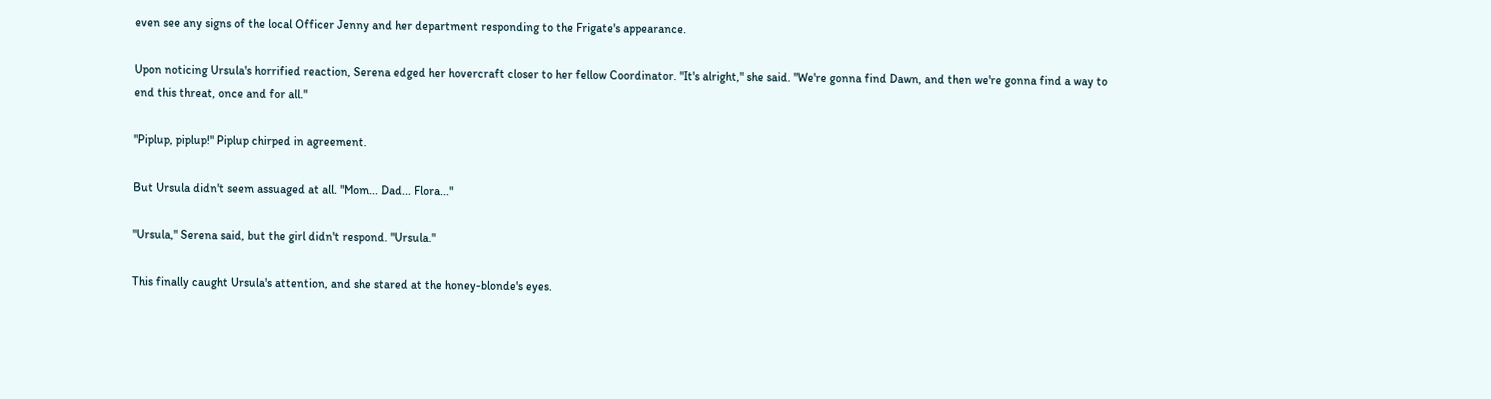even see any signs of the local Officer Jenny and her department responding to the Frigate's appearance.

Upon noticing Ursula's horrified reaction, Serena edged her hovercraft closer to her fellow Coordinator. "It's alright," she said. "We're gonna find Dawn, and then we're gonna find a way to end this threat, once and for all."

"Piplup, piplup!" Piplup chirped in agreement.

But Ursula didn't seem assuaged at all. "Mom... Dad... Flora..."

"Ursula," Serena said, but the girl didn't respond. "Ursula."

This finally caught Ursula's attention, and she stared at the honey-blonde's eyes.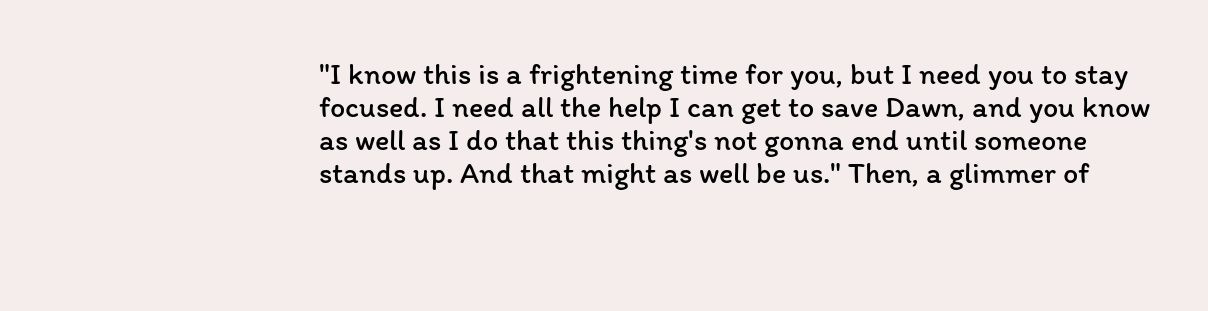"I know this is a frightening time for you, but I need you to stay focused. I need all the help I can get to save Dawn, and you know as well as I do that this thing's not gonna end until someone stands up. And that might as well be us." Then, a glimmer of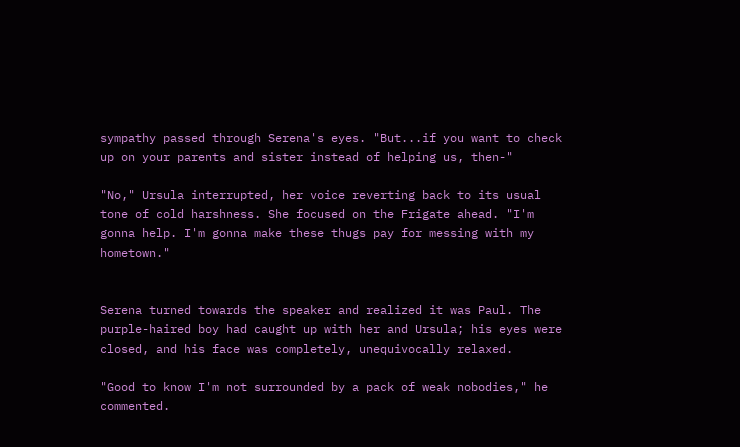sympathy passed through Serena's eyes. "But...if you want to check up on your parents and sister instead of helping us, then-"

"No," Ursula interrupted, her voice reverting back to its usual tone of cold harshness. She focused on the Frigate ahead. "I'm gonna help. I'm gonna make these thugs pay for messing with my hometown."


Serena turned towards the speaker and realized it was Paul. The purple-haired boy had caught up with her and Ursula; his eyes were closed, and his face was completely, unequivocally relaxed.

"Good to know I'm not surrounded by a pack of weak nobodies," he commented.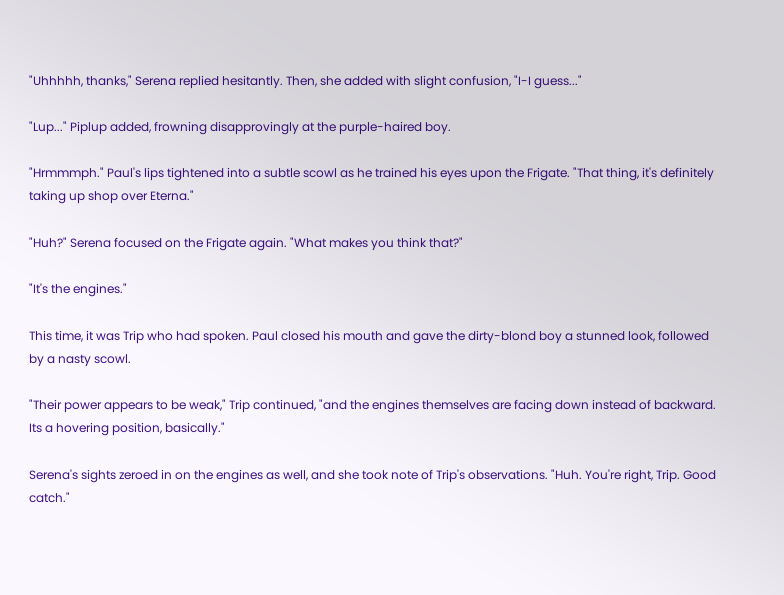"Uhhhhh, thanks," Serena replied hesitantly. Then, she added with slight confusion, "I-I guess..."

"Lup..." Piplup added, frowning disapprovingly at the purple-haired boy.

"Hrmmmph." Paul's lips tightened into a subtle scowl as he trained his eyes upon the Frigate. "That thing, it's definitely taking up shop over Eterna."

"Huh?" Serena focused on the Frigate again. "What makes you think that?"

"It's the engines."

This time, it was Trip who had spoken. Paul closed his mouth and gave the dirty-blond boy a stunned look, followed by a nasty scowl.

"Their power appears to be weak," Trip continued, "and the engines themselves are facing down instead of backward. Its a hovering position, basically."

Serena's sights zeroed in on the engines as well, and she took note of Trip's observations. "Huh. You're right, Trip. Good catch."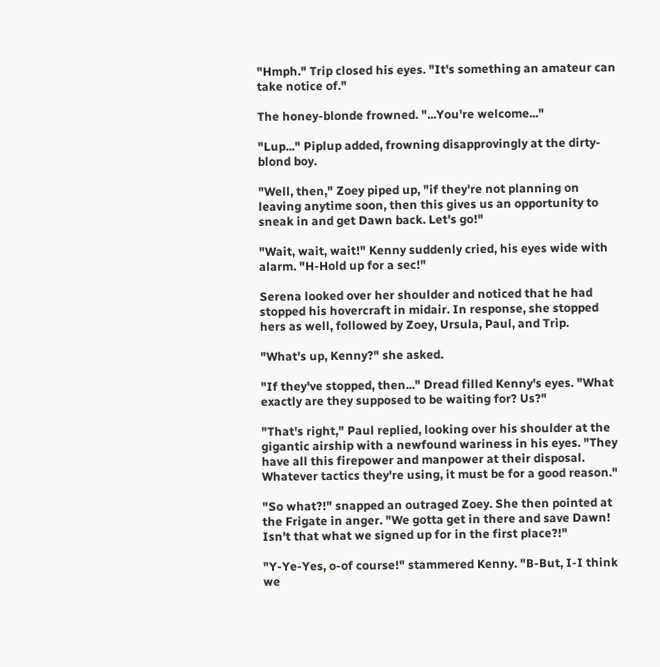"Hmph." Trip closed his eyes. "It's something an amateur can take notice of."

The honey-blonde frowned. "...You're welcome..."

"Lup..." Piplup added, frowning disapprovingly at the dirty-blond boy.

"Well, then," Zoey piped up, "if they're not planning on leaving anytime soon, then this gives us an opportunity to sneak in and get Dawn back. Let's go!"

"Wait, wait, wait!" Kenny suddenly cried, his eyes wide with alarm. "H-Hold up for a sec!"

Serena looked over her shoulder and noticed that he had stopped his hovercraft in midair. In response, she stopped hers as well, followed by Zoey, Ursula, Paul, and Trip.

"What's up, Kenny?" she asked.

"If they've stopped, then..." Dread filled Kenny's eyes. "What exactly are they supposed to be waiting for? Us?"

"That's right," Paul replied, looking over his shoulder at the gigantic airship with a newfound wariness in his eyes. "They have all this firepower and manpower at their disposal. Whatever tactics they're using, it must be for a good reason."

"So what?!" snapped an outraged Zoey. She then pointed at the Frigate in anger. "We gotta get in there and save Dawn! Isn't that what we signed up for in the first place?!"

"Y-Ye-Yes, o-of course!" stammered Kenny. "B-But, I-I think we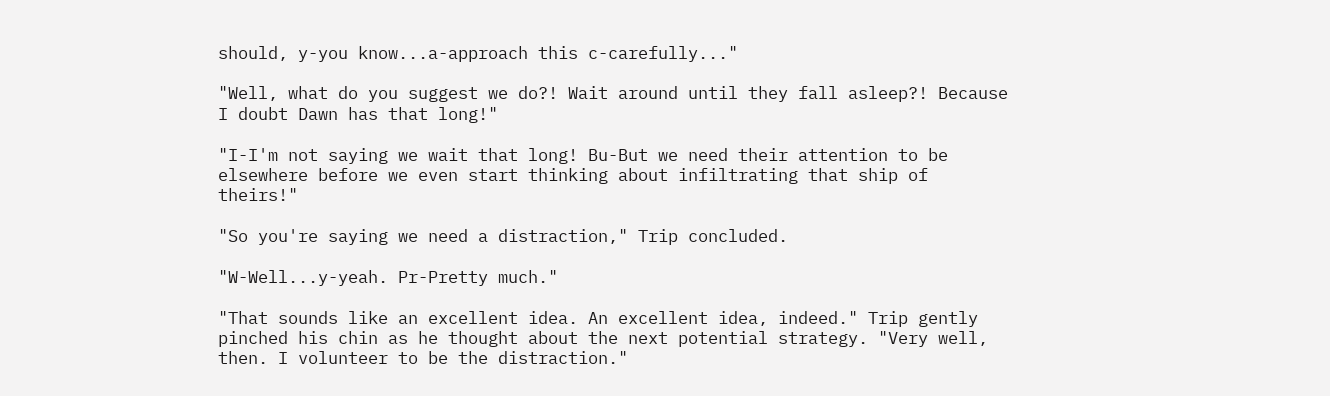should, y-you know...a-approach this c-carefully..."

"Well, what do you suggest we do?! Wait around until they fall asleep?! Because I doubt Dawn has that long!"

"I-I'm not saying we wait that long! Bu-But we need their attention to be elsewhere before we even start thinking about infiltrating that ship of theirs!"

"So you're saying we need a distraction," Trip concluded.

"W-Well...y-yeah. Pr-Pretty much."

"That sounds like an excellent idea. An excellent idea, indeed." Trip gently pinched his chin as he thought about the next potential strategy. "Very well, then. I volunteer to be the distraction."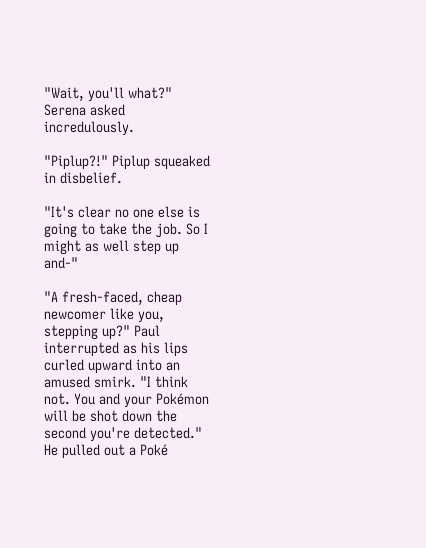"Wait, you'll what?" Serena asked incredulously.

"Piplup?!" Piplup squeaked in disbelief.

"It's clear no one else is going to take the job. So I might as well step up and-"

"A fresh-faced, cheap newcomer like you, stepping up?" Paul interrupted as his lips curled upward into an amused smirk. "I think not. You and your Pokémon will be shot down the second you're detected." He pulled out a Poké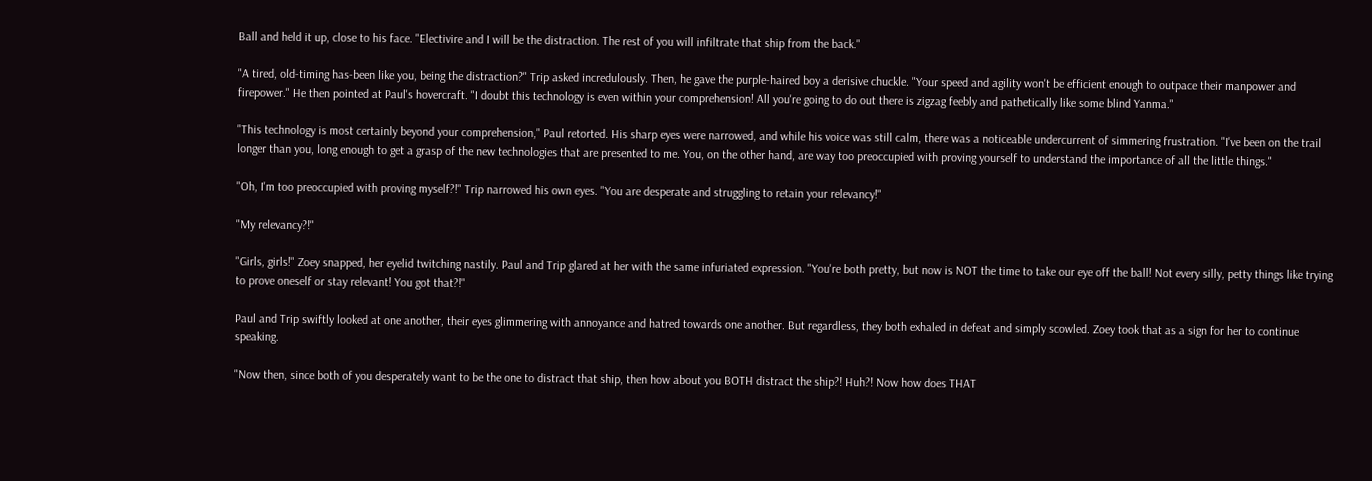Ball and held it up, close to his face. "Electivire and I will be the distraction. The rest of you will infiltrate that ship from the back."

"A tired, old-timing has-been like you, being the distraction?" Trip asked incredulously. Then, he gave the purple-haired boy a derisive chuckle. "Your speed and agility won't be efficient enough to outpace their manpower and firepower." He then pointed at Paul's hovercraft. "I doubt this technology is even within your comprehension! All you're going to do out there is zigzag feebly and pathetically like some blind Yanma."

"This technology is most certainly beyond your comprehension," Paul retorted. His sharp eyes were narrowed, and while his voice was still calm, there was a noticeable undercurrent of simmering frustration. "I've been on the trail longer than you, long enough to get a grasp of the new technologies that are presented to me. You, on the other hand, are way too preoccupied with proving yourself to understand the importance of all the little things."

"Oh, I'm too preoccupied with proving myself?!" Trip narrowed his own eyes. "You are desperate and struggling to retain your relevancy!"

"My relevancy?!"

"Girls, girls!" Zoey snapped, her eyelid twitching nastily. Paul and Trip glared at her with the same infuriated expression. "You're both pretty, but now is NOT the time to take our eye off the ball! Not every silly, petty things like trying to prove oneself or stay relevant! You got that?!"

Paul and Trip swiftly looked at one another, their eyes glimmering with annoyance and hatred towards one another. But regardless, they both exhaled in defeat and simply scowled. Zoey took that as a sign for her to continue speaking.

"Now then, since both of you desperately want to be the one to distract that ship, then how about you BOTH distract the ship?! Huh?! Now how does THAT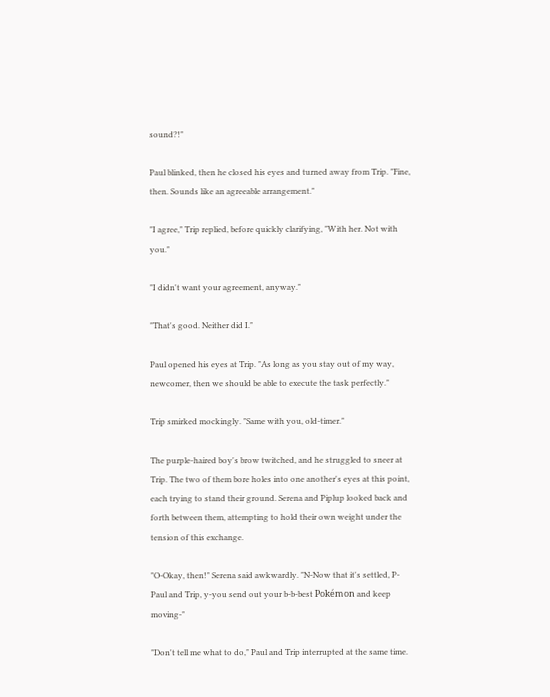sound?!"

Paul blinked, then he closed his eyes and turned away from Trip. "Fine, then. Sounds like an agreeable arrangement."

"I agree," Trip replied, before quickly clarifying, "With her. Not with you."

"I didn't want your agreement, anyway."

"That's good. Neither did I."

Paul opened his eyes at Trip. "As long as you stay out of my way, newcomer, then we should be able to execute the task perfectly."

Trip smirked mockingly. "Same with you, old-timer."

The purple-haired boy's brow twitched, and he struggled to sneer at Trip. The two of them bore holes into one another's eyes at this point, each trying to stand their ground. Serena and Piplup looked back and forth between them, attempting to hold their own weight under the tension of this exchange.

"O-Okay, then!" Serena said awkwardly. "N-Now that it's settled, P-Paul and Trip, y-you send out your b-b-best Pokémon and keep moving-"

"Don't tell me what to do," Paul and Trip interrupted at the same time.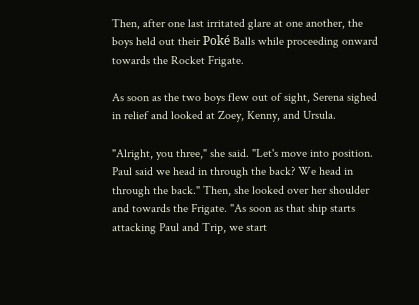Then, after one last irritated glare at one another, the boys held out their Poké Balls while proceeding onward towards the Rocket Frigate.

As soon as the two boys flew out of sight, Serena sighed in relief and looked at Zoey, Kenny, and Ursula.

"Alright, you three," she said. "Let's move into position. Paul said we head in through the back? We head in through the back." Then, she looked over her shoulder and towards the Frigate. "As soon as that ship starts attacking Paul and Trip, we start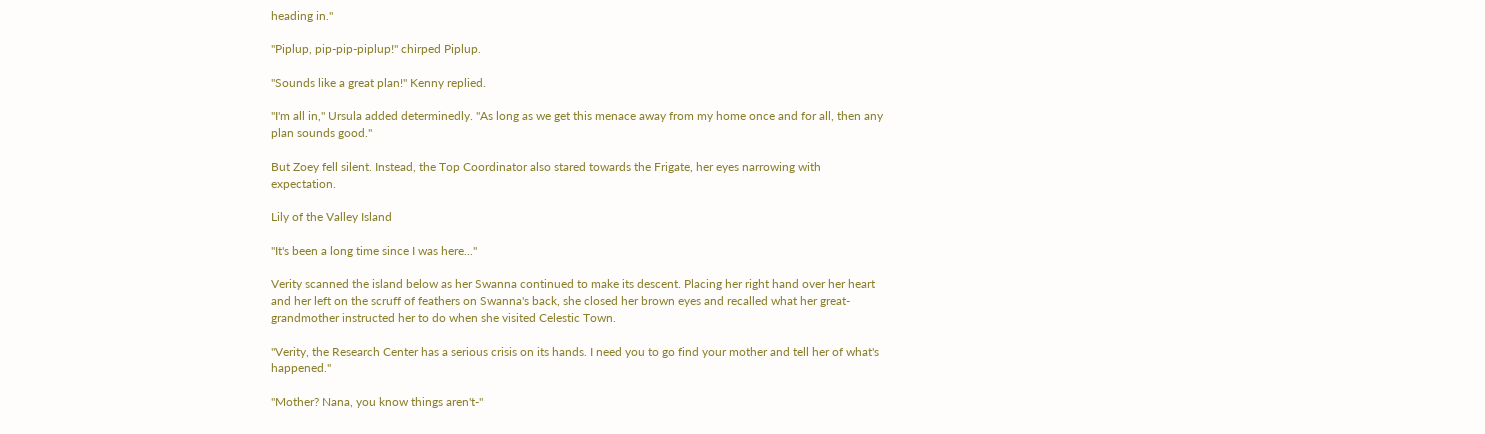heading in."

"Piplup, pip-pip-piplup!" chirped Piplup.

"Sounds like a great plan!" Kenny replied.

"I'm all in," Ursula added determinedly. "As long as we get this menace away from my home once and for all, then any plan sounds good."

But Zoey fell silent. Instead, the Top Coordinator also stared towards the Frigate, her eyes narrowing with expectation.

Lily of the Valley Island

"It's been a long time since I was here..."

Verity scanned the island below as her Swanna continued to make its descent. Placing her right hand over her heart and her left on the scruff of feathers on Swanna's back, she closed her brown eyes and recalled what her great-grandmother instructed her to do when she visited Celestic Town.

"Verity, the Research Center has a serious crisis on its hands. I need you to go find your mother and tell her of what's happened."

"Mother? Nana, you know things aren't-"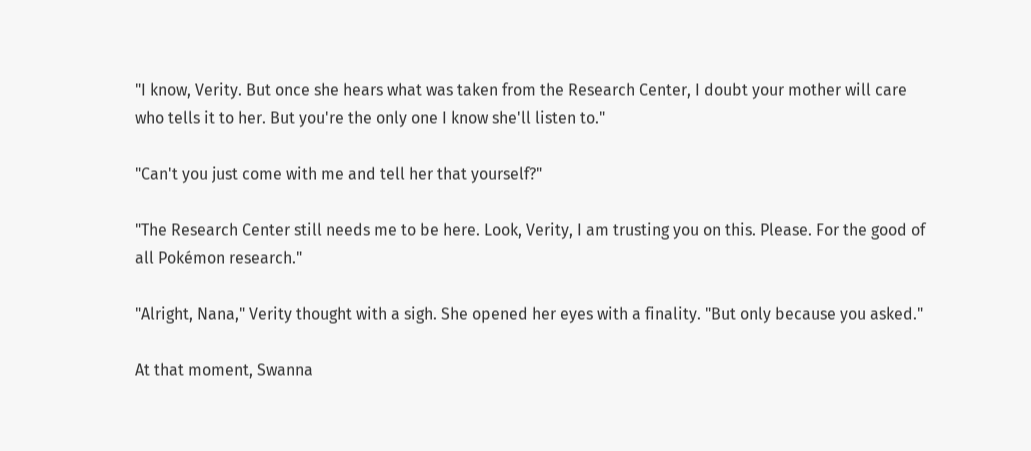"I know, Verity. But once she hears what was taken from the Research Center, I doubt your mother will care who tells it to her. But you're the only one I know she'll listen to."

"Can't you just come with me and tell her that yourself?"

"The Research Center still needs me to be here. Look, Verity, I am trusting you on this. Please. For the good of all Pokémon research."

"Alright, Nana," Verity thought with a sigh. She opened her eyes with a finality. "But only because you asked."

At that moment, Swanna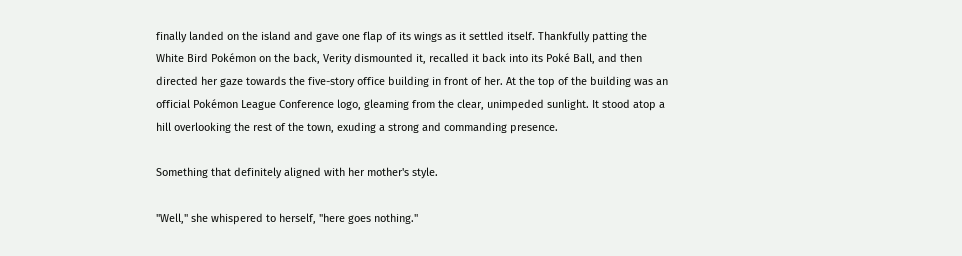finally landed on the island and gave one flap of its wings as it settled itself. Thankfully patting the White Bird Pokémon on the back, Verity dismounted it, recalled it back into its Poké Ball, and then directed her gaze towards the five-story office building in front of her. At the top of the building was an official Pokémon League Conference logo, gleaming from the clear, unimpeded sunlight. It stood atop a hill overlooking the rest of the town, exuding a strong and commanding presence.

Something that definitely aligned with her mother's style.

"Well," she whispered to herself, "here goes nothing."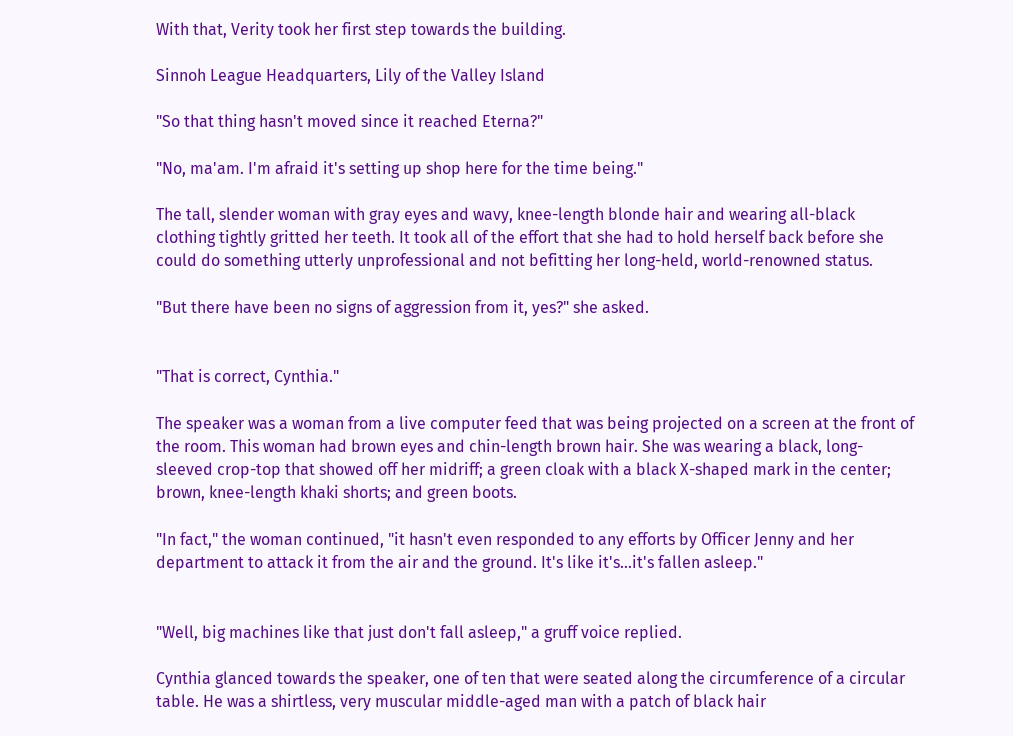With that, Verity took her first step towards the building.

Sinnoh League Headquarters, Lily of the Valley Island

"So that thing hasn't moved since it reached Eterna?"

"No, ma'am. I'm afraid it's setting up shop here for the time being."

The tall, slender woman with gray eyes and wavy, knee-length blonde hair and wearing all-black clothing tightly gritted her teeth. It took all of the effort that she had to hold herself back before she could do something utterly unprofessional and not befitting her long-held, world-renowned status.

"But there have been no signs of aggression from it, yes?" she asked.


"That is correct, Cynthia."

The speaker was a woman from a live computer feed that was being projected on a screen at the front of the room. This woman had brown eyes and chin-length brown hair. She was wearing a black, long-sleeved crop-top that showed off her midriff; a green cloak with a black X-shaped mark in the center; brown, knee-length khaki shorts; and green boots.

"In fact," the woman continued, "it hasn't even responded to any efforts by Officer Jenny and her department to attack it from the air and the ground. It's like it's...it's fallen asleep."


"Well, big machines like that just don't fall asleep," a gruff voice replied.

Cynthia glanced towards the speaker, one of ten that were seated along the circumference of a circular table. He was a shirtless, very muscular middle-aged man with a patch of black hair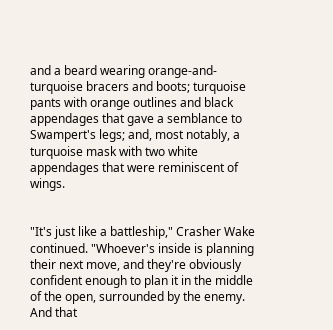and a beard wearing orange-and-turquoise bracers and boots; turquoise pants with orange outlines and black appendages that gave a semblance to Swampert's legs; and, most notably, a turquoise mask with two white appendages that were reminiscent of wings.


"It's just like a battleship," Crasher Wake continued. "Whoever's inside is planning their next move, and they're obviously confident enough to plan it in the middle of the open, surrounded by the enemy. And that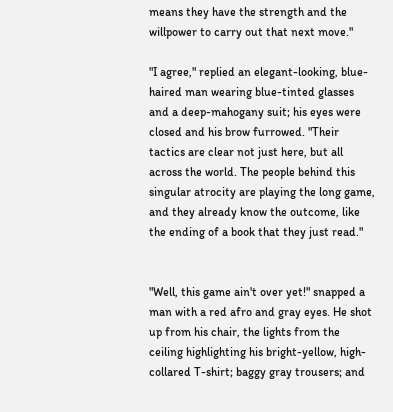means they have the strength and the willpower to carry out that next move."

"I agree," replied an elegant-looking, blue-haired man wearing blue-tinted glasses and a deep-mahogany suit; his eyes were closed and his brow furrowed. "Their tactics are clear not just here, but all across the world. The people behind this singular atrocity are playing the long game, and they already know the outcome, like the ending of a book that they just read."


"Well, this game ain't over yet!" snapped a man with a red afro and gray eyes. He shot up from his chair, the lights from the ceiling highlighting his bright-yellow, high-collared T-shirt; baggy gray trousers; and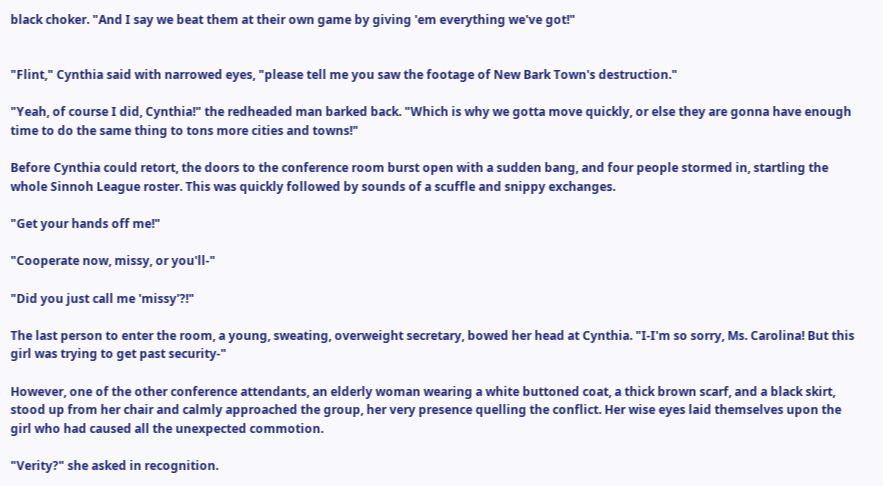black choker. "And I say we beat them at their own game by giving 'em everything we've got!"


"Flint," Cynthia said with narrowed eyes, "please tell me you saw the footage of New Bark Town's destruction."

"Yeah, of course I did, Cynthia!" the redheaded man barked back. "Which is why we gotta move quickly, or else they are gonna have enough time to do the same thing to tons more cities and towns!"

Before Cynthia could retort, the doors to the conference room burst open with a sudden bang, and four people stormed in, startling the whole Sinnoh League roster. This was quickly followed by sounds of a scuffle and snippy exchanges.

"Get your hands off me!"

"Cooperate now, missy, or you'll-"

"Did you just call me 'missy'?!"

The last person to enter the room, a young, sweating, overweight secretary, bowed her head at Cynthia. "I-I'm so sorry, Ms. Carolina! But this girl was trying to get past security-"

However, one of the other conference attendants, an elderly woman wearing a white buttoned coat, a thick brown scarf, and a black skirt, stood up from her chair and calmly approached the group, her very presence quelling the conflict. Her wise eyes laid themselves upon the girl who had caused all the unexpected commotion.

"Verity?" she asked in recognition.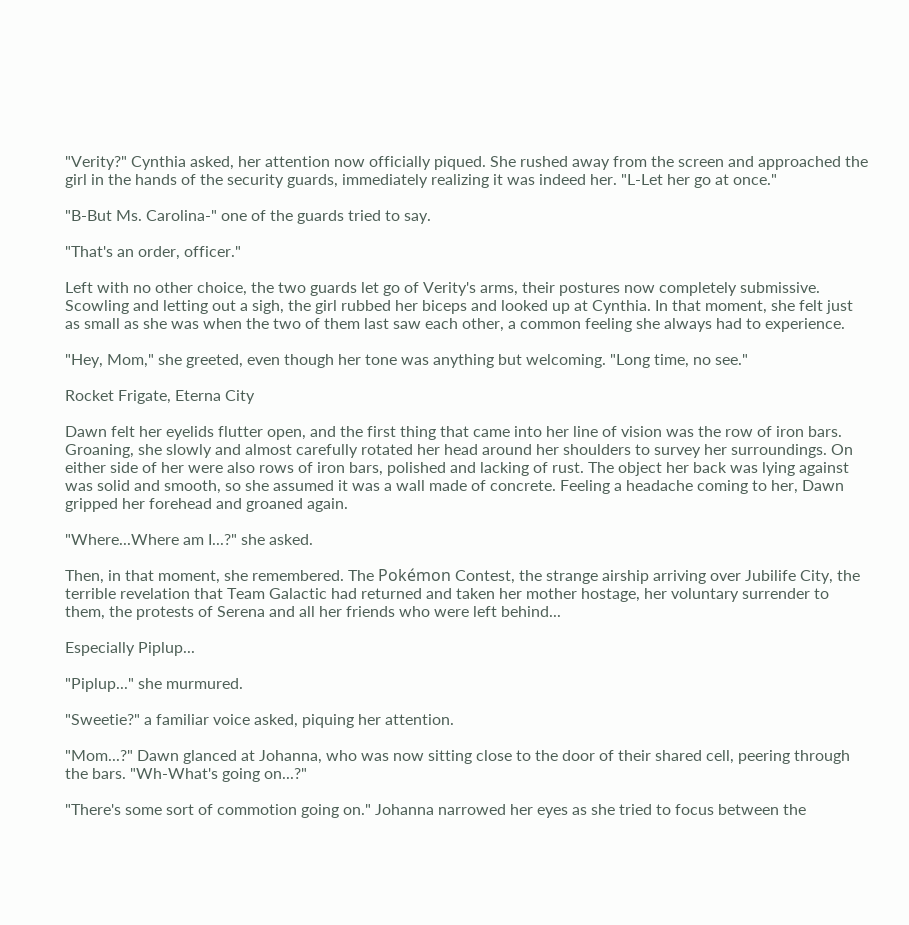"Verity?" Cynthia asked, her attention now officially piqued. She rushed away from the screen and approached the girl in the hands of the security guards, immediately realizing it was indeed her. "L-Let her go at once."

"B-But Ms. Carolina-" one of the guards tried to say.

"That's an order, officer."

Left with no other choice, the two guards let go of Verity's arms, their postures now completely submissive. Scowling and letting out a sigh, the girl rubbed her biceps and looked up at Cynthia. In that moment, she felt just as small as she was when the two of them last saw each other, a common feeling she always had to experience.

"Hey, Mom," she greeted, even though her tone was anything but welcoming. "Long time, no see."

Rocket Frigate, Eterna City

Dawn felt her eyelids flutter open, and the first thing that came into her line of vision was the row of iron bars. Groaning, she slowly and almost carefully rotated her head around her shoulders to survey her surroundings. On either side of her were also rows of iron bars, polished and lacking of rust. The object her back was lying against was solid and smooth, so she assumed it was a wall made of concrete. Feeling a headache coming to her, Dawn gripped her forehead and groaned again.

"Where...Where am I...?" she asked.

Then, in that moment, she remembered. The Pokémon Contest, the strange airship arriving over Jubilife City, the terrible revelation that Team Galactic had returned and taken her mother hostage, her voluntary surrender to them, the protests of Serena and all her friends who were left behind...

Especially Piplup...

"Piplup..." she murmured.

"Sweetie?" a familiar voice asked, piquing her attention.

"Mom...?" Dawn glanced at Johanna, who was now sitting close to the door of their shared cell, peering through the bars. "Wh-What's going on...?"

"There's some sort of commotion going on." Johanna narrowed her eyes as she tried to focus between the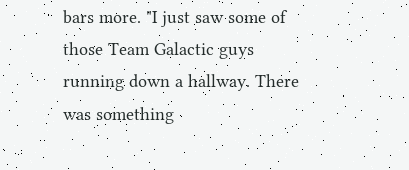bars more. "I just saw some of those Team Galactic guys running down a hallway. There was something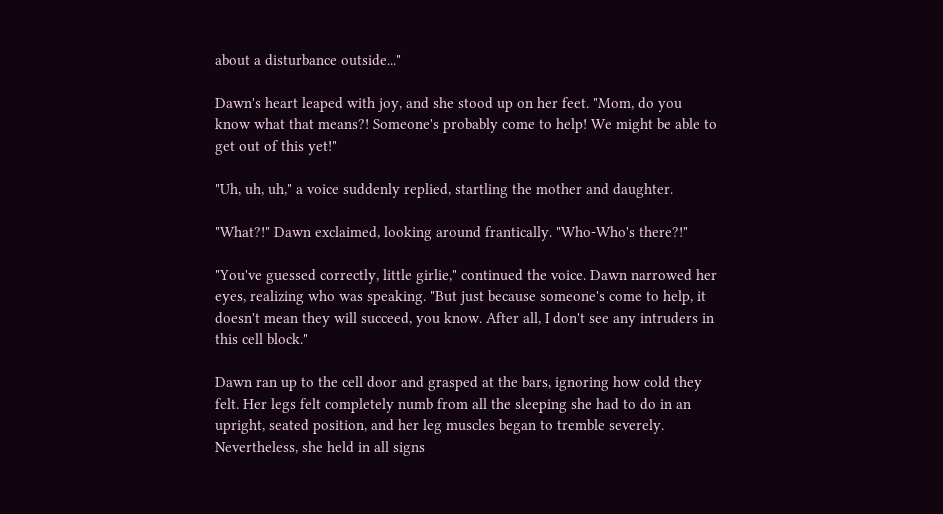about a disturbance outside..."

Dawn's heart leaped with joy, and she stood up on her feet. "Mom, do you know what that means?! Someone's probably come to help! We might be able to get out of this yet!"

"Uh, uh, uh," a voice suddenly replied, startling the mother and daughter.

"What?!" Dawn exclaimed, looking around frantically. "Who-Who's there?!"

"You've guessed correctly, little girlie," continued the voice. Dawn narrowed her eyes, realizing who was speaking. "But just because someone's come to help, it doesn't mean they will succeed, you know. After all, I don't see any intruders in this cell block."

Dawn ran up to the cell door and grasped at the bars, ignoring how cold they felt. Her legs felt completely numb from all the sleeping she had to do in an upright, seated position, and her leg muscles began to tremble severely. Nevertheless, she held in all signs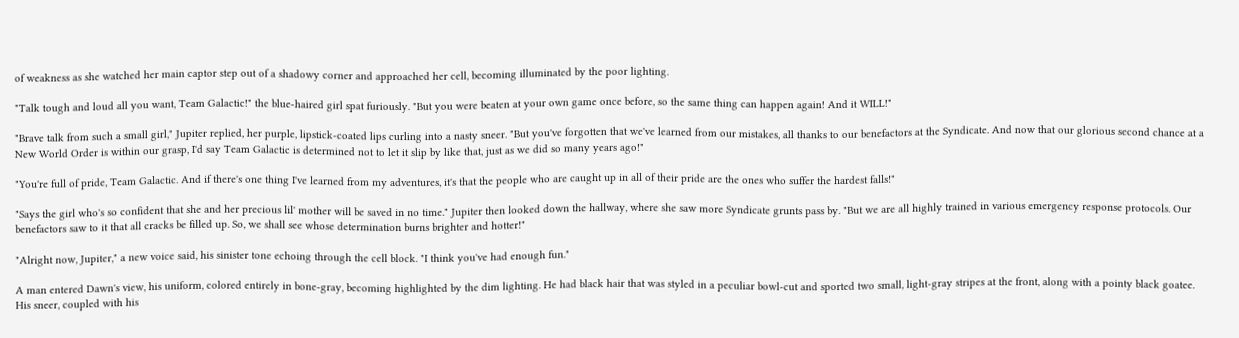of weakness as she watched her main captor step out of a shadowy corner and approached her cell, becoming illuminated by the poor lighting.

"Talk tough and loud all you want, Team Galactic!" the blue-haired girl spat furiously. "But you were beaten at your own game once before, so the same thing can happen again! And it WILL!"

"Brave talk from such a small girl," Jupiter replied, her purple, lipstick-coated lips curling into a nasty sneer. "But you've forgotten that we've learned from our mistakes, all thanks to our benefactors at the Syndicate. And now that our glorious second chance at a New World Order is within our grasp, I'd say Team Galactic is determined not to let it slip by like that, just as we did so many years ago!"

"You're full of pride, Team Galactic. And if there's one thing I've learned from my adventures, it's that the people who are caught up in all of their pride are the ones who suffer the hardest falls!"

"Says the girl who's so confident that she and her precious lil' mother will be saved in no time." Jupiter then looked down the hallway, where she saw more Syndicate grunts pass by. "But we are all highly trained in various emergency response protocols. Our benefactors saw to it that all cracks be filled up. So, we shall see whose determination burns brighter and hotter!"

"Alright now, Jupiter," a new voice said, his sinister tone echoing through the cell block. "I think you've had enough fun."

A man entered Dawn's view, his uniform, colored entirely in bone-gray, becoming highlighted by the dim lighting. He had black hair that was styled in a peculiar bowl-cut and sported two small, light-gray stripes at the front, along with a pointy black goatee. His sneer, coupled with his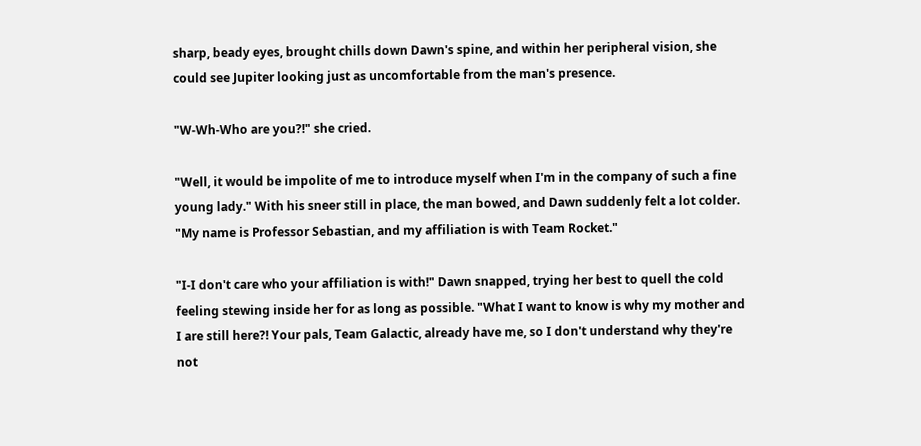sharp, beady eyes, brought chills down Dawn's spine, and within her peripheral vision, she could see Jupiter looking just as uncomfortable from the man's presence.

"W-Wh-Who are you?!" she cried.

"Well, it would be impolite of me to introduce myself when I'm in the company of such a fine young lady." With his sneer still in place, the man bowed, and Dawn suddenly felt a lot colder. "My name is Professor Sebastian, and my affiliation is with Team Rocket."

"I-I don't care who your affiliation is with!" Dawn snapped, trying her best to quell the cold feeling stewing inside her for as long as possible. "What I want to know is why my mother and I are still here?! Your pals, Team Galactic, already have me, so I don't understand why they're not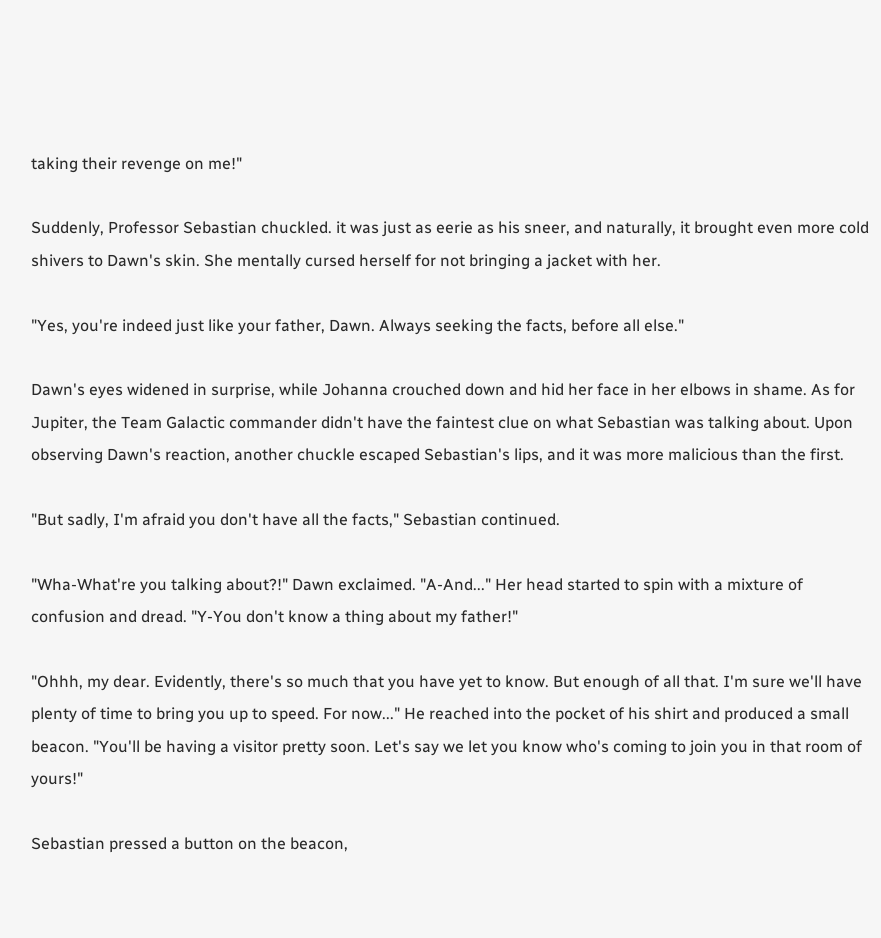taking their revenge on me!"

Suddenly, Professor Sebastian chuckled. it was just as eerie as his sneer, and naturally, it brought even more cold shivers to Dawn's skin. She mentally cursed herself for not bringing a jacket with her.

"Yes, you're indeed just like your father, Dawn. Always seeking the facts, before all else."

Dawn's eyes widened in surprise, while Johanna crouched down and hid her face in her elbows in shame. As for Jupiter, the Team Galactic commander didn't have the faintest clue on what Sebastian was talking about. Upon observing Dawn's reaction, another chuckle escaped Sebastian's lips, and it was more malicious than the first.

"But sadly, I'm afraid you don't have all the facts," Sebastian continued.

"Wha-What're you talking about?!" Dawn exclaimed. "A-And..." Her head started to spin with a mixture of confusion and dread. "Y-You don't know a thing about my father!"

"Ohhh, my dear. Evidently, there's so much that you have yet to know. But enough of all that. I'm sure we'll have plenty of time to bring you up to speed. For now..." He reached into the pocket of his shirt and produced a small beacon. "You'll be having a visitor pretty soon. Let's say we let you know who's coming to join you in that room of yours!"

Sebastian pressed a button on the beacon,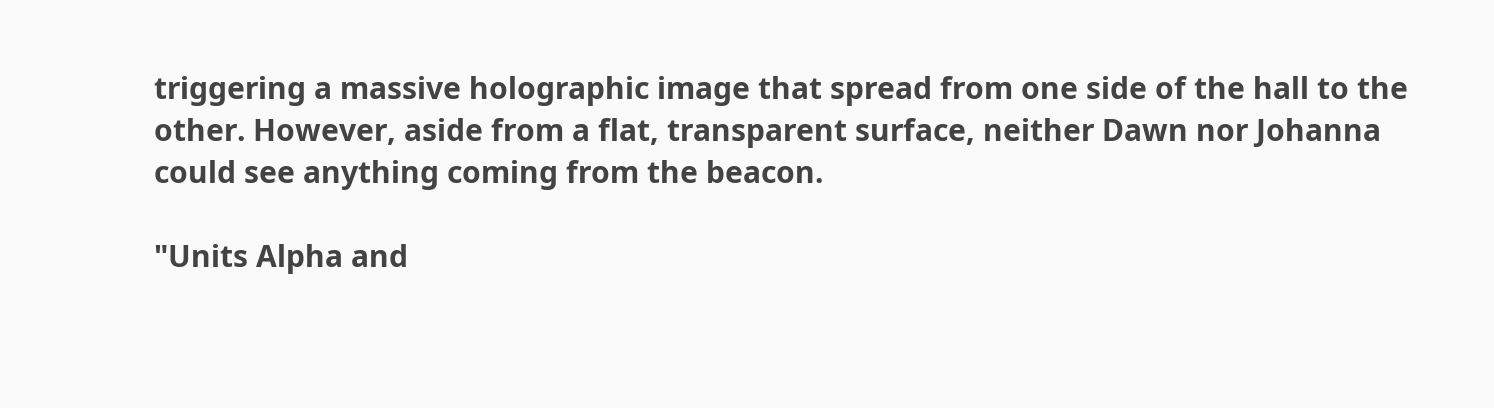triggering a massive holographic image that spread from one side of the hall to the other. However, aside from a flat, transparent surface, neither Dawn nor Johanna could see anything coming from the beacon.

"Units Alpha and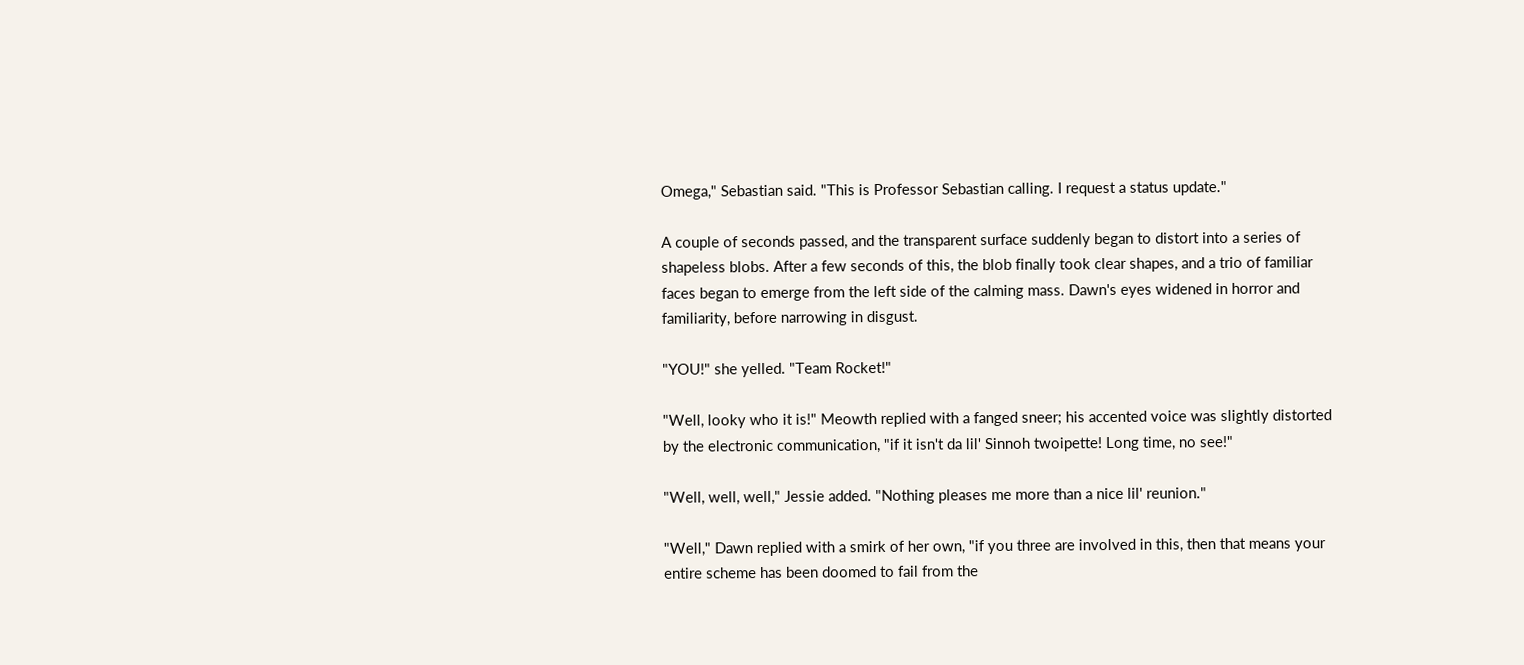Omega," Sebastian said. "This is Professor Sebastian calling. I request a status update."

A couple of seconds passed, and the transparent surface suddenly began to distort into a series of shapeless blobs. After a few seconds of this, the blob finally took clear shapes, and a trio of familiar faces began to emerge from the left side of the calming mass. Dawn's eyes widened in horror and familiarity, before narrowing in disgust.

"YOU!" she yelled. "Team Rocket!"

"Well, looky who it is!" Meowth replied with a fanged sneer; his accented voice was slightly distorted by the electronic communication, "if it isn't da lil' Sinnoh twoipette! Long time, no see!"

"Well, well, well," Jessie added. "Nothing pleases me more than a nice lil' reunion."

"Well," Dawn replied with a smirk of her own, "if you three are involved in this, then that means your entire scheme has been doomed to fail from the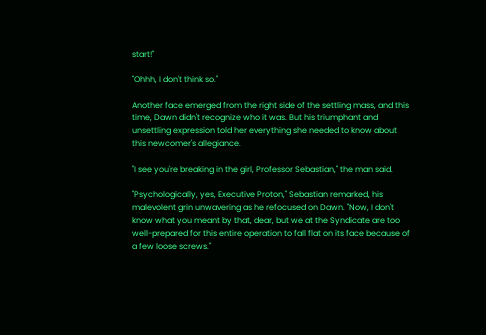start!"

"Ohhh, I don't think so."

Another face emerged from the right side of the settling mass, and this time, Dawn didn't recognize who it was. But his triumphant and unsettling expression told her everything she needed to know about this newcomer's allegiance.

"I see you're breaking in the girl, Professor Sebastian," the man said.

"Psychologically, yes, Executive Proton," Sebastian remarked, his malevolent grin unwavering as he refocused on Dawn. "Now, I don't know what you meant by that, dear, but we at the Syndicate are too well-prepared for this entire operation to fall flat on its face because of a few loose screws."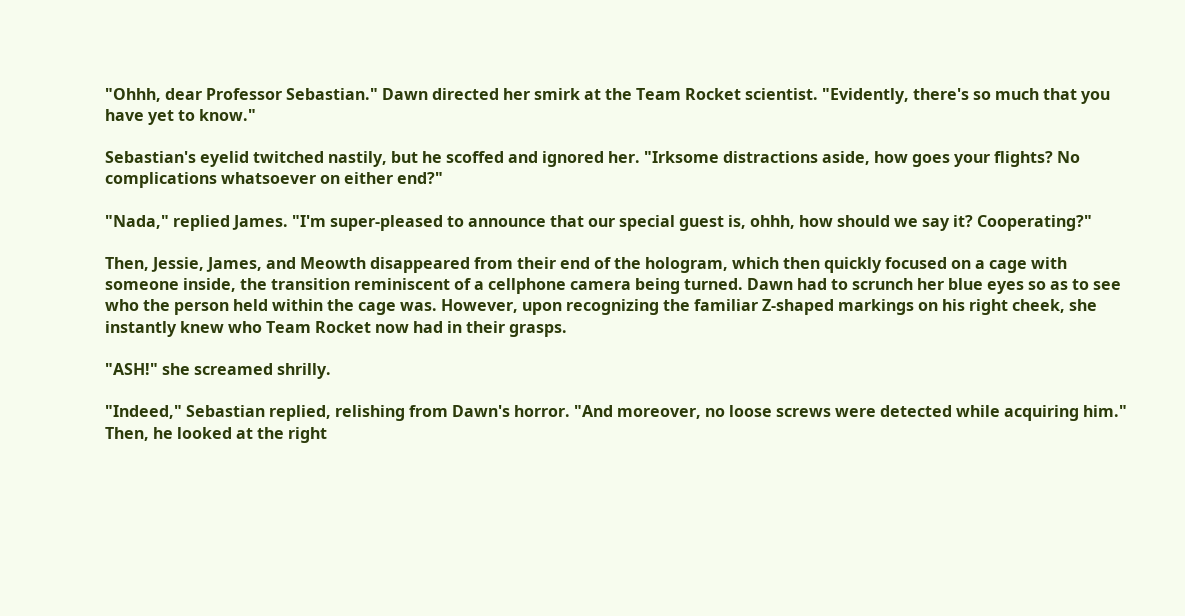"Ohhh, dear Professor Sebastian." Dawn directed her smirk at the Team Rocket scientist. "Evidently, there's so much that you have yet to know."

Sebastian's eyelid twitched nastily, but he scoffed and ignored her. "Irksome distractions aside, how goes your flights? No complications whatsoever on either end?"

"Nada," replied James. "I'm super-pleased to announce that our special guest is, ohhh, how should we say it? Cooperating?"

Then, Jessie, James, and Meowth disappeared from their end of the hologram, which then quickly focused on a cage with someone inside, the transition reminiscent of a cellphone camera being turned. Dawn had to scrunch her blue eyes so as to see who the person held within the cage was. However, upon recognizing the familiar Z-shaped markings on his right cheek, she instantly knew who Team Rocket now had in their grasps.

"ASH!" she screamed shrilly.

"Indeed," Sebastian replied, relishing from Dawn's horror. "And moreover, no loose screws were detected while acquiring him." Then, he looked at the right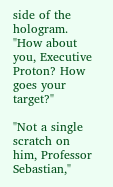side of the hologram. "How about you, Executive Proton? How goes your target?"

"Not a single scratch on him, Professor Sebastian,"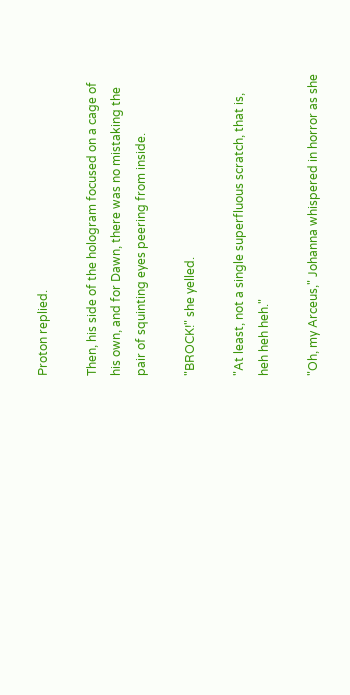Proton replied.

Then, his side of the hologram focused on a cage of his own, and for Dawn, there was no mistaking the pair of squinting eyes peering from inside.

"BROCK!" she yelled.

"At least, not a single superfluous scratch, that is, heh heh heh."

"Oh, my Arceus," Johanna whispered in horror as she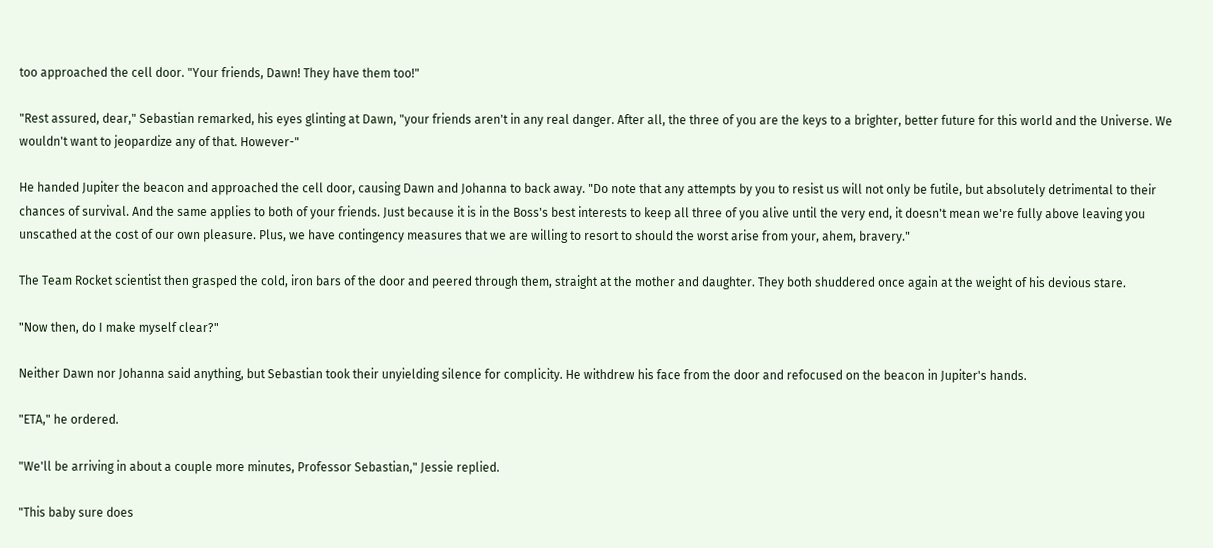too approached the cell door. "Your friends, Dawn! They have them too!"

"Rest assured, dear," Sebastian remarked, his eyes glinting at Dawn, "your friends aren't in any real danger. After all, the three of you are the keys to a brighter, better future for this world and the Universe. We wouldn't want to jeopardize any of that. However-"

He handed Jupiter the beacon and approached the cell door, causing Dawn and Johanna to back away. "Do note that any attempts by you to resist us will not only be futile, but absolutely detrimental to their chances of survival. And the same applies to both of your friends. Just because it is in the Boss's best interests to keep all three of you alive until the very end, it doesn't mean we're fully above leaving you unscathed at the cost of our own pleasure. Plus, we have contingency measures that we are willing to resort to should the worst arise from your, ahem, bravery."

The Team Rocket scientist then grasped the cold, iron bars of the door and peered through them, straight at the mother and daughter. They both shuddered once again at the weight of his devious stare.

"Now then, do I make myself clear?"

Neither Dawn nor Johanna said anything, but Sebastian took their unyielding silence for complicity. He withdrew his face from the door and refocused on the beacon in Jupiter's hands.

"ETA," he ordered.

"We'll be arriving in about a couple more minutes, Professor Sebastian," Jessie replied.

"This baby sure does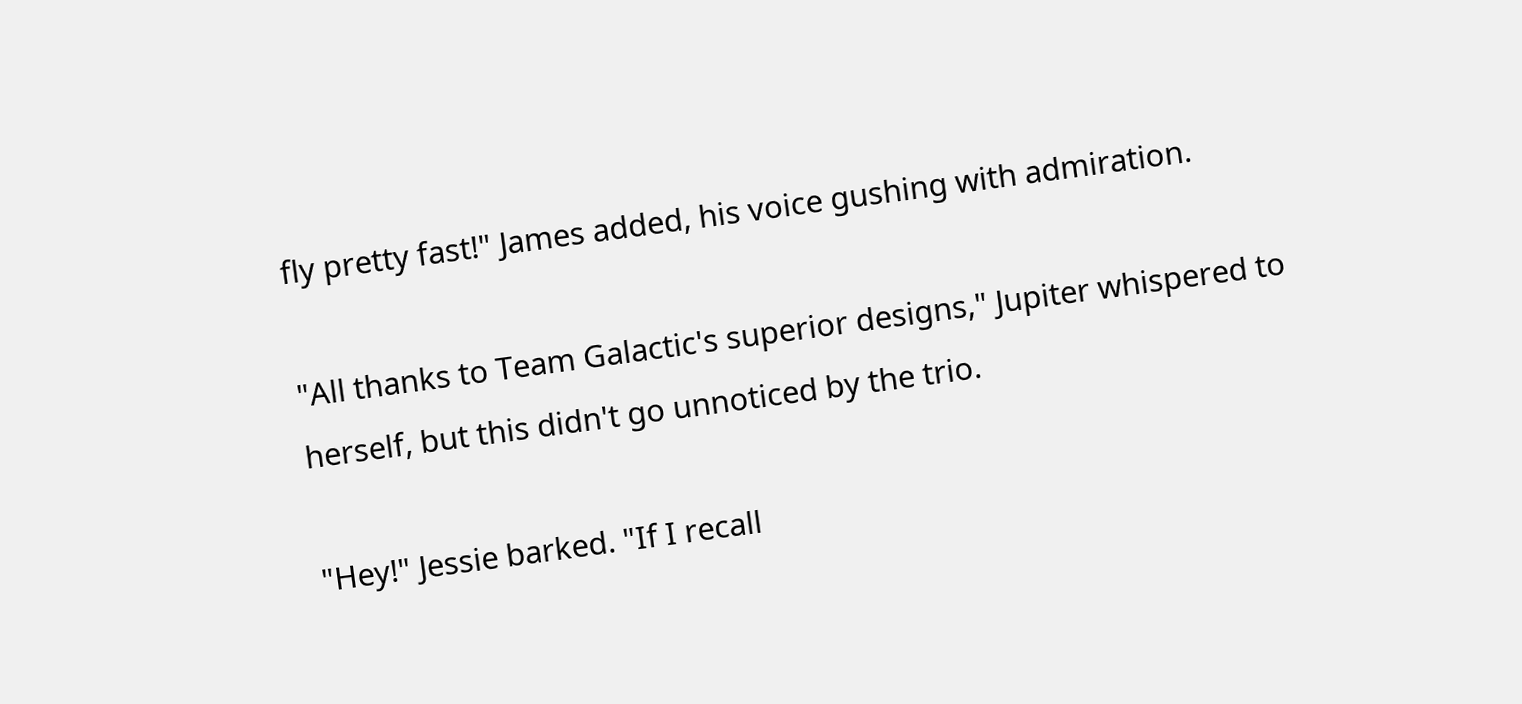fly pretty fast!" James added, his voice gushing with admiration.

"All thanks to Team Galactic's superior designs," Jupiter whispered to herself, but this didn't go unnoticed by the trio.

"Hey!" Jessie barked. "If I recall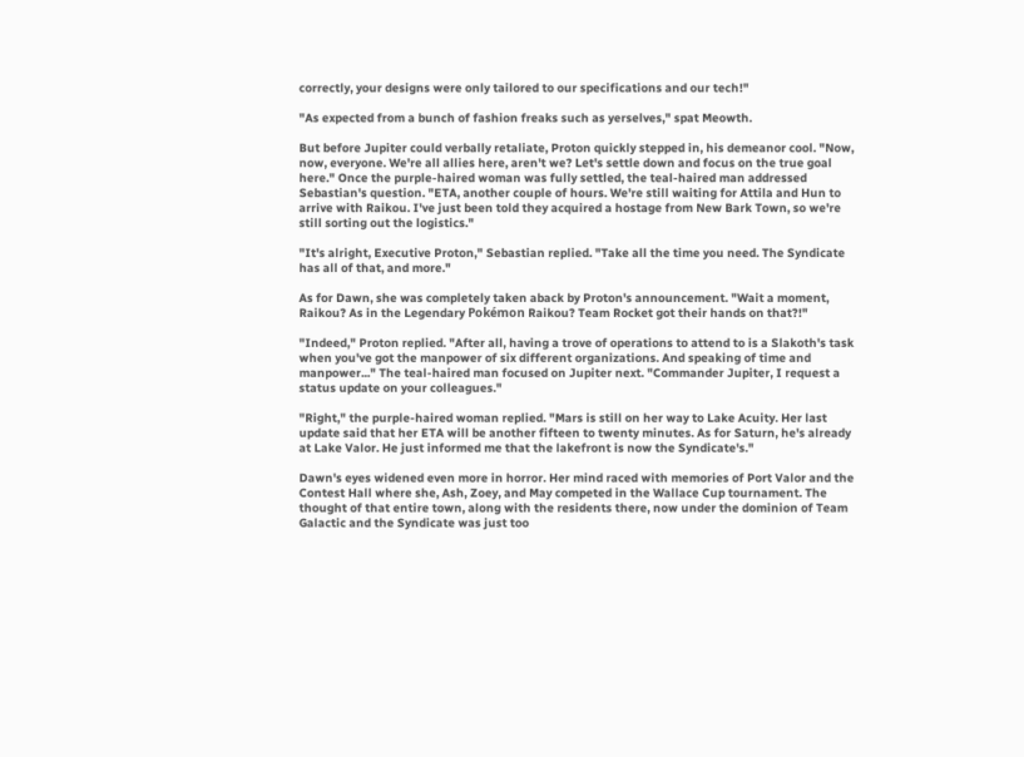correctly, your designs were only tailored to our specifications and our tech!"

"As expected from a bunch of fashion freaks such as yerselves," spat Meowth.

But before Jupiter could verbally retaliate, Proton quickly stepped in, his demeanor cool. "Now, now, everyone. We're all allies here, aren't we? Let's settle down and focus on the true goal here." Once the purple-haired woman was fully settled, the teal-haired man addressed Sebastian's question. "ETA, another couple of hours. We're still waiting for Attila and Hun to arrive with Raikou. I've just been told they acquired a hostage from New Bark Town, so we're still sorting out the logistics."

"It's alright, Executive Proton," Sebastian replied. "Take all the time you need. The Syndicate has all of that, and more."

As for Dawn, she was completely taken aback by Proton's announcement. "Wait a moment, Raikou? As in the Legendary Pokémon Raikou? Team Rocket got their hands on that?!"

"Indeed," Proton replied. "After all, having a trove of operations to attend to is a Slakoth's task when you've got the manpower of six different organizations. And speaking of time and manpower..." The teal-haired man focused on Jupiter next. "Commander Jupiter, I request a status update on your colleagues."

"Right," the purple-haired woman replied. "Mars is still on her way to Lake Acuity. Her last update said that her ETA will be another fifteen to twenty minutes. As for Saturn, he's already at Lake Valor. He just informed me that the lakefront is now the Syndicate's."

Dawn's eyes widened even more in horror. Her mind raced with memories of Port Valor and the Contest Hall where she, Ash, Zoey, and May competed in the Wallace Cup tournament. The thought of that entire town, along with the residents there, now under the dominion of Team Galactic and the Syndicate was just too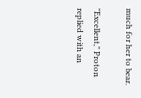much for her to bear.

"Excellent," Proton replied with an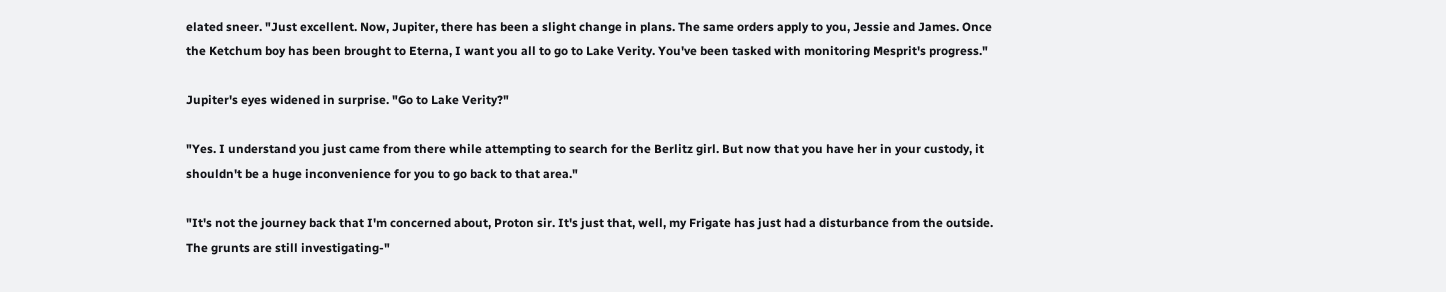elated sneer. "Just excellent. Now, Jupiter, there has been a slight change in plans. The same orders apply to you, Jessie and James. Once the Ketchum boy has been brought to Eterna, I want you all to go to Lake Verity. You've been tasked with monitoring Mesprit's progress."

Jupiter's eyes widened in surprise. "Go to Lake Verity?"

"Yes. I understand you just came from there while attempting to search for the Berlitz girl. But now that you have her in your custody, it shouldn't be a huge inconvenience for you to go back to that area."

"It's not the journey back that I'm concerned about, Proton sir. It's just that, well, my Frigate has just had a disturbance from the outside. The grunts are still investigating-"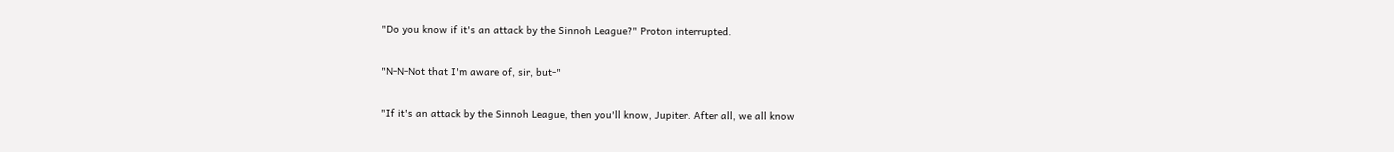"Do you know if it's an attack by the Sinnoh League?" Proton interrupted.

"N-N-Not that I'm aware of, sir, but-"

"If it's an attack by the Sinnoh League, then you'll know, Jupiter. After all, we all know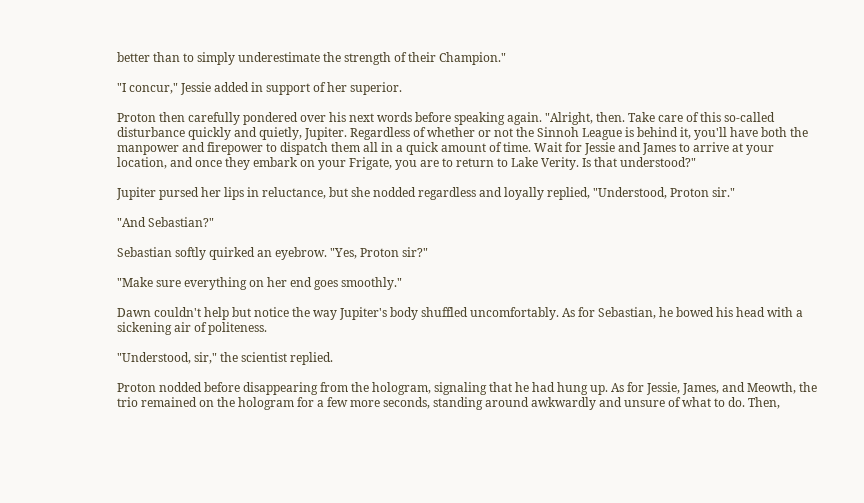better than to simply underestimate the strength of their Champion."

"I concur," Jessie added in support of her superior.

Proton then carefully pondered over his next words before speaking again. "Alright, then. Take care of this so-called disturbance quickly and quietly, Jupiter. Regardless of whether or not the Sinnoh League is behind it, you'll have both the manpower and firepower to dispatch them all in a quick amount of time. Wait for Jessie and James to arrive at your location, and once they embark on your Frigate, you are to return to Lake Verity. Is that understood?"

Jupiter pursed her lips in reluctance, but she nodded regardless and loyally replied, "Understood, Proton sir."

"And Sebastian?"

Sebastian softly quirked an eyebrow. "Yes, Proton sir?"

"Make sure everything on her end goes smoothly."

Dawn couldn't help but notice the way Jupiter's body shuffled uncomfortably. As for Sebastian, he bowed his head with a sickening air of politeness.

"Understood, sir," the scientist replied.

Proton nodded before disappearing from the hologram, signaling that he had hung up. As for Jessie, James, and Meowth, the trio remained on the hologram for a few more seconds, standing around awkwardly and unsure of what to do. Then,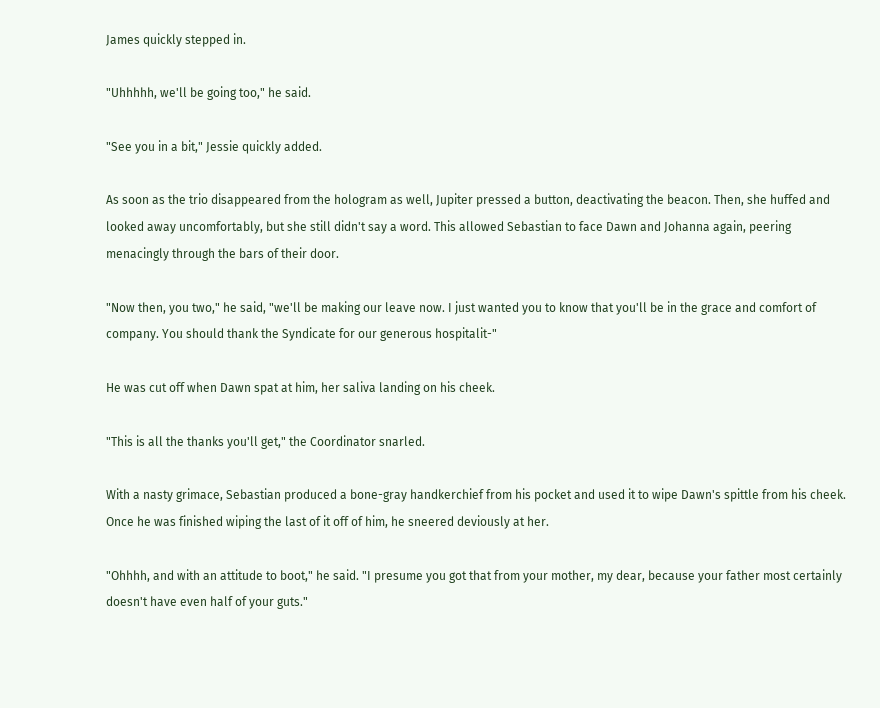James quickly stepped in.

"Uhhhhh, we'll be going too," he said.

"See you in a bit," Jessie quickly added.

As soon as the trio disappeared from the hologram as well, Jupiter pressed a button, deactivating the beacon. Then, she huffed and looked away uncomfortably, but she still didn't say a word. This allowed Sebastian to face Dawn and Johanna again, peering menacingly through the bars of their door.

"Now then, you two," he said, "we'll be making our leave now. I just wanted you to know that you'll be in the grace and comfort of company. You should thank the Syndicate for our generous hospitalit-"

He was cut off when Dawn spat at him, her saliva landing on his cheek.

"This is all the thanks you'll get," the Coordinator snarled.

With a nasty grimace, Sebastian produced a bone-gray handkerchief from his pocket and used it to wipe Dawn's spittle from his cheek. Once he was finished wiping the last of it off of him, he sneered deviously at her.

"Ohhhh, and with an attitude to boot," he said. "I presume you got that from your mother, my dear, because your father most certainly doesn't have even half of your guts."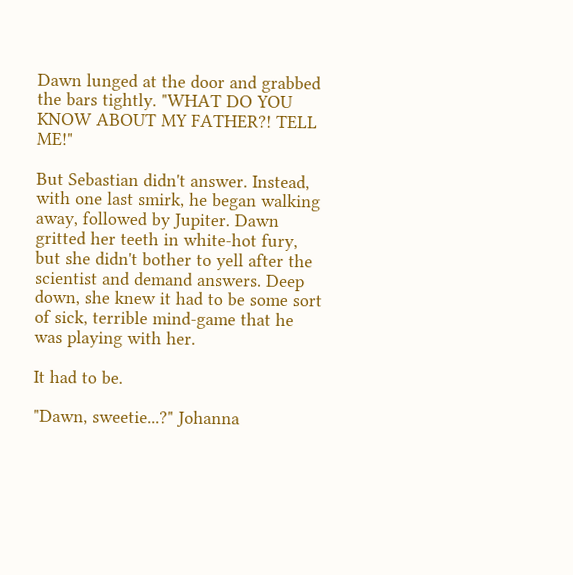Dawn lunged at the door and grabbed the bars tightly. "WHAT DO YOU KNOW ABOUT MY FATHER?! TELL ME!"

But Sebastian didn't answer. Instead, with one last smirk, he began walking away, followed by Jupiter. Dawn gritted her teeth in white-hot fury, but she didn't bother to yell after the scientist and demand answers. Deep down, she knew it had to be some sort of sick, terrible mind-game that he was playing with her.

It had to be.

"Dawn, sweetie...?" Johanna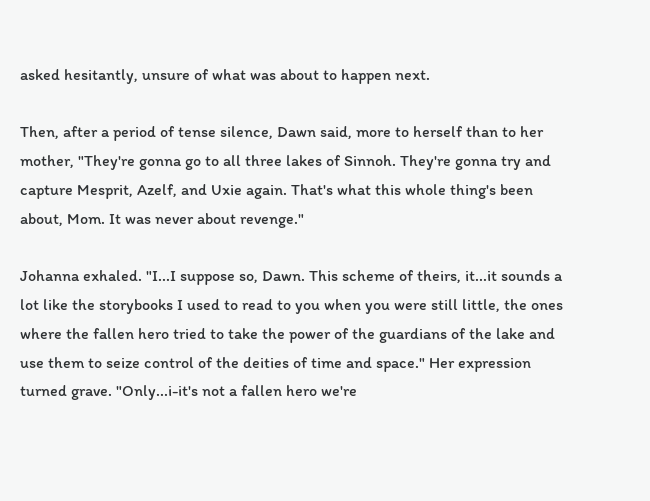asked hesitantly, unsure of what was about to happen next.

Then, after a period of tense silence, Dawn said, more to herself than to her mother, "They're gonna go to all three lakes of Sinnoh. They're gonna try and capture Mesprit, Azelf, and Uxie again. That's what this whole thing's been about, Mom. It was never about revenge."

Johanna exhaled. "I...I suppose so, Dawn. This scheme of theirs, it...it sounds a lot like the storybooks I used to read to you when you were still little, the ones where the fallen hero tried to take the power of the guardians of the lake and use them to seize control of the deities of time and space." Her expression turned grave. "Only...i-it's not a fallen hero we're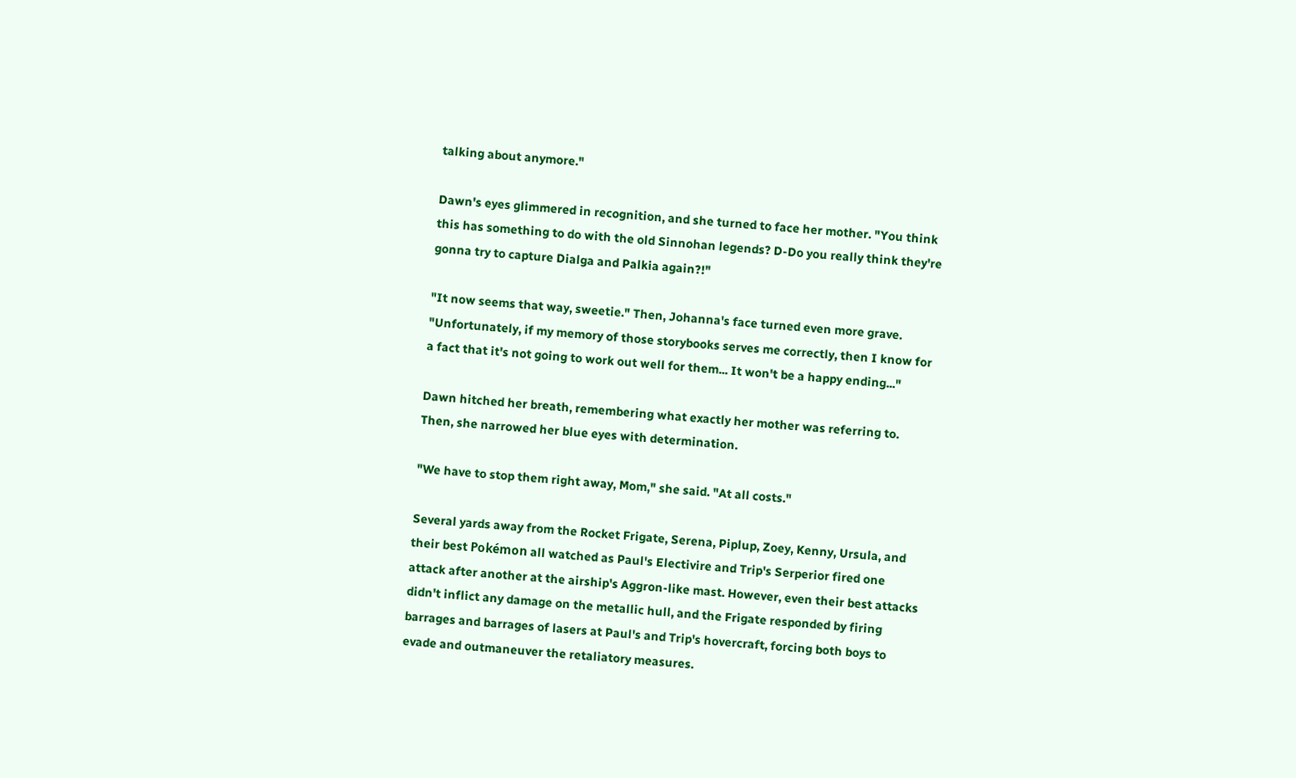talking about anymore."

Dawn's eyes glimmered in recognition, and she turned to face her mother. "You think this has something to do with the old Sinnohan legends? D-Do you really think they're gonna try to capture Dialga and Palkia again?!"

"It now seems that way, sweetie." Then, Johanna's face turned even more grave. "Unfortunately, if my memory of those storybooks serves me correctly, then I know for a fact that it's not going to work out well for them... It won't be a happy ending..."

Dawn hitched her breath, remembering what exactly her mother was referring to. Then, she narrowed her blue eyes with determination.

"We have to stop them right away, Mom," she said. "At all costs."

Several yards away from the Rocket Frigate, Serena, Piplup, Zoey, Kenny, Ursula, and their best Pokémon all watched as Paul's Electivire and Trip's Serperior fired one attack after another at the airship's Aggron-like mast. However, even their best attacks didn't inflict any damage on the metallic hull, and the Frigate responded by firing barrages and barrages of lasers at Paul's and Trip's hovercraft, forcing both boys to evade and outmaneuver the retaliatory measures.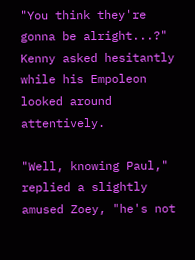"You think they're gonna be alright...?" Kenny asked hesitantly while his Empoleon looked around attentively.

"Well, knowing Paul," replied a slightly amused Zoey, "he's not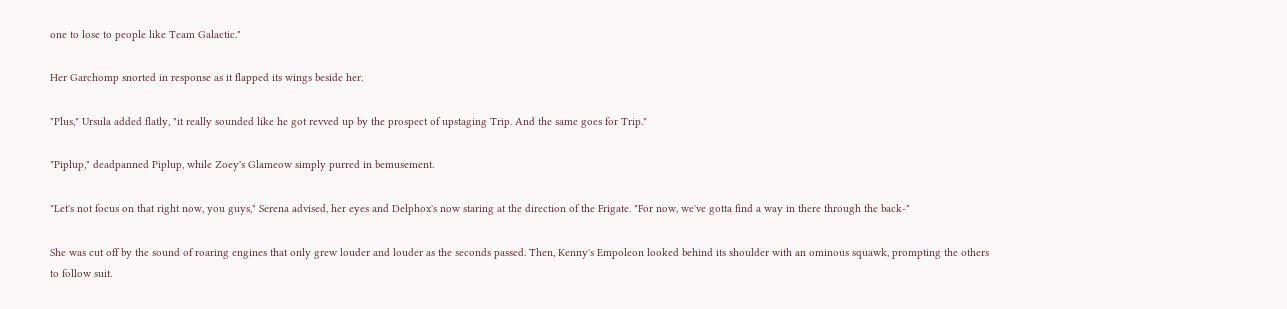one to lose to people like Team Galactic."

Her Garchomp snorted in response as it flapped its wings beside her.

"Plus," Ursula added flatly, "it really sounded like he got revved up by the prospect of upstaging Trip. And the same goes for Trip."

"Piplup," deadpanned Piplup, while Zoey's Glameow simply purred in bemusement.

"Let's not focus on that right now, you guys," Serena advised, her eyes and Delphox's now staring at the direction of the Frigate. "For now, we've gotta find a way in there through the back-"

She was cut off by the sound of roaring engines that only grew louder and louder as the seconds passed. Then, Kenny's Empoleon looked behind its shoulder with an ominous squawk, prompting the others to follow suit.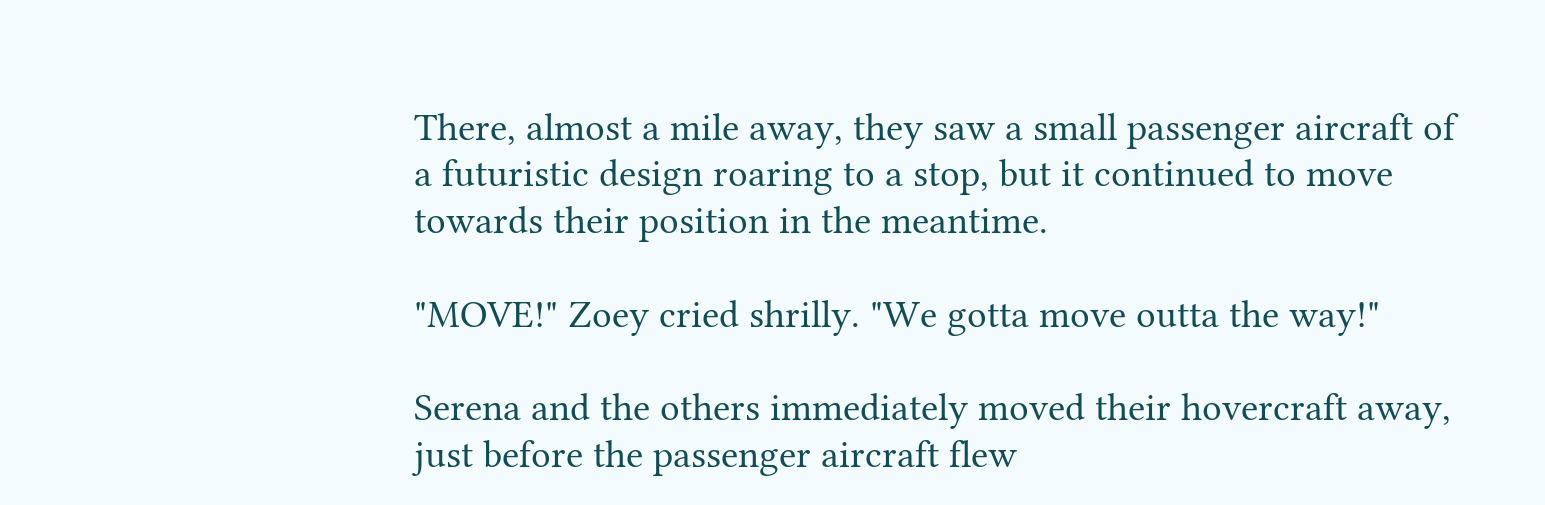There, almost a mile away, they saw a small passenger aircraft of a futuristic design roaring to a stop, but it continued to move towards their position in the meantime.

"MOVE!" Zoey cried shrilly. "We gotta move outta the way!"

Serena and the others immediately moved their hovercraft away, just before the passenger aircraft flew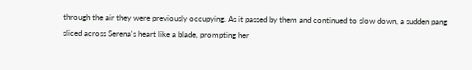through the air they were previously occupying. As it passed by them and continued to slow down, a sudden pang sliced across Serena's heart like a blade, prompting her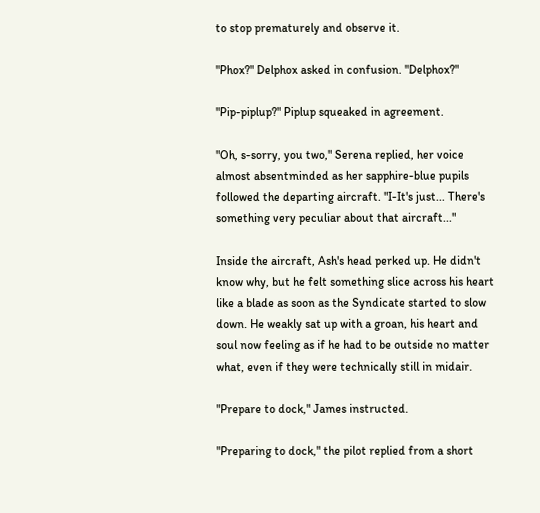to stop prematurely and observe it.

"Phox?" Delphox asked in confusion. "Delphox?"

"Pip-piplup?" Piplup squeaked in agreement.

"Oh, s-sorry, you two," Serena replied, her voice almost absentminded as her sapphire-blue pupils followed the departing aircraft. "I-It's just... There's something very peculiar about that aircraft..."

Inside the aircraft, Ash's head perked up. He didn't know why, but he felt something slice across his heart like a blade as soon as the Syndicate started to slow down. He weakly sat up with a groan, his heart and soul now feeling as if he had to be outside no matter what, even if they were technically still in midair.

"Prepare to dock," James instructed.

"Preparing to dock," the pilot replied from a short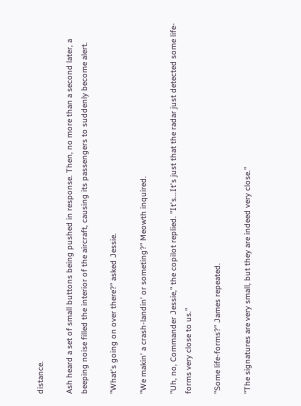distance.

Ash heard a set of small buttons being pushed in response. Then, no more than a second later, a beeping noise filled the interior of the aircraft, causing its passengers to suddenly become alert.

"What's going on over there?" asked Jessie.

"We makin' a crash-landin' or someting?" Meowth inquired.

"Uh, no, Commander Jessie," the copilot replied. "It's...It's just that the radar just detected some life-forms very close to us."

"Some life-forms?" James repeated.

"The signatures are very small, but they are indeed very close."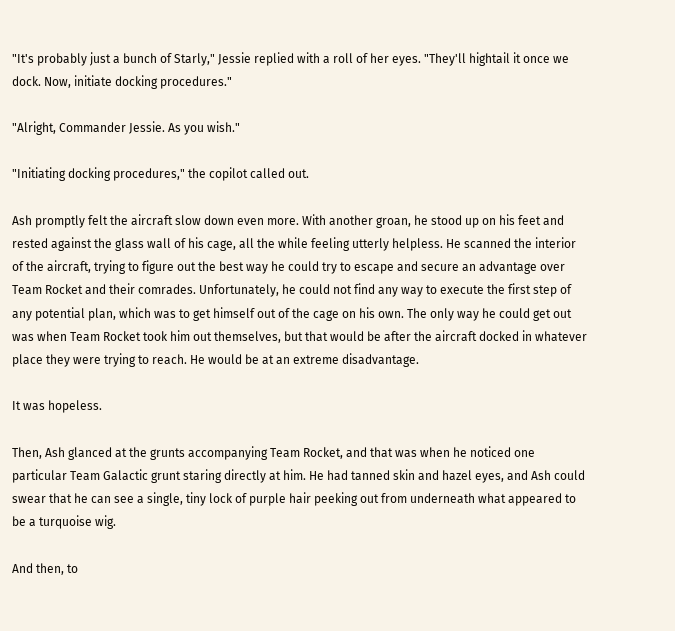"It's probably just a bunch of Starly," Jessie replied with a roll of her eyes. "They'll hightail it once we dock. Now, initiate docking procedures."

"Alright, Commander Jessie. As you wish."

"Initiating docking procedures," the copilot called out.

Ash promptly felt the aircraft slow down even more. With another groan, he stood up on his feet and rested against the glass wall of his cage, all the while feeling utterly helpless. He scanned the interior of the aircraft, trying to figure out the best way he could try to escape and secure an advantage over Team Rocket and their comrades. Unfortunately, he could not find any way to execute the first step of any potential plan, which was to get himself out of the cage on his own. The only way he could get out was when Team Rocket took him out themselves, but that would be after the aircraft docked in whatever place they were trying to reach. He would be at an extreme disadvantage.

It was hopeless.

Then, Ash glanced at the grunts accompanying Team Rocket, and that was when he noticed one particular Team Galactic grunt staring directly at him. He had tanned skin and hazel eyes, and Ash could swear that he can see a single, tiny lock of purple hair peeking out from underneath what appeared to be a turquoise wig.

And then, to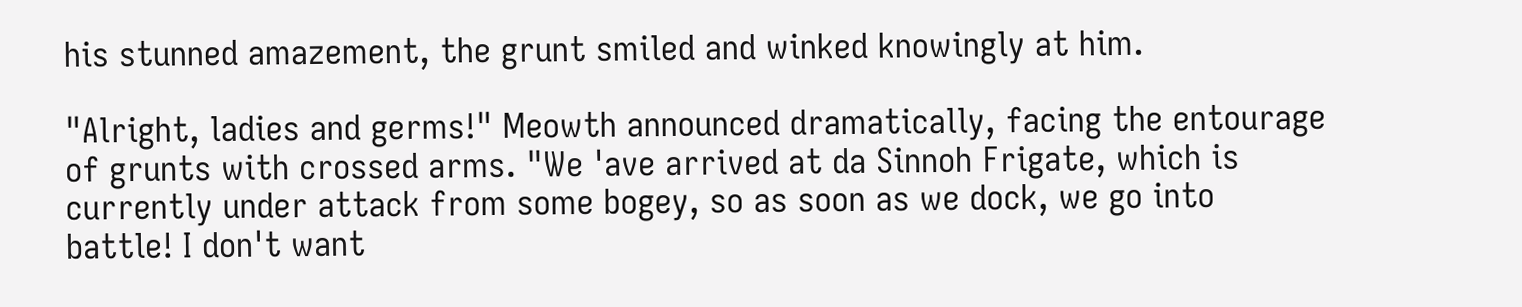his stunned amazement, the grunt smiled and winked knowingly at him.

"Alright, ladies and germs!" Meowth announced dramatically, facing the entourage of grunts with crossed arms. "We 'ave arrived at da Sinnoh Frigate, which is currently under attack from some bogey, so as soon as we dock, we go into battle! I don't want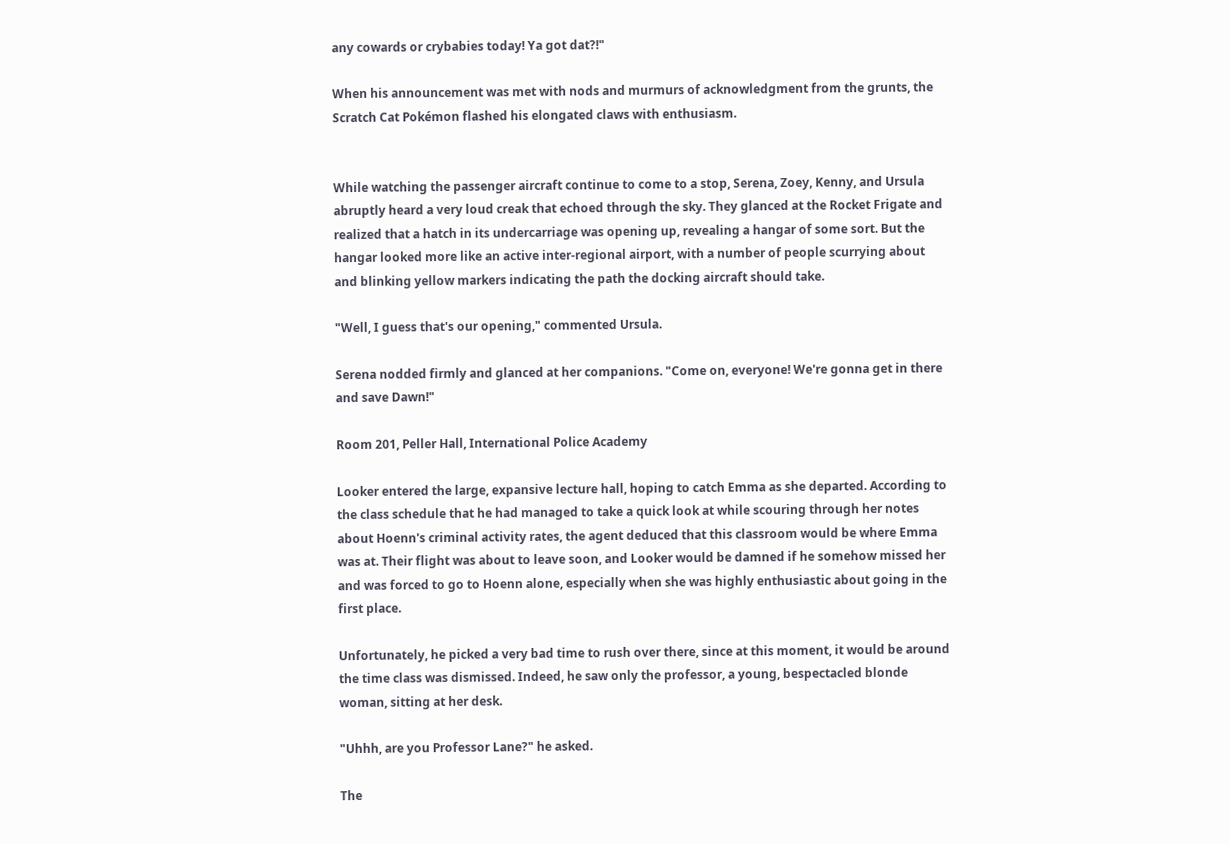any cowards or crybabies today! Ya got dat?!"

When his announcement was met with nods and murmurs of acknowledgment from the grunts, the Scratch Cat Pokémon flashed his elongated claws with enthusiasm.


While watching the passenger aircraft continue to come to a stop, Serena, Zoey, Kenny, and Ursula abruptly heard a very loud creak that echoed through the sky. They glanced at the Rocket Frigate and realized that a hatch in its undercarriage was opening up, revealing a hangar of some sort. But the hangar looked more like an active inter-regional airport, with a number of people scurrying about and blinking yellow markers indicating the path the docking aircraft should take.

"Well, I guess that's our opening," commented Ursula.

Serena nodded firmly and glanced at her companions. "Come on, everyone! We're gonna get in there and save Dawn!"

Room 201, Peller Hall, International Police Academy

Looker entered the large, expansive lecture hall, hoping to catch Emma as she departed. According to the class schedule that he had managed to take a quick look at while scouring through her notes about Hoenn's criminal activity rates, the agent deduced that this classroom would be where Emma was at. Their flight was about to leave soon, and Looker would be damned if he somehow missed her and was forced to go to Hoenn alone, especially when she was highly enthusiastic about going in the first place.

Unfortunately, he picked a very bad time to rush over there, since at this moment, it would be around the time class was dismissed. Indeed, he saw only the professor, a young, bespectacled blonde woman, sitting at her desk.

"Uhhh, are you Professor Lane?" he asked.

The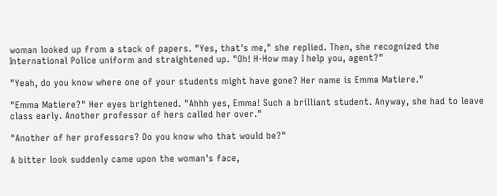woman looked up from a stack of papers. "Yes, that's me," she replied. Then, she recognized the International Police uniform and straightened up. "Oh! H-How may I help you, agent?"

"Yeah, do you know where one of your students might have gone? Her name is Emma Matiere."

"Emma Matiere?" Her eyes brightened. "Ahhh yes, Emma! Such a brilliant student. Anyway, she had to leave class early. Another professor of hers called her over."

"Another of her professors? Do you know who that would be?"

A bitter look suddenly came upon the woman's face,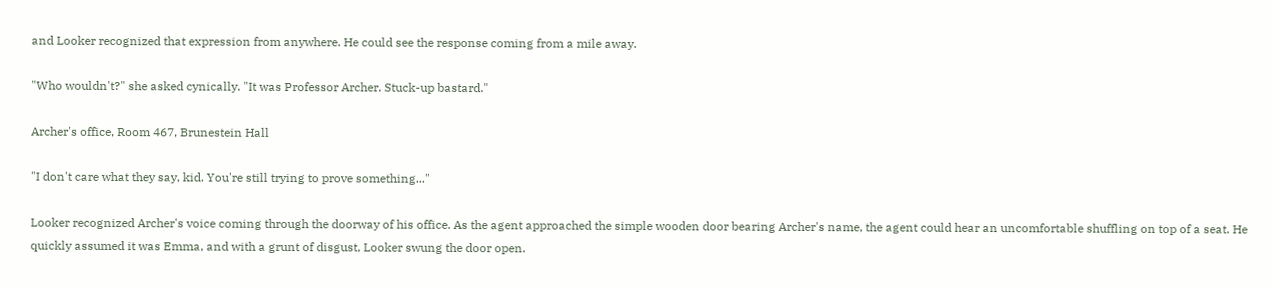and Looker recognized that expression from anywhere. He could see the response coming from a mile away.

"Who wouldn't?" she asked cynically. "It was Professor Archer. Stuck-up bastard."

Archer's office, Room 467, Brunestein Hall

"I don't care what they say, kid. You're still trying to prove something..."

Looker recognized Archer's voice coming through the doorway of his office. As the agent approached the simple wooden door bearing Archer's name, the agent could hear an uncomfortable shuffling on top of a seat. He quickly assumed it was Emma, and with a grunt of disgust, Looker swung the door open.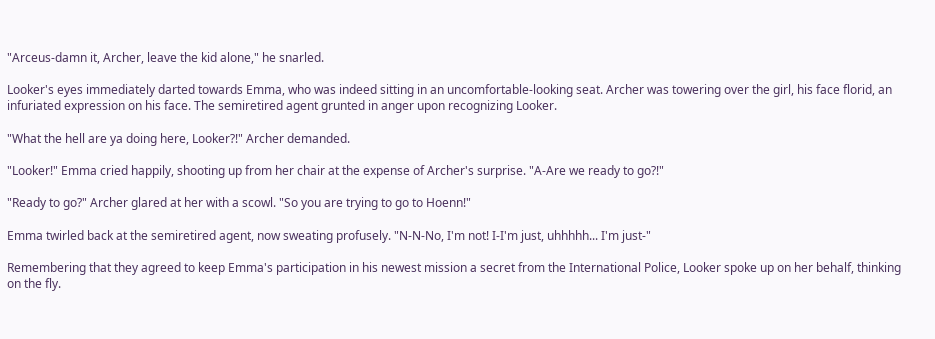"Arceus-damn it, Archer, leave the kid alone," he snarled.

Looker's eyes immediately darted towards Emma, who was indeed sitting in an uncomfortable-looking seat. Archer was towering over the girl, his face florid, an infuriated expression on his face. The semiretired agent grunted in anger upon recognizing Looker.

"What the hell are ya doing here, Looker?!" Archer demanded.

"Looker!" Emma cried happily, shooting up from her chair at the expense of Archer's surprise. "A-Are we ready to go?!"

"Ready to go?" Archer glared at her with a scowl. "So you are trying to go to Hoenn!"

Emma twirled back at the semiretired agent, now sweating profusely. "N-N-No, I'm not! I-I'm just, uhhhhh... I'm just-"

Remembering that they agreed to keep Emma's participation in his newest mission a secret from the International Police, Looker spoke up on her behalf, thinking on the fly.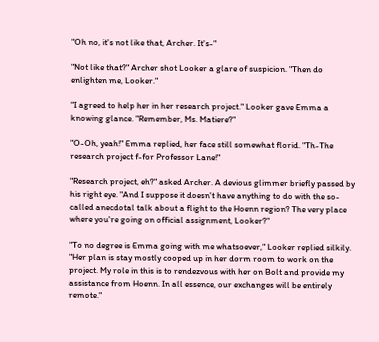"Oh no, it's not like that, Archer. It's-"

"Not like that?" Archer shot Looker a glare of suspicion. "Then do enlighten me, Looker."

"I agreed to help her in her research project." Looker gave Emma a knowing glance. "Remember, Ms. Matiere?"

"O-Oh, yeah!" Emma replied, her face still somewhat florid. "Th-The research project f-for Professor Lane!"

"Research project, eh?" asked Archer. A devious glimmer briefly passed by his right eye. "And I suppose it doesn't have anything to do with the so-called anecdotal talk about a flight to the Hoenn region? The very place where you're going on official assignment, Looker?"

"To no degree is Emma going with me whatsoever," Looker replied silkily. "Her plan is stay mostly cooped up in her dorm room to work on the project. My role in this is to rendezvous with her on Bolt and provide my assistance from Hoenn. In all essence, our exchanges will be entirely remote."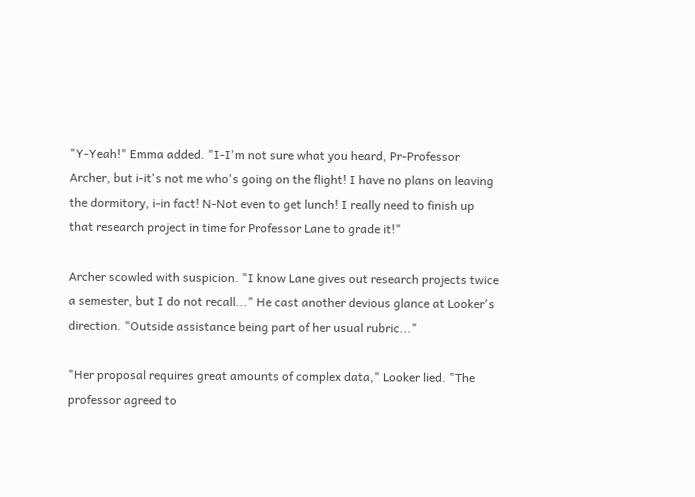"Y-Yeah!" Emma added. "I-I'm not sure what you heard, Pr-Professor Archer, but i-it's not me who's going on the flight! I have no plans on leaving the dormitory, i-in fact! N-Not even to get lunch! I really need to finish up that research project in time for Professor Lane to grade it!"

Archer scowled with suspicion. "I know Lane gives out research projects twice a semester, but I do not recall..." He cast another devious glance at Looker's direction. "Outside assistance being part of her usual rubric..."

"Her proposal requires great amounts of complex data," Looker lied. "The professor agreed to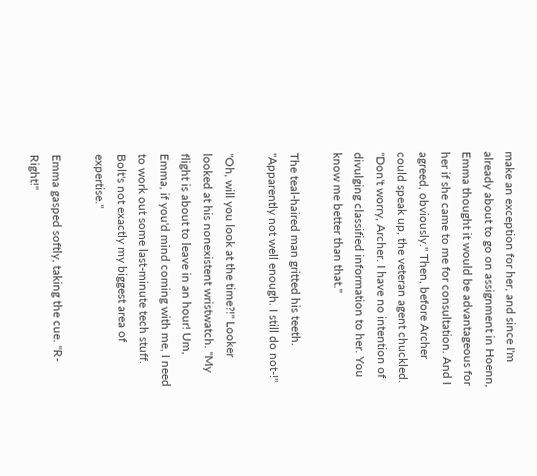make an exception for her, and since I'm already about to go on assignment in Hoenn, Emma thought it would be advantageous for her if she came to me for consultation. And I agreed, obviously." Then, before Archer could speak up, the veteran agent chuckled. "Don't worry, Archer. I have no intention of divulging classified information to her. You know me better than that."

The teal-haired man gritted his teeth. "Apparently not well enough. I still do not-!"

"Oh, will you look at the time?!" Looker looked at his nonexistent wristwatch. "My flight is about to leave in an hour! Um, Emma, if you'd mind coming with me, I need to work out some last-minute tech stuff. Bolt's not exactly my biggest area of expertise."

Emma gasped softly, taking the cue. "R-Right!"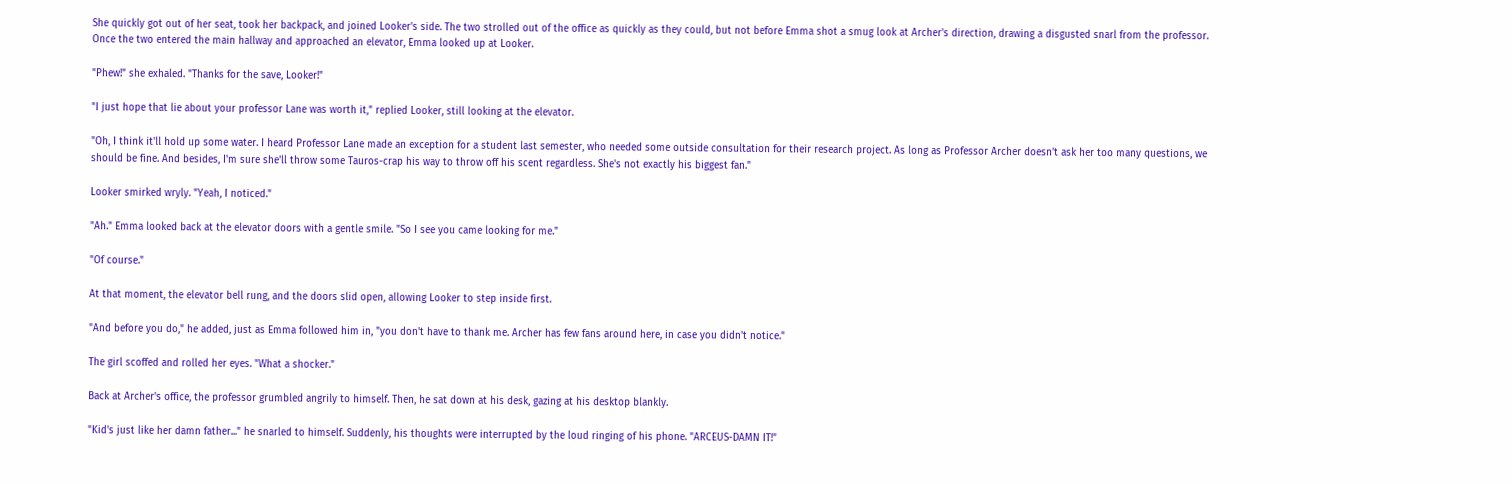She quickly got out of her seat, took her backpack, and joined Looker's side. The two strolled out of the office as quickly as they could, but not before Emma shot a smug look at Archer's direction, drawing a disgusted snarl from the professor. Once the two entered the main hallway and approached an elevator, Emma looked up at Looker.

"Phew!" she exhaled. "Thanks for the save, Looker!"

"I just hope that lie about your professor Lane was worth it," replied Looker, still looking at the elevator.

"Oh, I think it'll hold up some water. I heard Professor Lane made an exception for a student last semester, who needed some outside consultation for their research project. As long as Professor Archer doesn't ask her too many questions, we should be fine. And besides, I'm sure she'll throw some Tauros-crap his way to throw off his scent regardless. She's not exactly his biggest fan."

Looker smirked wryly. "Yeah, I noticed."

"Ah." Emma looked back at the elevator doors with a gentle smile. "So I see you came looking for me."

"Of course."

At that moment, the elevator bell rung, and the doors slid open, allowing Looker to step inside first.

"And before you do," he added, just as Emma followed him in, "you don't have to thank me. Archer has few fans around here, in case you didn't notice."

The girl scoffed and rolled her eyes. "What a shocker."

Back at Archer's office, the professor grumbled angrily to himself. Then, he sat down at his desk, gazing at his desktop blankly.

"Kid's just like her damn father..." he snarled to himself. Suddenly, his thoughts were interrupted by the loud ringing of his phone. "ARCEUS-DAMN IT!"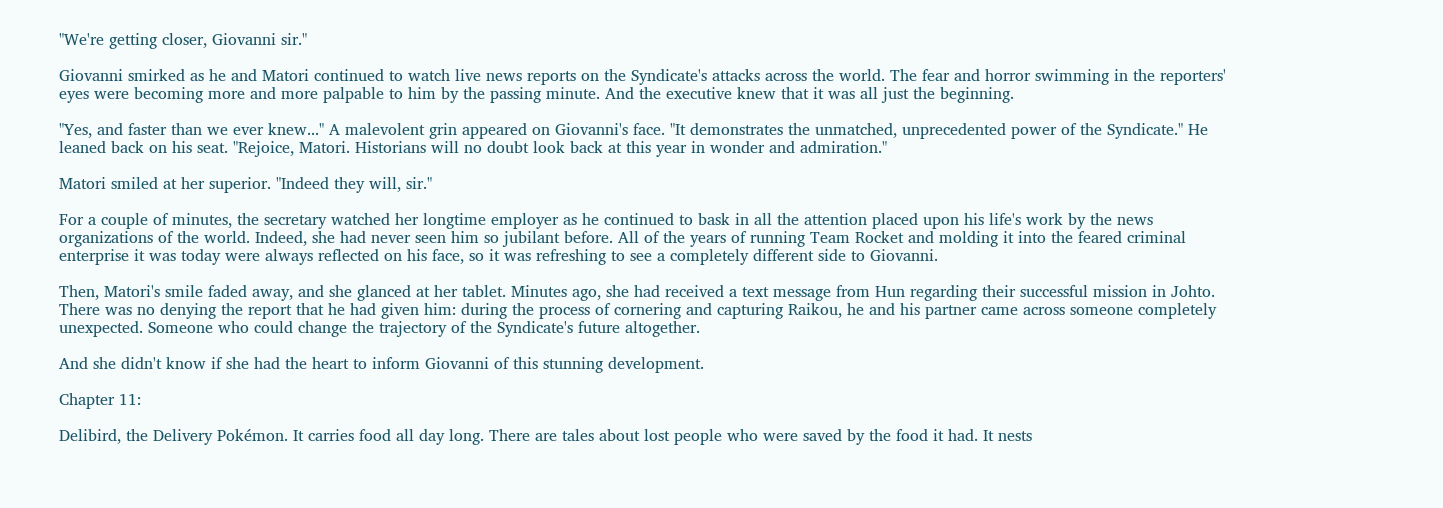"We're getting closer, Giovanni sir."

Giovanni smirked as he and Matori continued to watch live news reports on the Syndicate's attacks across the world. The fear and horror swimming in the reporters' eyes were becoming more and more palpable to him by the passing minute. And the executive knew that it was all just the beginning.

"Yes, and faster than we ever knew..." A malevolent grin appeared on Giovanni's face. "It demonstrates the unmatched, unprecedented power of the Syndicate." He leaned back on his seat. "Rejoice, Matori. Historians will no doubt look back at this year in wonder and admiration."

Matori smiled at her superior. "Indeed they will, sir."

For a couple of minutes, the secretary watched her longtime employer as he continued to bask in all the attention placed upon his life's work by the news organizations of the world. Indeed, she had never seen him so jubilant before. All of the years of running Team Rocket and molding it into the feared criminal enterprise it was today were always reflected on his face, so it was refreshing to see a completely different side to Giovanni.

Then, Matori's smile faded away, and she glanced at her tablet. Minutes ago, she had received a text message from Hun regarding their successful mission in Johto. There was no denying the report that he had given him: during the process of cornering and capturing Raikou, he and his partner came across someone completely unexpected. Someone who could change the trajectory of the Syndicate's future altogether.

And she didn't know if she had the heart to inform Giovanni of this stunning development.

Chapter 11:

Delibird, the Delivery Pokémon. It carries food all day long. There are tales about lost people who were saved by the food it had. It nests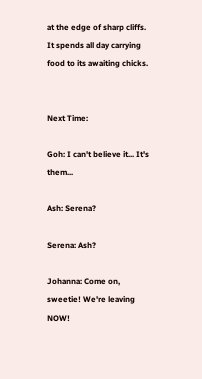at the edge of sharp cliffs. It spends all day carrying food to its awaiting chicks.


Next Time:

Goh: I can't believe it... It's them...

Ash: Serena?

Serena: Ash?

Johanna: Come on, sweetie! We're leaving NOW!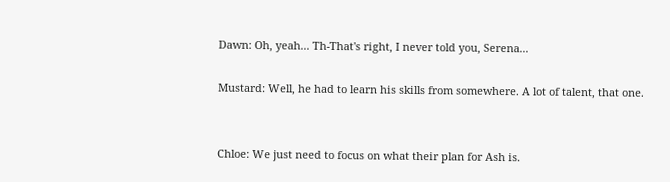Dawn: Oh, yeah... Th-That's right, I never told you, Serena...

Mustard: Well, he had to learn his skills from somewhere. A lot of talent, that one.


Chloe: We just need to focus on what their plan for Ash is.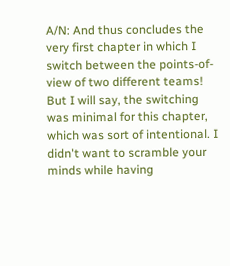A/N: And thus concludes the very first chapter in which I switch between the points-of-view of two different teams! But I will say, the switching was minimal for this chapter, which was sort of intentional. I didn't want to scramble your minds while having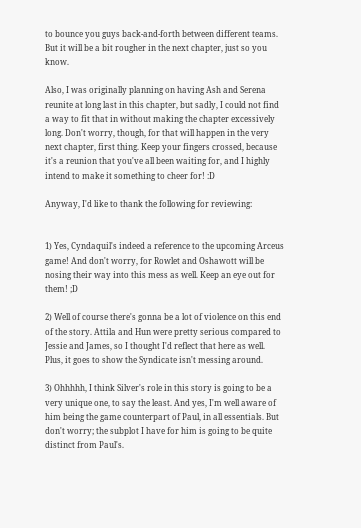to bounce you guys back-and-forth between different teams. But it will be a bit rougher in the next chapter, just so you know.

Also, I was originally planning on having Ash and Serena reunite at long last in this chapter, but sadly, I could not find a way to fit that in without making the chapter excessively long. Don't worry, though, for that will happen in the very next chapter, first thing. Keep your fingers crossed, because it's a reunion that you've all been waiting for, and I highly intend to make it something to cheer for! :D

Anyway, I'd like to thank the following for reviewing:


1) Yes, Cyndaquil's indeed a reference to the upcoming Arceus game! And don't worry, for Rowlet and Oshawott will be nosing their way into this mess as well. Keep an eye out for them! ;D

2) Well of course there's gonna be a lot of violence on this end of the story. Attila and Hun were pretty serious compared to Jessie and James, so I thought I'd reflect that here as well. Plus, it goes to show the Syndicate isn't messing around.

3) Ohhhhh, I think Silver's role in this story is going to be a very unique one, to say the least. And yes, I'm well aware of him being the game counterpart of Paul, in all essentials. But don't worry; the subplot I have for him is going to be quite distinct from Paul's.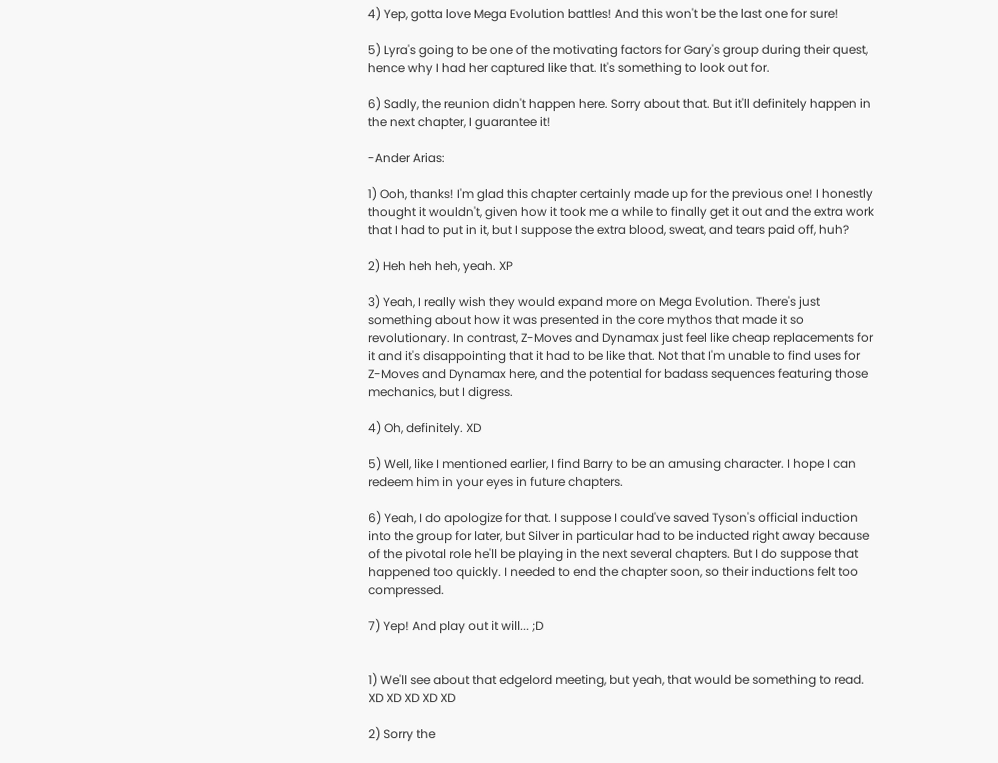4) Yep, gotta love Mega Evolution battles! And this won't be the last one for sure!

5) Lyra's going to be one of the motivating factors for Gary's group during their quest, hence why I had her captured like that. It's something to look out for.

6) Sadly, the reunion didn't happen here. Sorry about that. But it'll definitely happen in the next chapter, I guarantee it!

-Ander Arias:

1) Ooh, thanks! I'm glad this chapter certainly made up for the previous one! I honestly thought it wouldn't, given how it took me a while to finally get it out and the extra work that I had to put in it, but I suppose the extra blood, sweat, and tears paid off, huh?

2) Heh heh heh, yeah. XP

3) Yeah, I really wish they would expand more on Mega Evolution. There's just something about how it was presented in the core mythos that made it so revolutionary. In contrast, Z-Moves and Dynamax just feel like cheap replacements for it and it's disappointing that it had to be like that. Not that I'm unable to find uses for Z-Moves and Dynamax here, and the potential for badass sequences featuring those mechanics, but I digress.

4) Oh, definitely. XD

5) Well, like I mentioned earlier, I find Barry to be an amusing character. I hope I can redeem him in your eyes in future chapters.

6) Yeah, I do apologize for that. I suppose I could've saved Tyson's official induction into the group for later, but Silver in particular had to be inducted right away because of the pivotal role he'll be playing in the next several chapters. But I do suppose that happened too quickly. I needed to end the chapter soon, so their inductions felt too compressed.

7) Yep! And play out it will... ;D


1) We'll see about that edgelord meeting, but yeah, that would be something to read. XD XD XD XD XD

2) Sorry the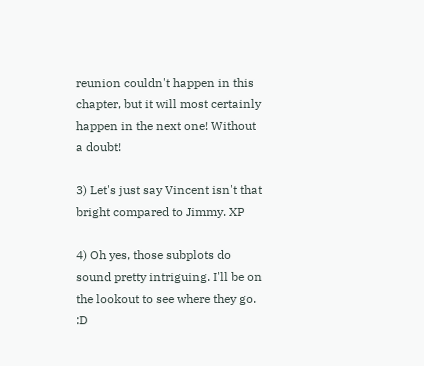reunion couldn't happen in this chapter, but it will most certainly happen in the next one! Without a doubt!

3) Let's just say Vincent isn't that bright compared to Jimmy. XP

4) Oh yes, those subplots do sound pretty intriguing. I'll be on the lookout to see where they go. :D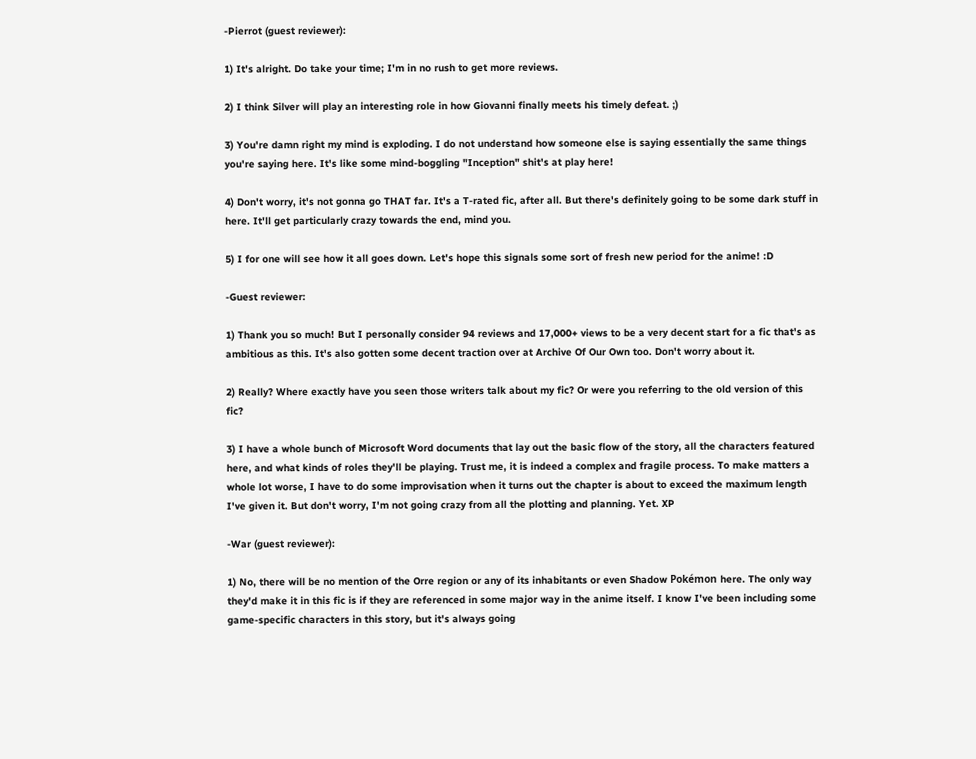-Pierrot (guest reviewer):

1) It's alright. Do take your time; I'm in no rush to get more reviews.

2) I think Silver will play an interesting role in how Giovanni finally meets his timely defeat. ;)

3) You're damn right my mind is exploding. I do not understand how someone else is saying essentially the same things you're saying here. It's like some mind-boggling "Inception" shit's at play here!

4) Don't worry, it's not gonna go THAT far. It's a T-rated fic, after all. But there's definitely going to be some dark stuff in here. It'll get particularly crazy towards the end, mind you.

5) I for one will see how it all goes down. Let's hope this signals some sort of fresh new period for the anime! :D

-Guest reviewer:

1) Thank you so much! But I personally consider 94 reviews and 17,000+ views to be a very decent start for a fic that's as ambitious as this. It's also gotten some decent traction over at Archive Of Our Own too. Don't worry about it.

2) Really? Where exactly have you seen those writers talk about my fic? Or were you referring to the old version of this fic?

3) I have a whole bunch of Microsoft Word documents that lay out the basic flow of the story, all the characters featured here, and what kinds of roles they'll be playing. Trust me, it is indeed a complex and fragile process. To make matters a whole lot worse, I have to do some improvisation when it turns out the chapter is about to exceed the maximum length I've given it. But don't worry, I'm not going crazy from all the plotting and planning. Yet. XP

-War (guest reviewer):

1) No, there will be no mention of the Orre region or any of its inhabitants or even Shadow Pokémon here. The only way they'd make it in this fic is if they are referenced in some major way in the anime itself. I know I've been including some game-specific characters in this story, but it's always going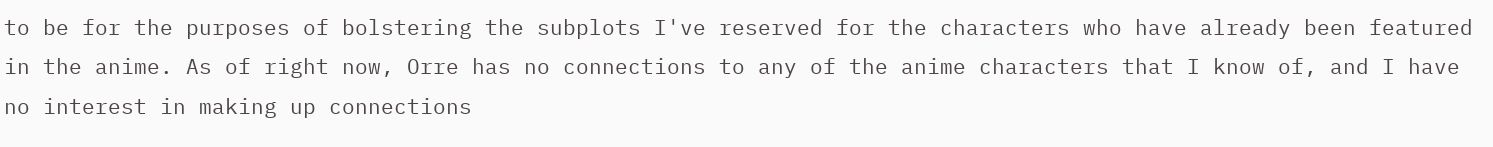to be for the purposes of bolstering the subplots I've reserved for the characters who have already been featured in the anime. As of right now, Orre has no connections to any of the anime characters that I know of, and I have no interest in making up connections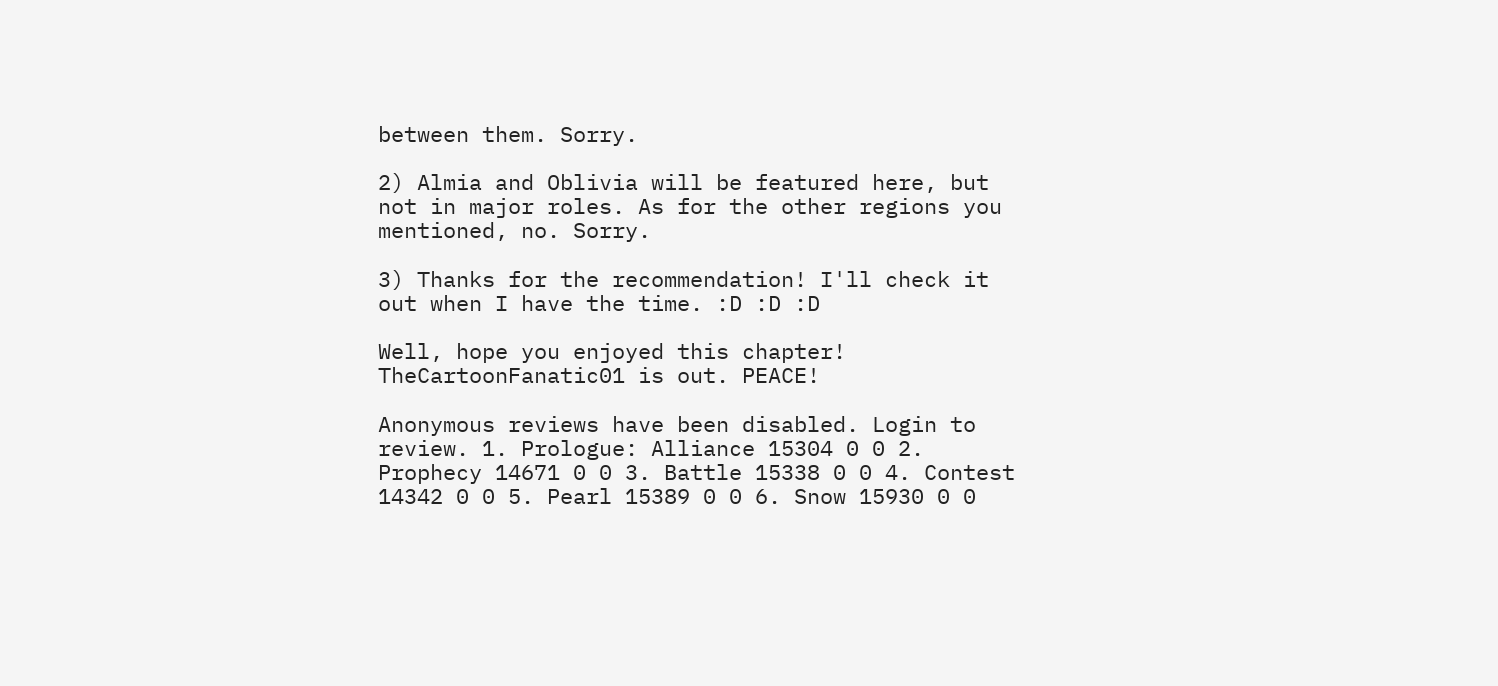between them. Sorry.

2) Almia and Oblivia will be featured here, but not in major roles. As for the other regions you mentioned, no. Sorry.

3) Thanks for the recommendation! I'll check it out when I have the time. :D :D :D

Well, hope you enjoyed this chapter! TheCartoonFanatic01 is out. PEACE!

Anonymous reviews have been disabled. Login to review. 1. Prologue: Alliance 15304 0 0 2. Prophecy 14671 0 0 3. Battle 15338 0 0 4. Contest 14342 0 0 5. Pearl 15389 0 0 6. Snow 15930 0 0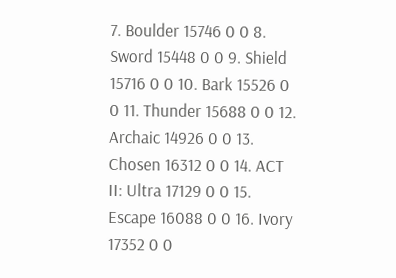7. Boulder 15746 0 0 8. Sword 15448 0 0 9. Shield 15716 0 0 10. Bark 15526 0 0 11. Thunder 15688 0 0 12. Archaic 14926 0 0 13. Chosen 16312 0 0 14. ACT II: Ultra 17129 0 0 15. Escape 16088 0 0 16. Ivory 17352 0 0